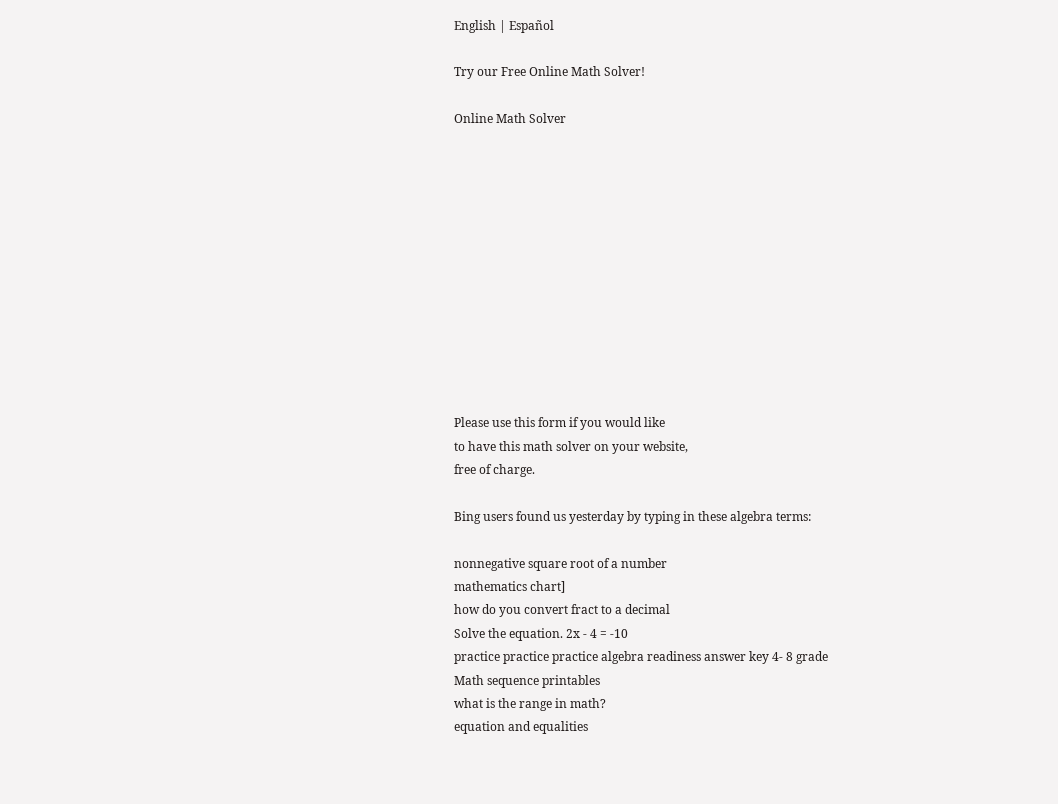English | Español

Try our Free Online Math Solver!

Online Math Solver












Please use this form if you would like
to have this math solver on your website,
free of charge.

Bing users found us yesterday by typing in these algebra terms:

nonnegative square root of a number
mathematics chart]
how do you convert fract to a decimal
Solve the equation. 2x - 4 = -10
practice practice practice algebra readiness answer key 4- 8 grade
Math sequence printables
what is the range in math?
equation and equalities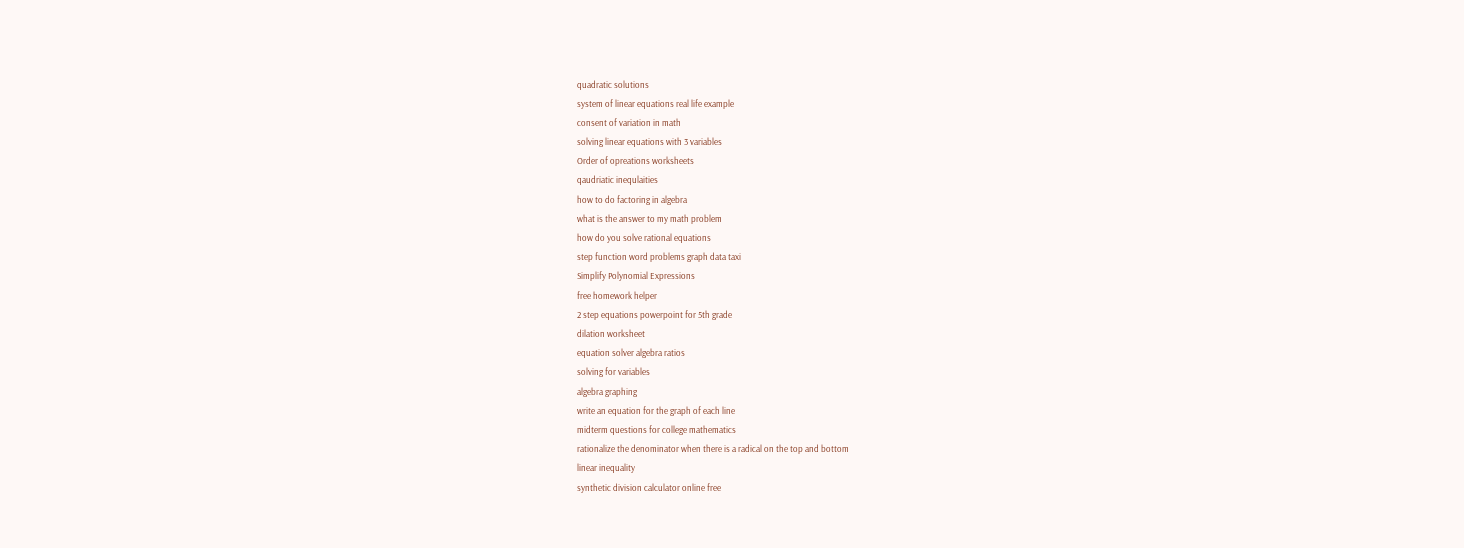quadratic solutions
system of linear equations real life example
consent of variation in math
solving linear equations with 3 variables
Order of opreations worksheets
qaudriatic inequlaities
how to do factoring in algebra
what is the answer to my math problem
how do you solve rational equations
step function word problems graph data taxi
Simplify Polynomial Expressions
free homework helper
2 step equations powerpoint for 5th grade
dilation worksheet
equation solver algebra ratios
solving for variables
algebra graphing
write an equation for the graph of each line
midterm questions for college mathematics
rationalize the denominator when there is a radical on the top and bottom
linear inequality
synthetic division calculator online free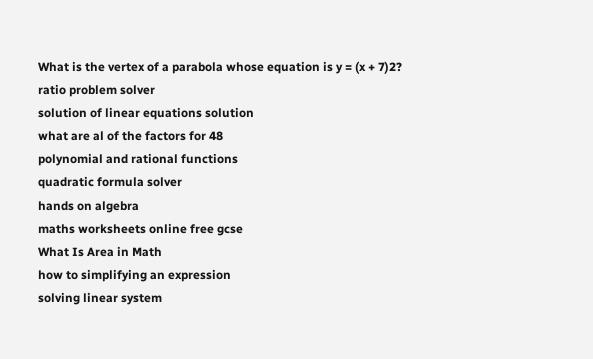What is the vertex of a parabola whose equation is y = (x + 7)2?
ratio problem solver
solution of linear equations solution
what are al of the factors for 48
polynomial and rational functions
quadratic formula solver
hands on algebra
maths worksheets online free gcse
What Is Area in Math
how to simplifying an expression
solving linear system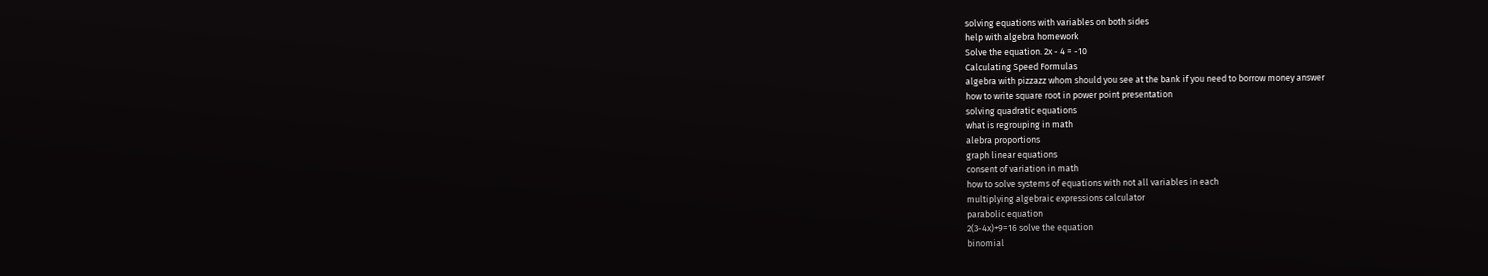solving equations with variables on both sides
help with algebra homework
Solve the equation. 2x - 4 = -10
Calculating Speed Formulas
algebra with pizzazz whom should you see at the bank if you need to borrow money answer
how to write square root in power point presentation
solving quadratic equations
what is regrouping in math
alebra proportions
graph linear equations
consent of variation in math
how to solve systems of equations with not all variables in each
multiplying algebraic expressions calculator
parabolic equation
2(3-4x)+9=16 solve the equation
binomial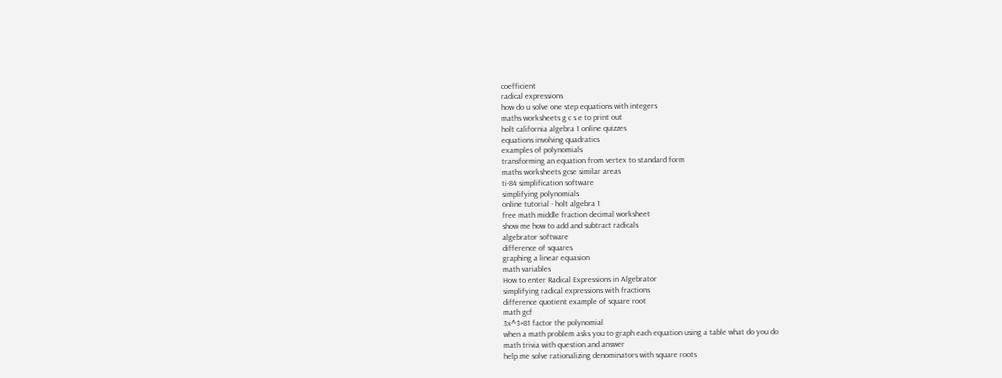coefficient
radical expressions
how do u solve one step equations with integers
maths worksheets g c s e to print out
holt california algebra 1 online quizzes
equations involving quadratics
examples of polynomials
transforming an equation from vertex to standard form
maths worksheets gcse similar areas
ti-84 simplification software
simplifying polynomials
online tutorial - holt algebra 1
free math middle fraction decimal worksheet
show me how to add and subtract radicals
algebrator software
difference of squares
graphing a linear equasion
math variables
How to enter Radical Expressions in Algebrator
simplifying radical expressions with fractions
difference quotient example of square root
math gcf
3x^3+81 factor the polynomial
when a math problem asks you to graph each equation using a table what do you do
math trivia with question and answer
help me solve rationalizing denominators with square roots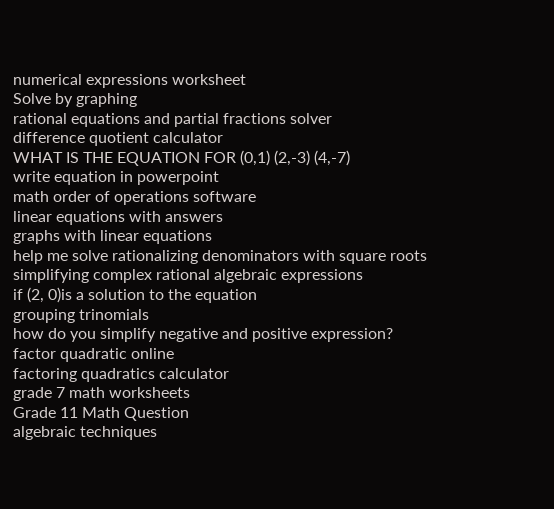numerical expressions worksheet
Solve by graphing
rational equations and partial fractions solver
difference quotient calculator
WHAT IS THE EQUATION FOR (0,1) (2,-3) (4,-7)
write equation in powerpoint
math order of operations software
linear equations with answers
graphs with linear equations
help me solve rationalizing denominators with square roots
simplifying complex rational algebraic expressions
if (2, 0)is a solution to the equation
grouping trinomials
how do you simplify negative and positive expression?
factor quadratic online
factoring quadratics calculator
grade 7 math worksheets
Grade 11 Math Question
algebraic techniques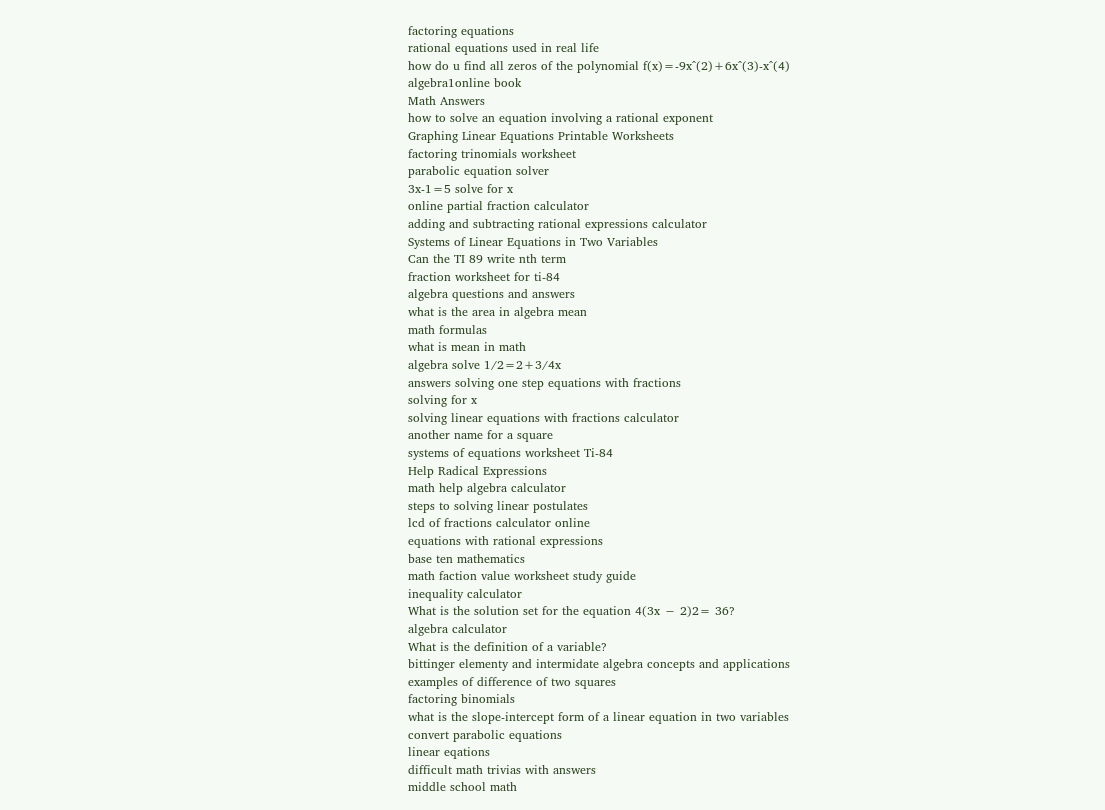factoring equations
rational equations used in real life
how do u find all zeros of the polynomial f(x)=-9x^(2)+6x^(3)-x^(4)
algebra1online book
Math Answers
how to solve an equation involving a rational exponent
Graphing Linear Equations Printable Worksheets
factoring trinomials worksheet
parabolic equation solver
3x-1=5 solve for x
online partial fraction calculator
adding and subtracting rational expressions calculator
Systems of Linear Equations in Two Variables
Can the TI 89 write nth term
fraction worksheet for ti-84
algebra questions and answers
what is the area in algebra mean
math formulas
what is mean in math
algebra solve 1/2=2+3/4x
answers solving one step equations with fractions
solving for x
solving linear equations with fractions calculator
another name for a square
systems of equations worksheet Ti-84
Help Radical Expressions
math help algebra calculator
steps to solving linear postulates
lcd of fractions calculator online
equations with rational expressions
base ten mathematics
math faction value worksheet study guide
inequality calculator
What is the solution set for the equation 4(3x − 2)2= 36?
algebra calculator
What is the definition of a variable?
bittinger elementy and intermidate algebra concepts and applications
examples of difference of two squares
factoring binomials
what is the slope-intercept form of a linear equation in two variables
convert parabolic equations
linear eqations
difficult math trivias with answers
middle school math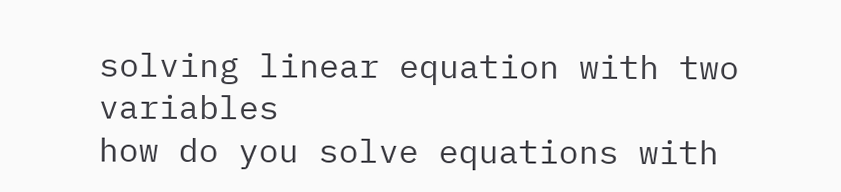solving linear equation with two variables
how do you solve equations with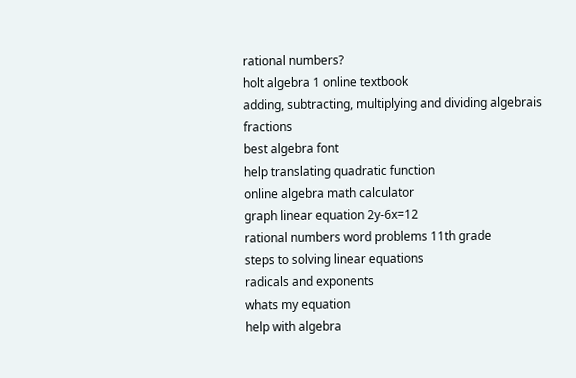rational numbers?
holt algebra 1 online textbook
adding, subtracting, multiplying and dividing algebrais fractions
best algebra font
help translating quadratic function
online algebra math calculator
graph linear equation 2y-6x=12
rational numbers word problems 11th grade
steps to solving linear equations
radicals and exponents
whats my equation
help with algebra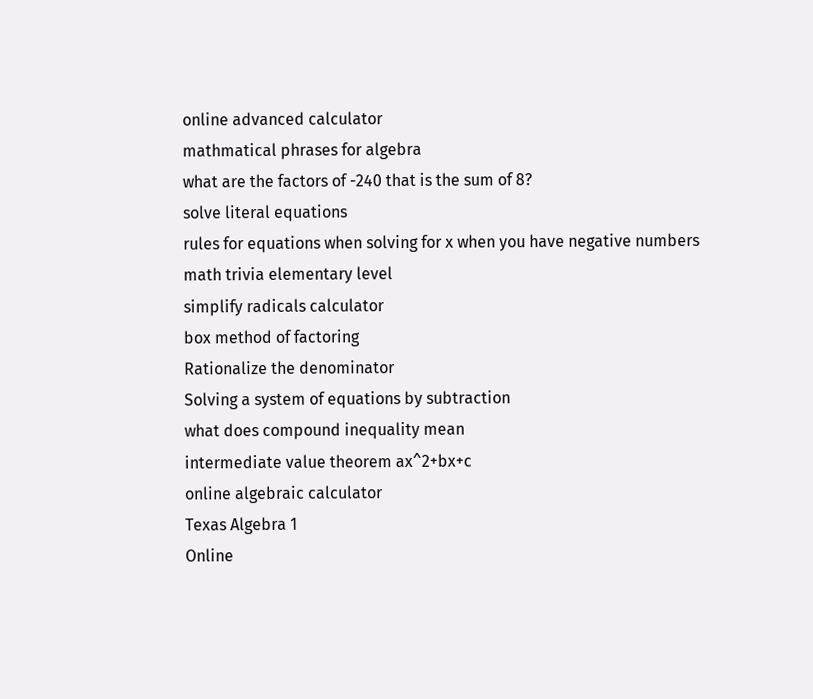online advanced calculator
mathmatical phrases for algebra
what are the factors of -240 that is the sum of 8?
solve literal equations
rules for equations when solving for x when you have negative numbers
math trivia elementary level
simplify radicals calculator
box method of factoring
Rationalize the denominator
Solving a system of equations by subtraction
what does compound inequality mean
intermediate value theorem ax^2+bx+c
online algebraic calculator
Texas Algebra 1
Online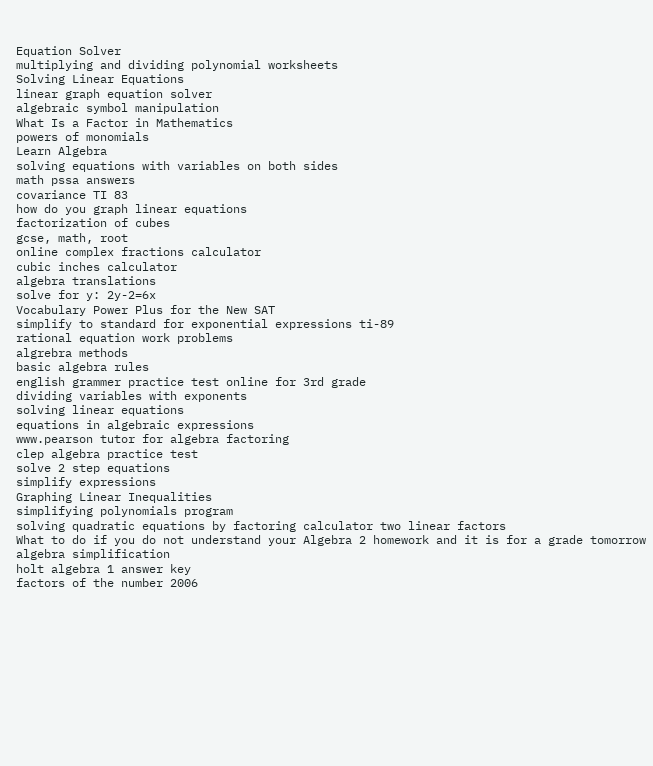Equation Solver
multiplying and dividing polynomial worksheets
Solving Linear Equations
linear graph equation solver
algebraic symbol manipulation
What Is a Factor in Mathematics
powers of monomials
Learn Algebra
solving equations with variables on both sides
math pssa answers
covariance TI 83
how do you graph linear equations
factorization of cubes
gcse, math, root
online complex fractions calculator
cubic inches calculator
algebra translations
solve for y: 2y-2=6x
Vocabulary Power Plus for the New SAT
simplify to standard for exponential expressions ti-89
rational equation work problems
algrebra methods
basic algebra rules
english grammer practice test online for 3rd grade
dividing variables with exponents
solving linear equations
equations in algebraic expressions
www.pearson tutor for algebra factoring
clep algebra practice test
solve 2 step equations
simplify expressions
Graphing Linear Inequalities
simplifying polynomials program
solving quadratic equations by factoring calculator two linear factors
What to do if you do not understand your Algebra 2 homework and it is for a grade tomorrow
algebra simplification
holt algebra 1 answer key
factors of the number 2006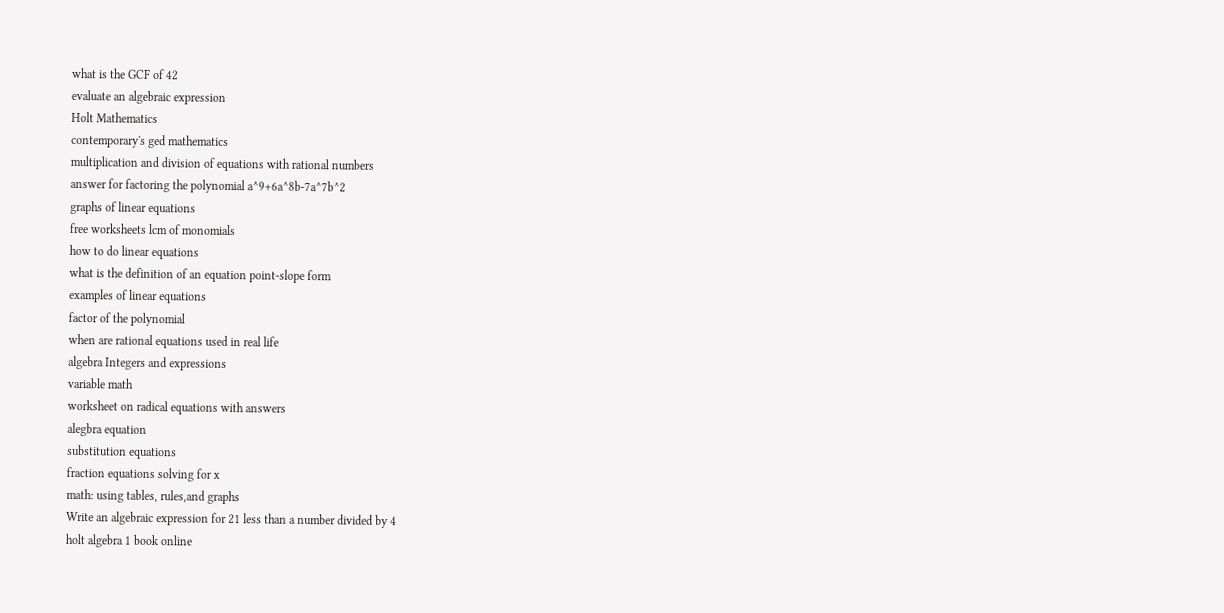what is the GCF of 42
evaluate an algebraic expression
Holt Mathematics
contemporary's ged mathematics
multiplication and division of equations with rational numbers
answer for factoring the polynomial a^9+6a^8b-7a^7b^2
graphs of linear equations
free worksheets lcm of monomials
how to do linear equations
what is the definition of an equation point-slope form
examples of linear equations
factor of the polynomial
when are rational equations used in real life
algebra Integers and expressions
variable math
worksheet on radical equations with answers
alegbra equation
substitution equations
fraction equations solving for x
math: using tables, rules,and graphs
Write an algebraic expression for 21 less than a number divided by 4
holt algebra 1 book online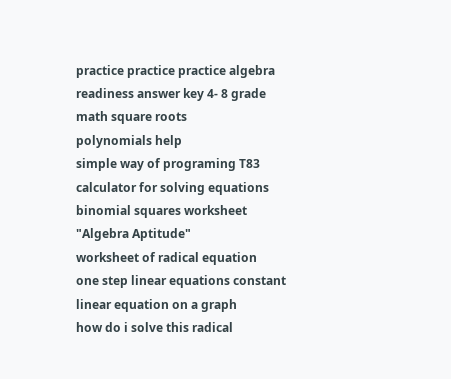practice practice practice algebra readiness answer key 4- 8 grade
math square roots
polynomials help
simple way of programing T83 calculator for solving equations
binomial squares worksheet
"Algebra Aptitude"
worksheet of radical equation
one step linear equations constant
linear equation on a graph
how do i solve this radical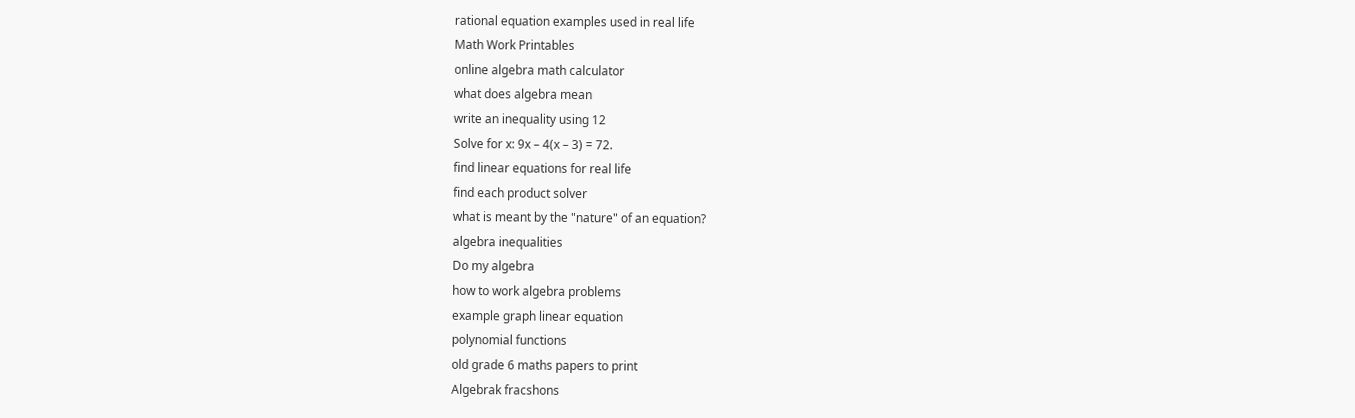rational equation examples used in real life
Math Work Printables
online algebra math calculator
what does algebra mean
write an inequality using 12
Solve for x: 9x – 4(x – 3) = 72.
find linear equations for real life
find each product solver
what is meant by the "nature" of an equation?
algebra inequalities
Do my algebra
how to work algebra problems
example graph linear equation
polynomial functions
old grade 6 maths papers to print
Algebrak fracshons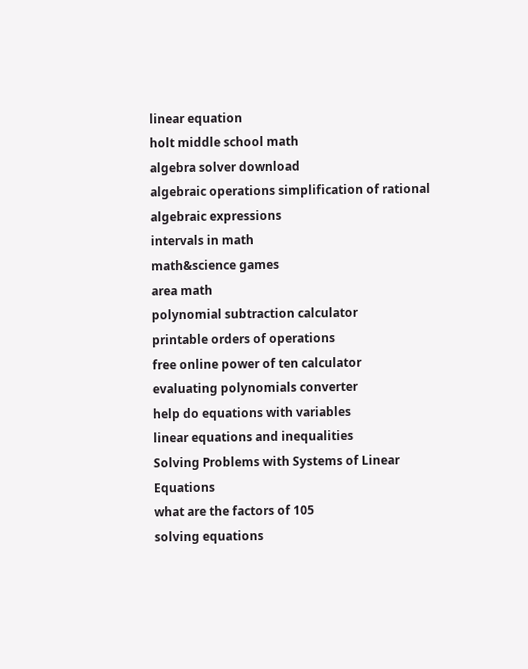linear equation
holt middle school math
algebra solver download
algebraic operations simplification of rational algebraic expressions
intervals in math
math&science games
area math
polynomial subtraction calculator
printable orders of operations
free online power of ten calculator
evaluating polynomials converter
help do equations with variables
linear equations and inequalities
Solving Problems with Systems of Linear Equations
what are the factors of 105
solving equations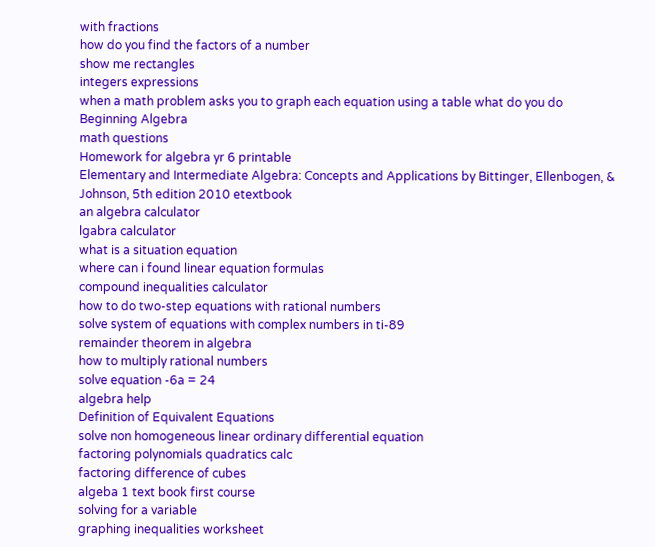with fractions
how do you find the factors of a number
show me rectangles
integers expressions
when a math problem asks you to graph each equation using a table what do you do
Beginning Algebra
math questions
Homework for algebra yr 6 printable
Elementary and Intermediate Algebra: Concepts and Applications by Bittinger, Ellenbogen, & Johnson, 5th edition 2010 etextbook
an algebra calculator
lgabra calculator
what is a situation equation
where can i found linear equation formulas
compound inequalities calculator
how to do two-step equations with rational numbers
solve system of equations with complex numbers in ti-89
remainder theorem in algebra
how to multiply rational numbers
solve equation -6a = 24
algebra help
Definition of Equivalent Equations
solve non homogeneous linear ordinary differential equation
factoring polynomials quadratics calc
factoring difference of cubes
algeba 1 text book first course
solving for a variable
graphing inequalities worksheet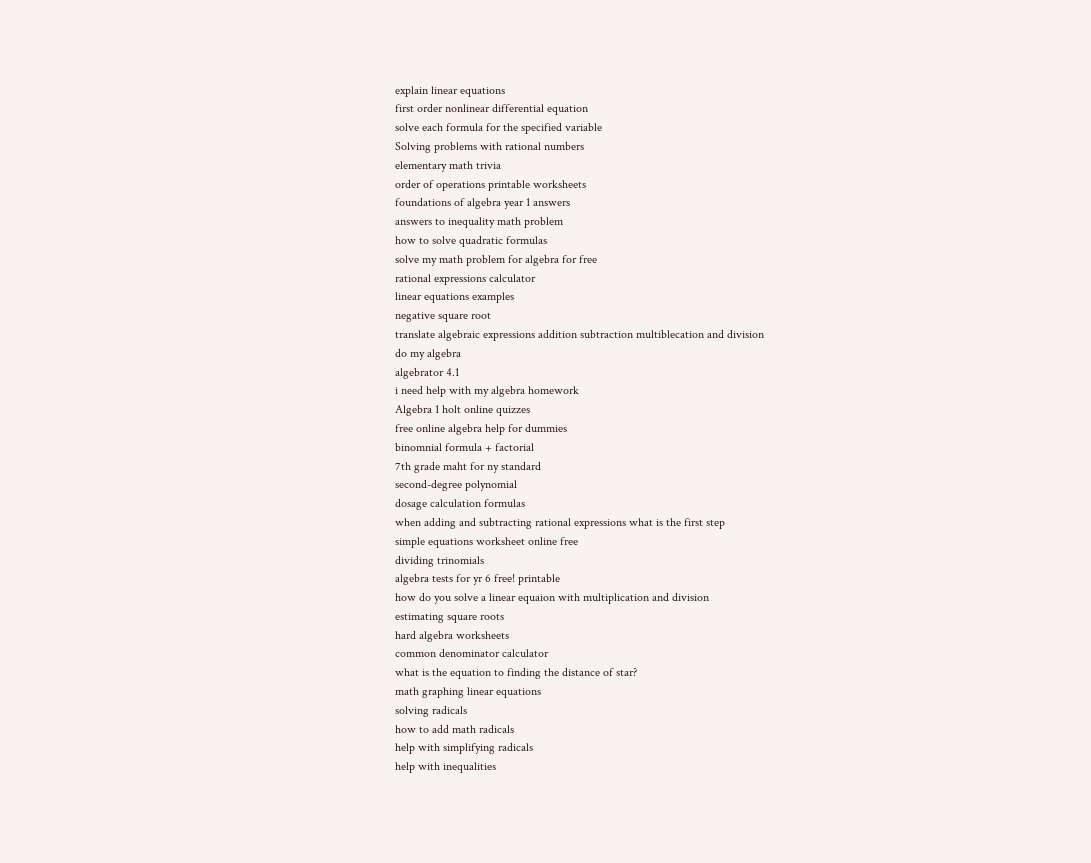explain linear equations
first order nonlinear differential equation
solve each formula for the specified variable
Solving problems with rational numbers
elementary math trivia
order of operations printable worksheets
foundations of algebra year 1 answers
answers to inequality math problem
how to solve quadratic formulas
solve my math problem for algebra for free
rational expressions calculator
linear equations examples
negative square root
translate algebraic expressions addition subtraction multiblecation and division
do my algebra
algebrator 4.1
i need help with my algebra homework
Algebra 1 holt online quizzes
free online algebra help for dummies
binomnial formula + factorial
7th grade maht for ny standard
second-degree polynomial
dosage calculation formulas
when adding and subtracting rational expressions what is the first step
simple equations worksheet online free
dividing trinomials
algebra tests for yr 6 free! printable
how do you solve a linear equaion with multiplication and division
estimating square roots
hard algebra worksheets
common denominator calculator
what is the equation to finding the distance of star?
math graphing linear equations
solving radicals
how to add math radicals
help with simplifying radicals
help with inequalities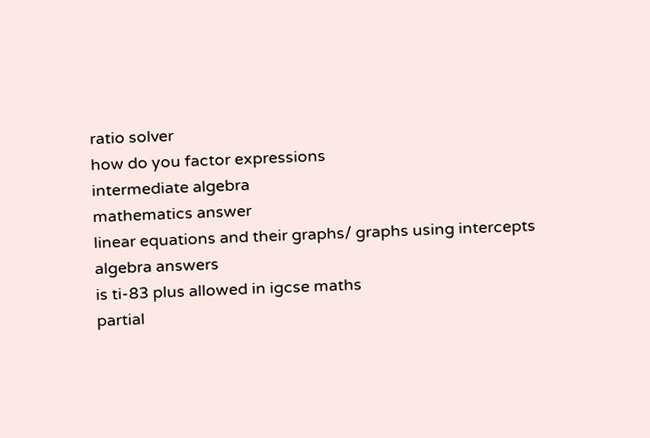ratio solver
how do you factor expressions
intermediate algebra
mathematics answer
linear equations and their graphs/ graphs using intercepts
algebra answers
is ti-83 plus allowed in igcse maths
partial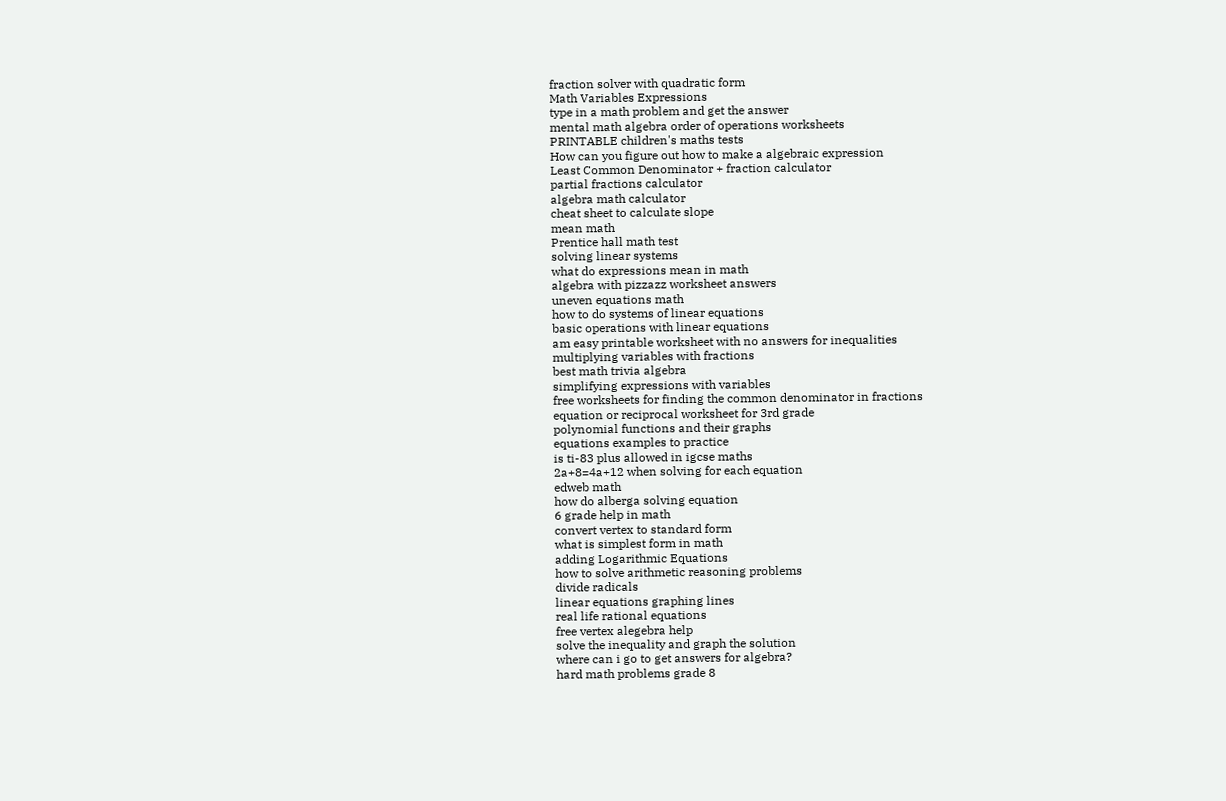fraction solver with quadratic form
Math Variables Expressions
type in a math problem and get the answer
mental math algebra order of operations worksheets
PRINTABLE children's maths tests
How can you figure out how to make a algebraic expression
Least Common Denominator + fraction calculator
partial fractions calculator
algebra math calculator
cheat sheet to calculate slope
mean math
Prentice hall math test
solving linear systems
what do expressions mean in math
algebra with pizzazz worksheet answers
uneven equations math
how to do systems of linear equations
basic operations with linear equations
am easy printable worksheet with no answers for inequalities
multiplying variables with fractions
best math trivia algebra
simplifying expressions with variables
free worksheets for finding the common denominator in fractions
equation or reciprocal worksheet for 3rd grade
polynomial functions and their graphs
equations examples to practice
is ti-83 plus allowed in igcse maths
2a+8=4a+12 when solving for each equation
edweb math
how do alberga solving equation
6 grade help in math
convert vertex to standard form
what is simplest form in math
adding Logarithmic Equations
how to solve arithmetic reasoning problems
divide radicals
linear equations graphing lines
real life rational equations
free vertex alegebra help
solve the inequality and graph the solution
where can i go to get answers for algebra?
hard math problems grade 8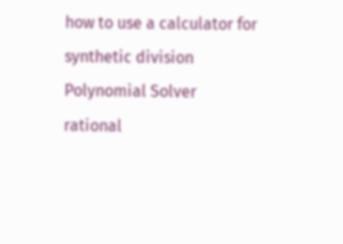how to use a calculator for synthetic division
Polynomial Solver
rational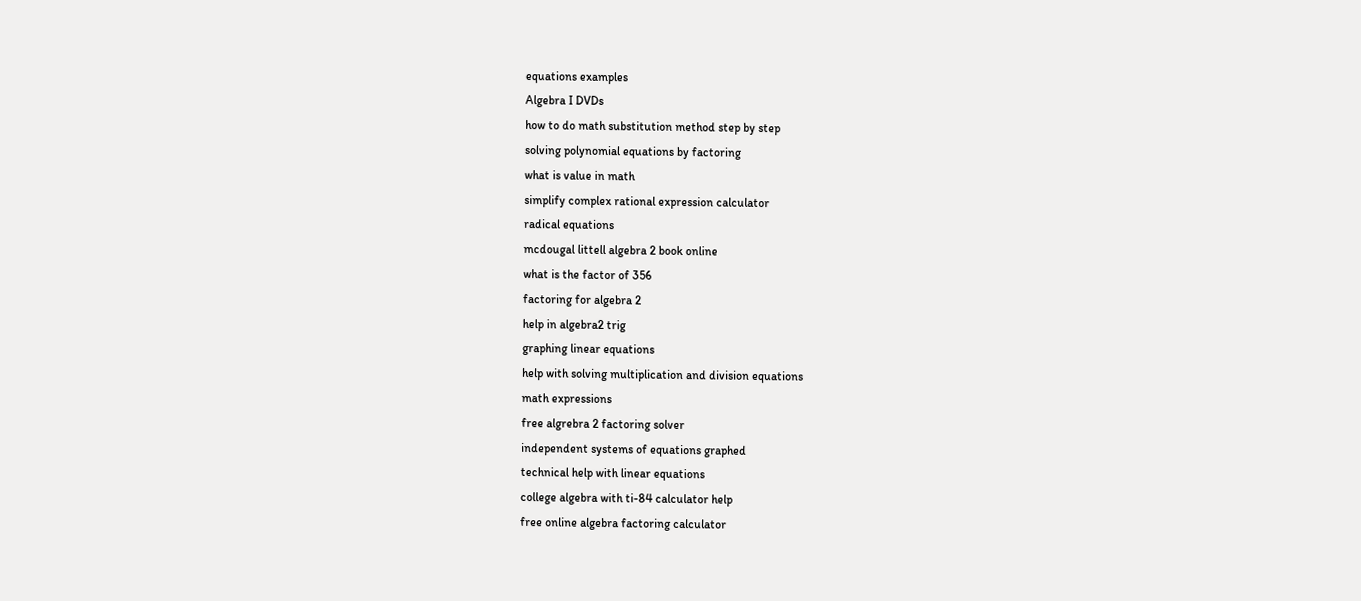equations examples
Algebra I DVDs
how to do math substitution method step by step
solving polynomial equations by factoring
what is value in math
simplify complex rational expression calculator
radical equations
mcdougal littell algebra 2 book online
what is the factor of 356
factoring for algebra 2
help in algebra2 trig
graphing linear equations
help with solving multiplication and division equations
math expressions
free algrebra 2 factoring solver
independent systems of equations graphed
technical help with linear equations
college algebra with ti-84 calculator help
free online algebra factoring calculator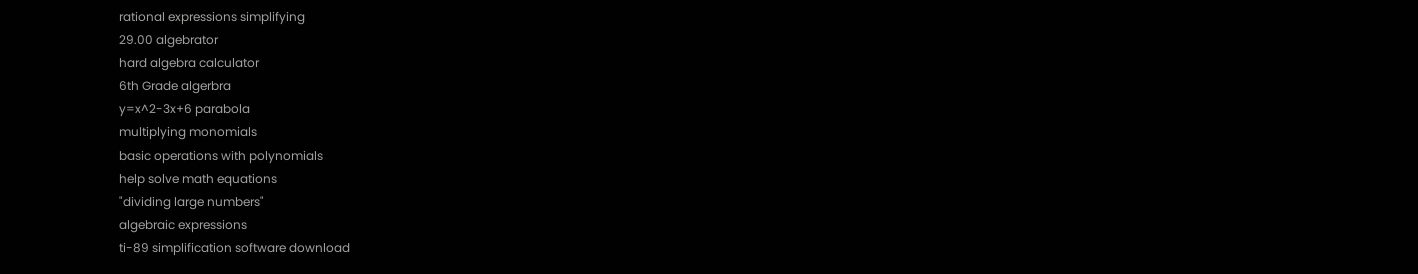rational expressions simplifying
29.00 algebrator
hard algebra calculator
6th Grade algerbra
y=x^2-3x+6 parabola
multiplying monomials
basic operations with polynomials
help solve math equations
"dividing large numbers"
algebraic expressions
ti-89 simplification software download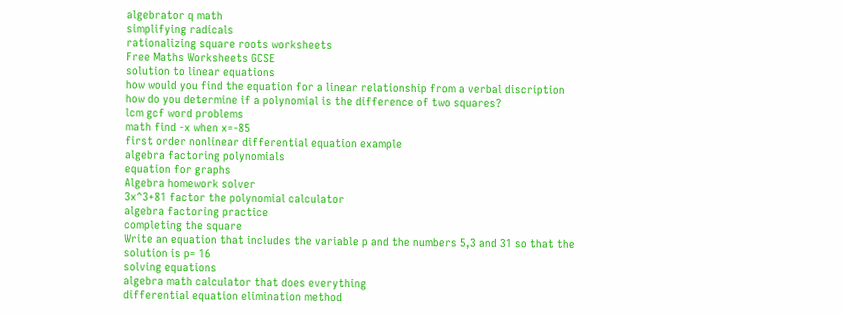algebrator q math
simplifying radicals
rationalizing square roots worksheets
Free Maths Worksheets GCSE
solution to linear equations
how would you find the equation for a linear relationship from a verbal discription
how do you determine if a polynomial is the difference of two squares?
lcm gcf word problems
math find -x when x=-85
first order nonlinear differential equation example
algebra factoring polynomials
equation for graphs
Algebra homework solver
3x^3+81 factor the polynomial calculator
algebra factoring practice
completing the square
Write an equation that includes the variable p and the numbers 5,3 and 31 so that the solution is p= 16
solving equations
algebra math calculator that does everything
differential equation elimination method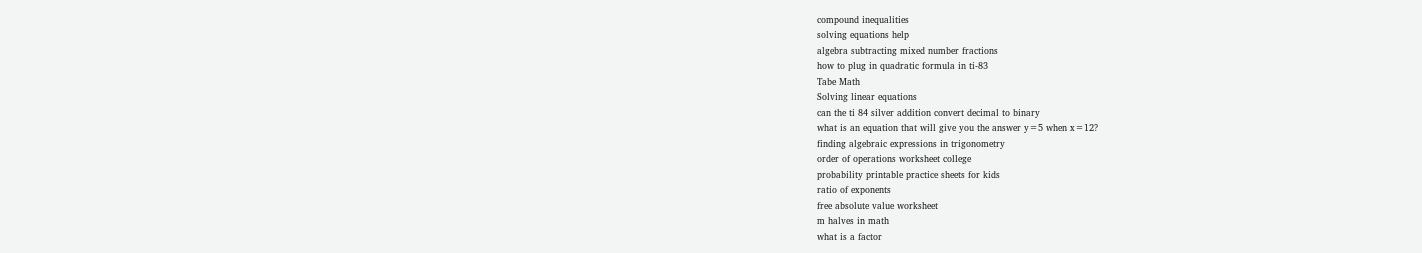compound inequalities
solving equations help
algebra subtracting mixed number fractions
how to plug in quadratic formula in ti-83
Tabe Math
Solving linear equations
can the ti 84 silver addition convert decimal to binary
what is an equation that will give you the answer y=5 when x=12?
finding algebraic expressions in trigonometry
order of operations worksheet college
probability printable practice sheets for kids
ratio of exponents
free absolute value worksheet
m halves in math
what is a factor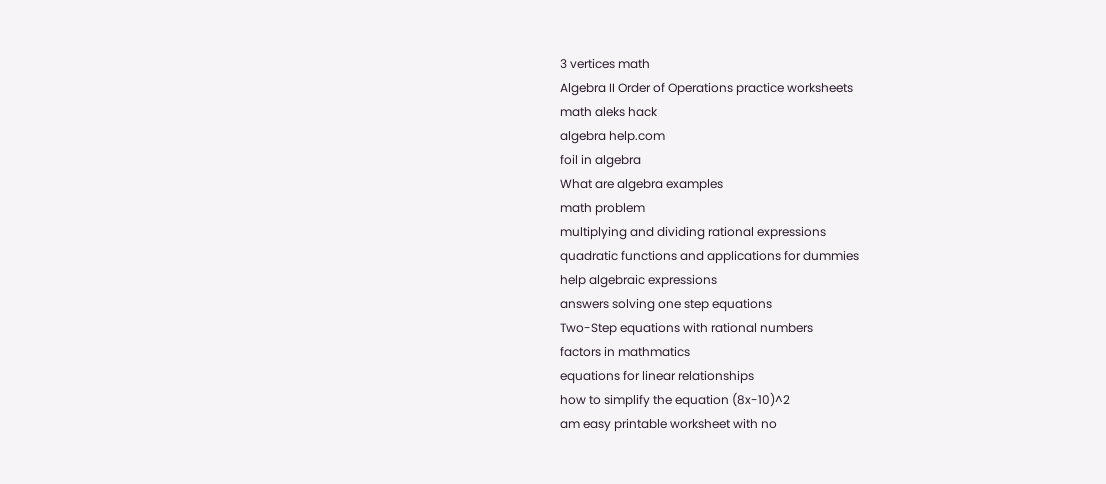3 vertices math
Algebra II Order of Operations practice worksheets
math aleks hack
algebra help.com
foil in algebra
What are algebra examples
math problem
multiplying and dividing rational expressions
quadratic functions and applications for dummies
help algebraic expressions
answers solving one step equations
Two-Step equations with rational numbers
factors in mathmatics
equations for linear relationships
how to simplify the equation (8x-10)^2
am easy printable worksheet with no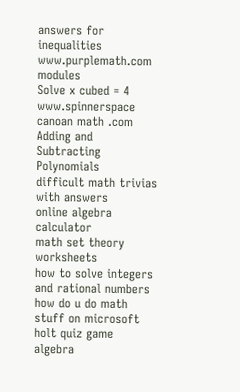answers for inequalities
www.purplemath.com modules
Solve x cubed = 4
www.spinnerspace canoan math .com
Adding and Subtracting Polynomials
difficult math trivias with answers
online algebra calculator
math set theory worksheets
how to solve integers and rational numbers
how do u do math stuff on microsoft
holt quiz game algebra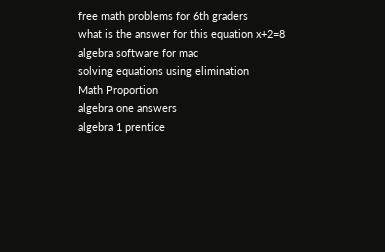free math problems for 6th graders
what is the answer for this equation x+2=8
algebra software for mac
solving equations using elimination
Math Proportion
algebra one answers
algebra 1 prentice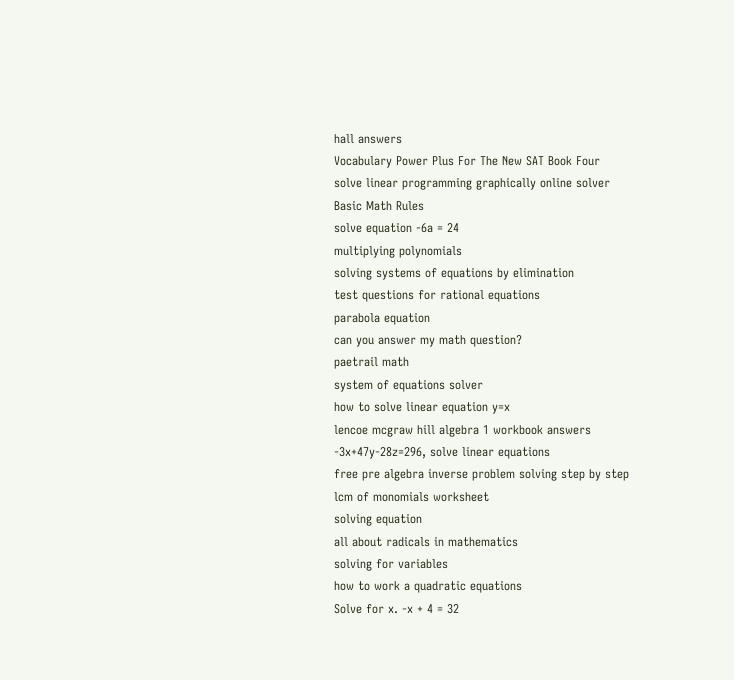hall answers
Vocabulary Power Plus For The New SAT Book Four
solve linear programming graphically online solver
Basic Math Rules
solve equation -6a = 24
multiplying polynomials
solving systems of equations by elimination
test questions for rational equations
parabola equation
can you answer my math question?
paetrail math
system of equations solver
how to solve linear equation y=x
lencoe mcgraw hill algebra 1 workbook answers
-3x+47y-28z=296, solve linear equations
free pre algebra inverse problem solving step by step
lcm of monomials worksheet
solving equation
all about radicals in mathematics
solving for variables
how to work a quadratic equations
Solve for x. -x + 4 = 32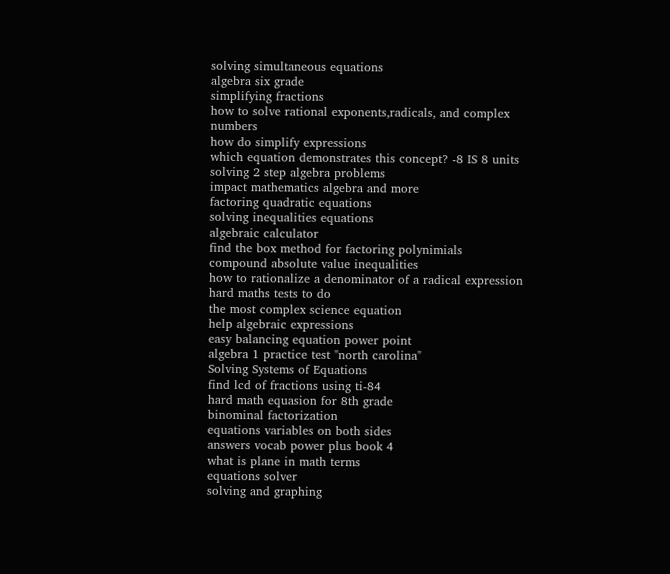solving simultaneous equations
algebra six grade
simplifying fractions
how to solve rational exponents,radicals, and complex numbers
how do simplify expressions
which equation demonstrates this concept? -8 IS 8 units
solving 2 step algebra problems
impact mathematics algebra and more
factoring quadratic equations
solving inequalities equations
algebraic calculator
find the box method for factoring polynimials
compound absolute value inequalities
how to rationalize a denominator of a radical expression
hard maths tests to do
the most complex science equation
help algebraic expressions
easy balancing equation power point
algebra 1 practice test "north carolina"
Solving Systems of Equations
find lcd of fractions using ti-84
hard math equasion for 8th grade
binominal factorization
equations variables on both sides
answers vocab power plus book 4
what is plane in math terms
equations solver
solving and graphing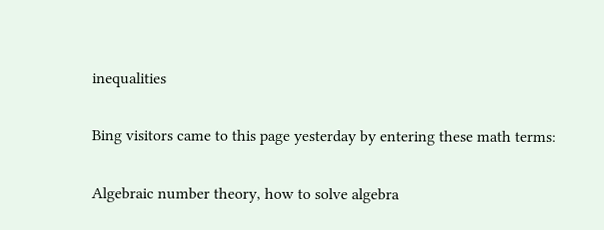inequalities

Bing visitors came to this page yesterday by entering these math terms:

Algebraic number theory, how to solve algebra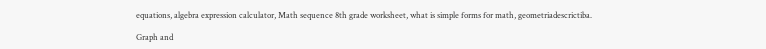equations, algebra expression calculator, Math sequence 8th grade worksheet, what is simple forms for math, geometriadescrictiba.

Graph and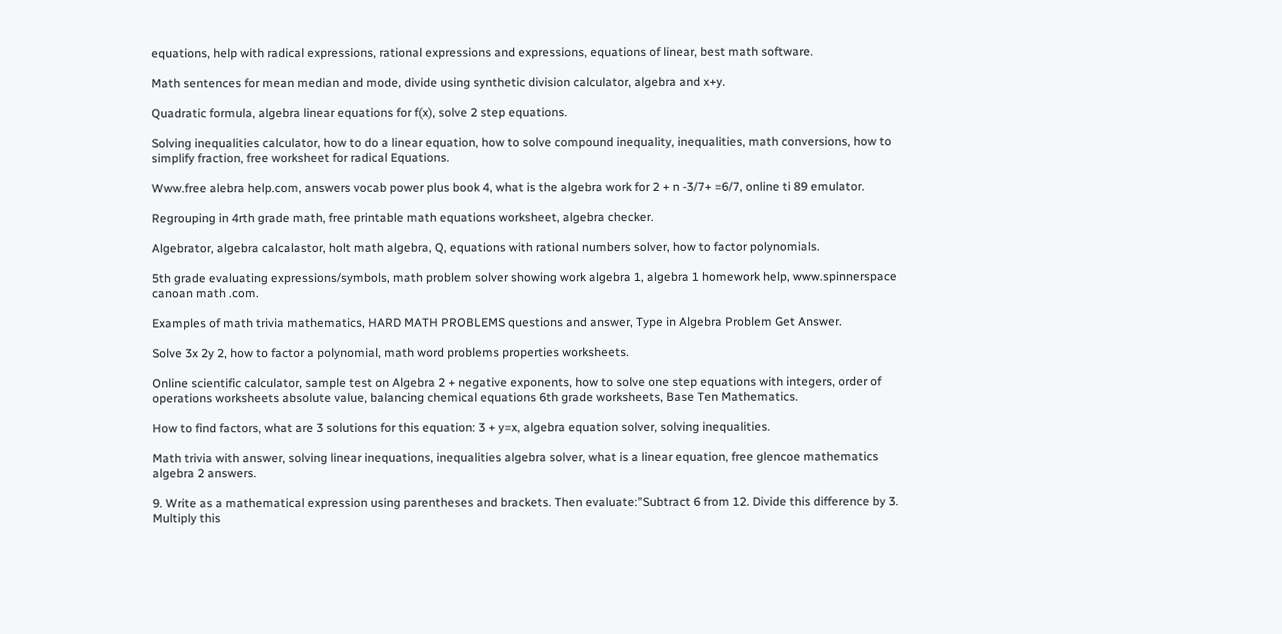equations, help with radical expressions, rational expressions and expressions, equations of linear, best math software.

Math sentences for mean median and mode, divide using synthetic division calculator, algebra and x+y.

Quadratic formula, algebra linear equations for f(x), solve 2 step equations.

Solving inequalities calculator, how to do a linear equation, how to solve compound inequality, inequalities, math conversions, how to simplify fraction, free worksheet for radical Equations.

Www.free alebra help.com, answers vocab power plus book 4, what is the algebra work for 2 + n -3/7+ =6/7, online ti 89 emulator.

Regrouping in 4rth grade math, free printable math equations worksheet, algebra checker.

Algebrator, algebra calcalastor, holt math algebra, Q, equations with rational numbers solver, how to factor polynomials.

5th grade evaluating expressions/symbols, math problem solver showing work algebra 1, algebra 1 homework help, www.spinnerspace canoan math .com.

Examples of math trivia mathematics, HARD MATH PROBLEMS questions and answer, Type in Algebra Problem Get Answer.

Solve 3x 2y 2, how to factor a polynomial, math word problems properties worksheets.

Online scientific calculator, sample test on Algebra 2 + negative exponents, how to solve one step equations with integers, order of operations worksheets absolute value, balancing chemical equations 6th grade worksheets, Base Ten Mathematics.

How to find factors, what are 3 solutions for this equation: 3 + y=x, algebra equation solver, solving inequalities.

Math trivia with answer, solving linear inequations, inequalities algebra solver, what is a linear equation, free glencoe mathematics algebra 2 answers.

9. Write as a mathematical expression using parentheses and brackets. Then evaluate:"Subtract 6 from 12. Divide this difference by 3. Multiply this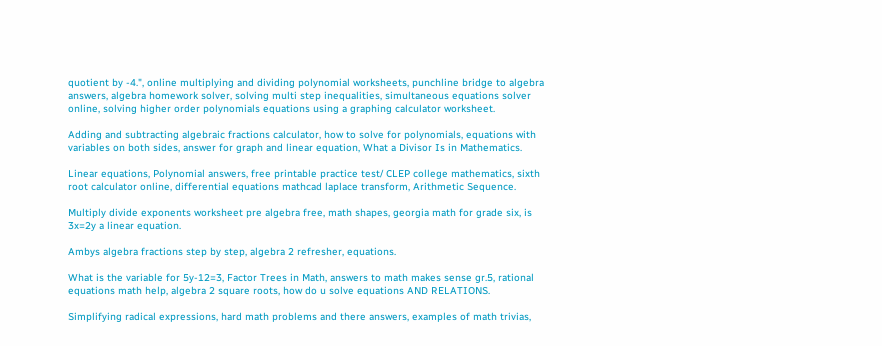quotient by -4.", online multiplying and dividing polynomial worksheets, punchline bridge to algebra answers, algebra homework solver, solving multi step inequalities, simultaneous equations solver online, solving higher order polynomials equations using a graphing calculator worksheet.

Adding and subtracting algebraic fractions calculator, how to solve for polynomials, equations with variables on both sides, answer for graph and linear equation, What a Divisor Is in Mathematics.

Linear equations, Polynomial answers, free printable practice test/ CLEP college mathematics, sixth root calculator online, differential equations mathcad laplace transform, Arithmetic Sequence.

Multiply divide exponents worksheet pre algebra free, math shapes, georgia math for grade six, is 3x=2y a linear equation.

Ambys algebra fractions step by step, algebra 2 refresher, equations.

What is the variable for 5y-12=3, Factor Trees in Math, answers to math makes sense gr.5, rational equations math help, algebra 2 square roots, how do u solve equations AND RELATIONS.

Simplifying radical expressions, hard math problems and there answers, examples of math trivias,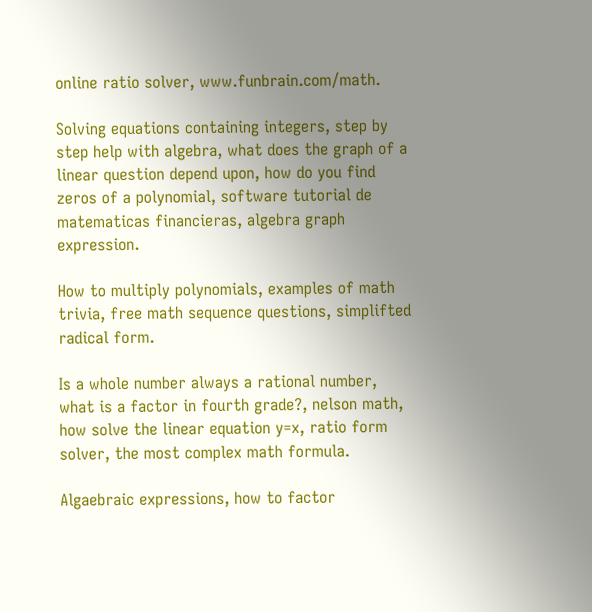online ratio solver, www.funbrain.com/math.

Solving equations containing integers, step by step help with algebra, what does the graph of a linear question depend upon, how do you find zeros of a polynomial, software tutorial de matematicas financieras, algebra graph expression.

How to multiply polynomials, examples of math trivia, free math sequence questions, simplifted radical form.

Is a whole number always a rational number, what is a factor in fourth grade?, nelson math, how solve the linear equation y=x, ratio form solver, the most complex math formula.

Algaebraic expressions, how to factor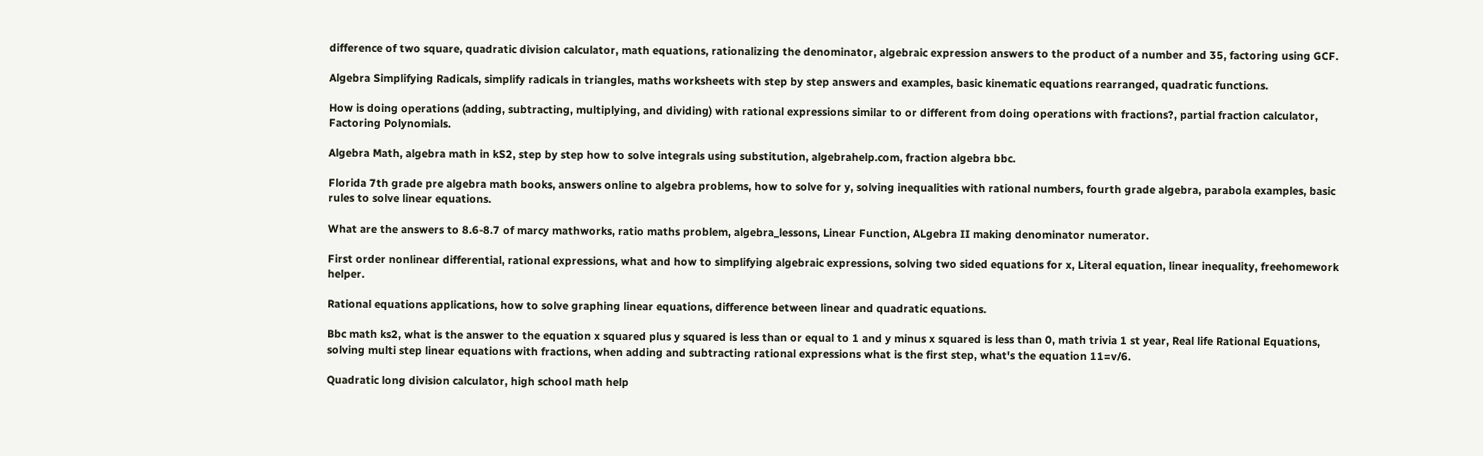difference of two square, quadratic division calculator, math equations, rationalizing the denominator, algebraic expression answers to the product of a number and 35, factoring using GCF.

Algebra Simplifying Radicals, simplify radicals in triangles, maths worksheets with step by step answers and examples, basic kinematic equations rearranged, quadratic functions.

How is doing operations (adding, subtracting, multiplying, and dividing) with rational expressions similar to or different from doing operations with fractions?, partial fraction calculator, Factoring Polynomials.

Algebra Math, algebra math in kS2, step by step how to solve integrals using substitution, algebrahelp.com, fraction algebra bbc.

Florida 7th grade pre algebra math books, answers online to algebra problems, how to solve for y, solving inequalities with rational numbers, fourth grade algebra, parabola examples, basic rules to solve linear equations.

What are the answers to 8.6-8.7 of marcy mathworks, ratio maths problem, algebra_lessons, Linear Function, ALgebra II making denominator numerator.

First order nonlinear differential, rational expressions, what and how to simplifying algebraic expressions, solving two sided equations for x, Literal equation, linear inequality, freehomework helper.

Rational equations applications, how to solve graphing linear equations, difference between linear and quadratic equations.

Bbc math ks2, what is the answer to the equation x squared plus y squared is less than or equal to 1 and y minus x squared is less than 0, math trivia 1 st year, Real life Rational Equations, solving multi step linear equations with fractions, when adding and subtracting rational expressions what is the first step, what's the equation 11=v/6.

Quadratic long division calculator, high school math help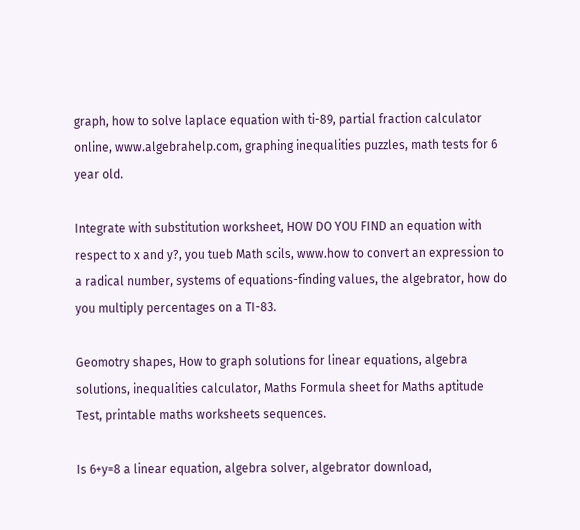graph, how to solve laplace equation with ti-89, partial fraction calculator online, www.algebrahelp.com, graphing inequalities puzzles, math tests for 6 year old.

Integrate with substitution worksheet, HOW DO YOU FIND an equation with respect to x and y?, you tueb Math scils, www.how to convert an expression to a radical number, systems of equations-finding values, the algebrator, how do you multiply percentages on a TI-83.

Geomotry shapes, How to graph solutions for linear equations, algebra solutions, inequalities calculator, Maths Formula sheet for Maths aptitude Test, printable maths worksheets sequences.

Is 6+y=8 a linear equation, algebra solver, algebrator download,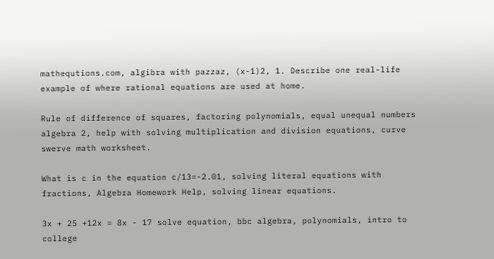mathequtions.com, algibra with pazzaz, (x-1)2, 1. Describe one real-life example of where rational equations are used at home.

Rule of difference of squares, factoring polynomials, equal unequal numbers algebra 2, help with solving multiplication and division equations, curve swerve math worksheet.

What is c in the equation c/13=-2.01, solving literal equations with fractions, Algebra Homework Help, solving linear equations.

3x + 25 +12x = 8x - 17 solve equation, bbc algebra, polynomials, intro to college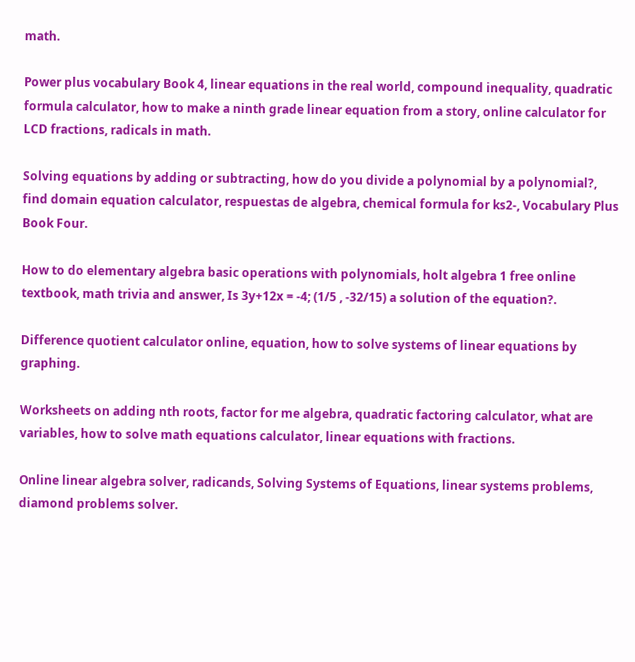math.

Power plus vocabulary Book 4, linear equations in the real world, compound inequality, quadratic formula calculator, how to make a ninth grade linear equation from a story, online calculator for LCD fractions, radicals in math.

Solving equations by adding or subtracting, how do you divide a polynomial by a polynomial?, find domain equation calculator, respuestas de algebra, chemical formula for ks2-, Vocabulary Plus Book Four.

How to do elementary algebra basic operations with polynomials, holt algebra 1 free online textbook, math trivia and answer, Is 3y+12x = -4; (1/5 , -32/15) a solution of the equation?.

Difference quotient calculator online, equation, how to solve systems of linear equations by graphing.

Worksheets on adding nth roots, factor for me algebra, quadratic factoring calculator, what are variables, how to solve math equations calculator, linear equations with fractions.

Online linear algebra solver, radicands, Solving Systems of Equations, linear systems problems, diamond problems solver.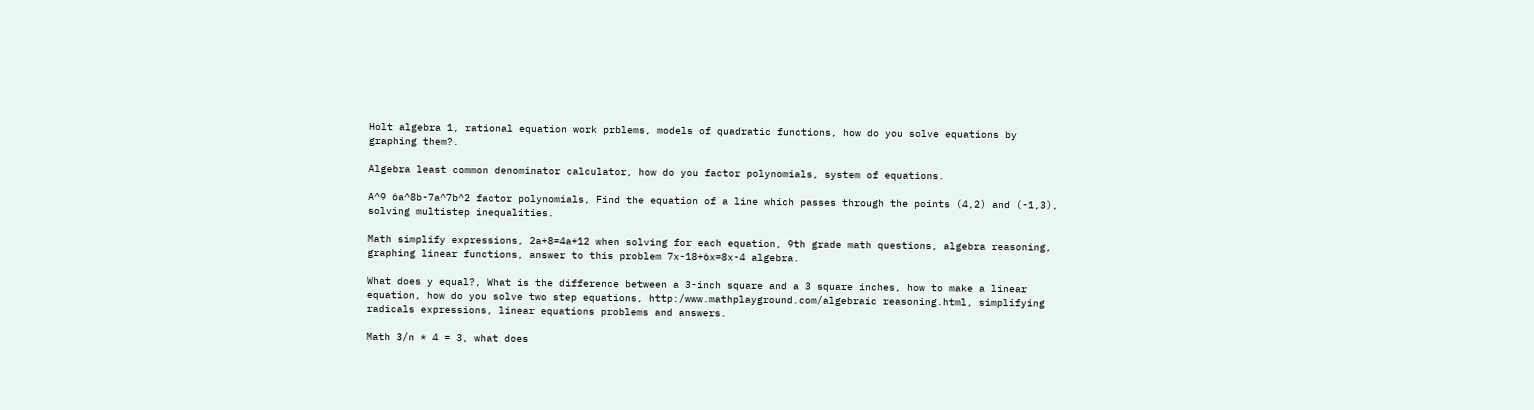Holt algebra 1, rational equation work prblems, models of quadratic functions, how do you solve equations by graphing them?.

Algebra least common denominator calculator, how do you factor polynomials, system of equations.

A^9 6a^8b-7a^7b^2 factor polynomials, Find the equation of a line which passes through the points (4,2) and (-1,3), solving multistep inequalities.

Math simplify expressions, 2a+8=4a+12 when solving for each equation, 9th grade math questions, algebra reasoning, graphing linear functions, answer to this problem 7x-18+6x=8x-4 algebra.

What does y equal?, What is the difference between a 3-inch square and a 3 square inches, how to make a linear equation, how do you solve two step equations, http:/www.mathplayground.com/algebraic reasoning.html, simplifying radicals expressions, linear equations problems and answers.

Math 3/n * 4 = 3, what does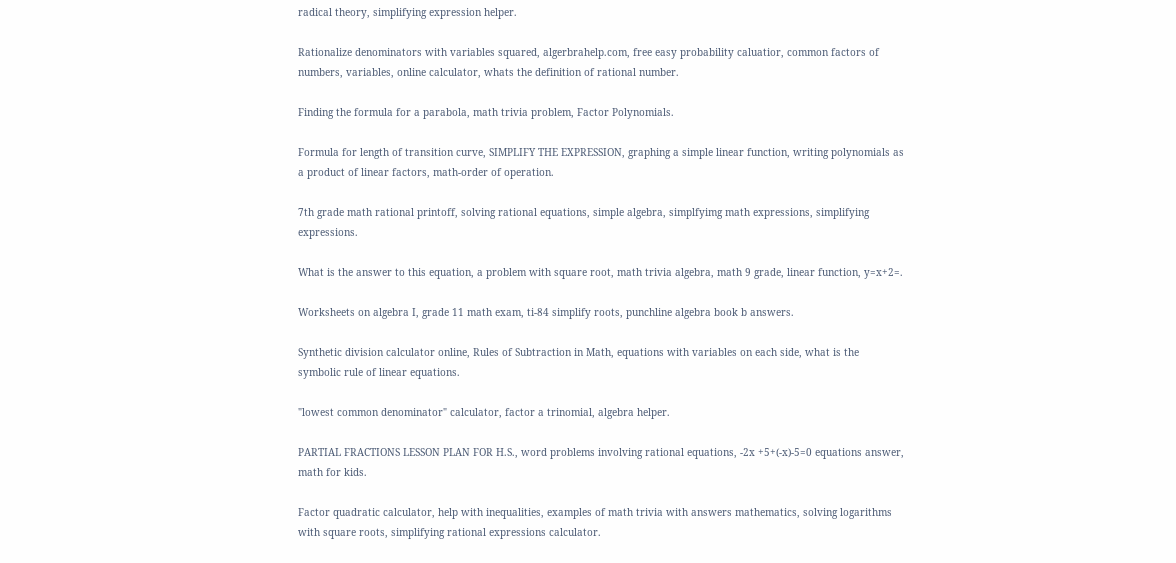radical theory, simplifying expression helper.

Rationalize denominators with variables squared, algerbrahelp.com, free easy probability caluatior, common factors of numbers, variables, online calculator, whats the definition of rational number.

Finding the formula for a parabola, math trivia problem, Factor Polynomials.

Formula for length of transition curve, SIMPLIFY THE EXPRESSION, graphing a simple linear function, writing polynomials as a product of linear factors, math-order of operation.

7th grade math rational printoff, solving rational equations, simple algebra, simplfyimg math expressions, simplifying expressions.

What is the answer to this equation, a problem with square root, math trivia algebra, math 9 grade, linear function, y=x+2=.

Worksheets on algebra I, grade 11 math exam, ti-84 simplify roots, punchline algebra book b answers.

Synthetic division calculator online, Rules of Subtraction in Math, equations with variables on each side, what is the symbolic rule of linear equations.

"lowest common denominator" calculator, factor a trinomial, algebra helper.

PARTIAL FRACTIONS LESSON PLAN FOR H.S., word problems involving rational equations, -2x +5+(-x)-5=0 equations answer, math for kids.

Factor quadratic calculator, help with inequalities, examples of math trivia with answers mathematics, solving logarithms with square roots, simplifying rational expressions calculator.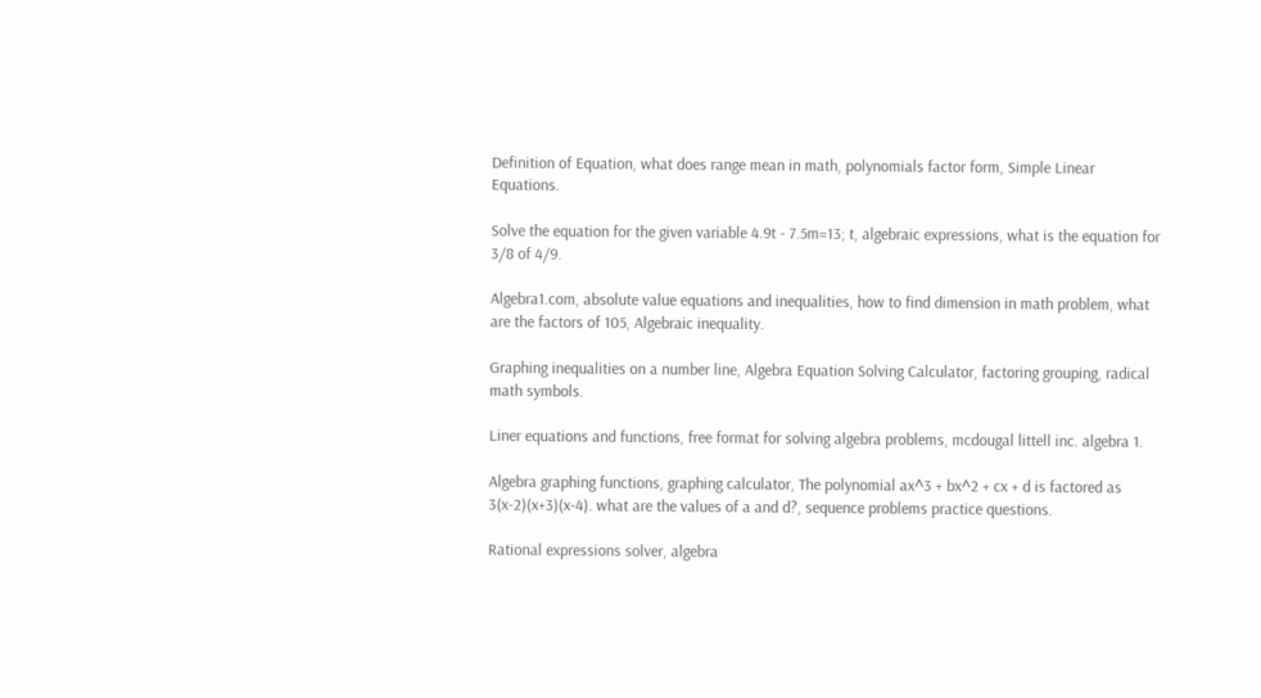Definition of Equation, what does range mean in math, polynomials factor form, Simple Linear Equations.

Solve the equation for the given variable 4.9t - 7.5m=13; t, algebraic expressions, what is the equation for 3/8 of 4/9.

Algebra1.com, absolute value equations and inequalities, how to find dimension in math problem, what are the factors of 105, Algebraic inequality.

Graphing inequalities on a number line, Algebra Equation Solving Calculator, factoring grouping, radical math symbols.

Liner equations and functions, free format for solving algebra problems, mcdougal littell inc. algebra 1.

Algebra graphing functions, graphing calculator, The polynomial ax^3 + bx^2 + cx + d is factored as 3(x-2)(x+3)(x-4). what are the values of a and d?, sequence problems practice questions.

Rational expressions solver, algebra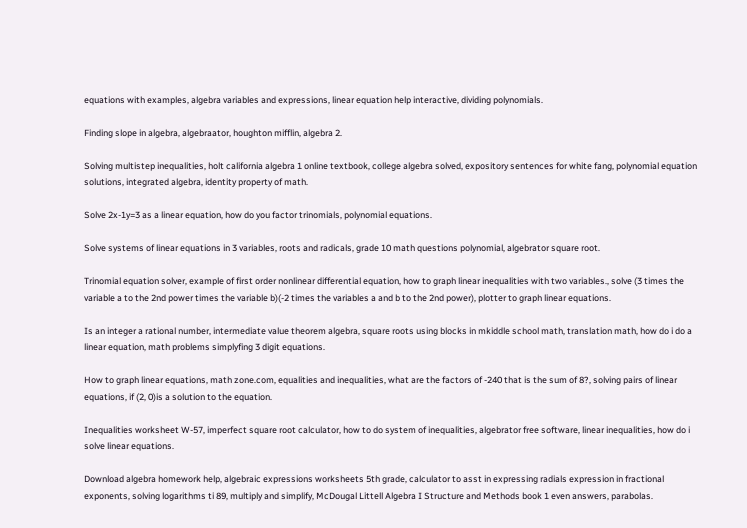equations with examples, algebra variables and expressions, linear equation help interactive, dividing polynomials.

Finding slope in algebra, algebraator, houghton mifflin, algebra 2.

Solving multistep inequalities, holt california algebra 1 online textbook, college algebra solved, expository sentences for white fang, polynomial equation solutions, integrated algebra, identity property of math.

Solve 2x-1y=3 as a linear equation, how do you factor trinomials, polynomial equations.

Solve systems of linear equations in 3 variables, roots and radicals, grade 10 math questions polynomial, algebrator square root.

Trinomial equation solver, example of first order nonlinear differential equation, how to graph linear inequalities with two variables., solve (3 times the variable a to the 2nd power times the variable b)(-2 times the variables a and b to the 2nd power), plotter to graph linear equations.

Is an integer a rational number, intermediate value theorem algebra, square roots using blocks in mkiddle school math, translation math, how do i do a linear equation, math problems simplyfing 3 digit equations.

How to graph linear equations, math zone.com, equalities and inequalities, what are the factors of -240 that is the sum of 8?, solving pairs of linear equations, if (2, 0)is a solution to the equation.

Inequalities worksheet W-57, imperfect square root calculator, how to do system of inequalities, algebrator free software, linear inequalities, how do i solve linear equations.

Download algebra homework help, algebraic expressions worksheets 5th grade, calculator to asst in expressing radials expression in fractional exponents, solving logarithms ti 89, multiply and simplify, McDougal Littell Algebra I Structure and Methods book 1 even answers, parabolas.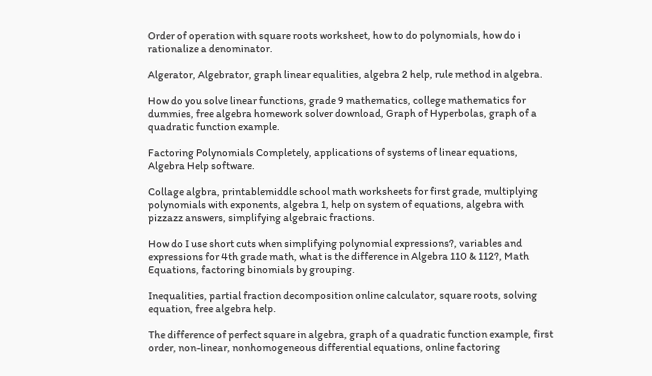Order of operation with square roots worksheet, how to do polynomials, how do i rationalize a denominator.

Algerator, Algebrator, graph linear equalities, algebra 2 help, rule method in algebra.

How do you solve linear functions, grade 9 mathematics, college mathematics for dummies, free algebra homework solver download, Graph of Hyperbolas, graph of a quadratic function example.

Factoring Polynomials Completely, applications of systems of linear equations, Algebra Help software.

Collage algbra, printablemiddle school math worksheets for first grade, multiplying polynomials with exponents, algebra 1, help on system of equations, algebra with pizzazz answers, simplifying algebraic fractions.

How do I use short cuts when simplifying polynomial expressions?, variables and expressions for 4th grade math, what is the difference in Algebra 110 & 112?, Math Equations, factoring binomials by grouping.

Inequalities, partial fraction decomposition online calculator, square roots, solving equation, free algebra help.

The difference of perfect square in algebra, graph of a quadratic function example, first order, non-linear, nonhomogeneous differential equations, online factoring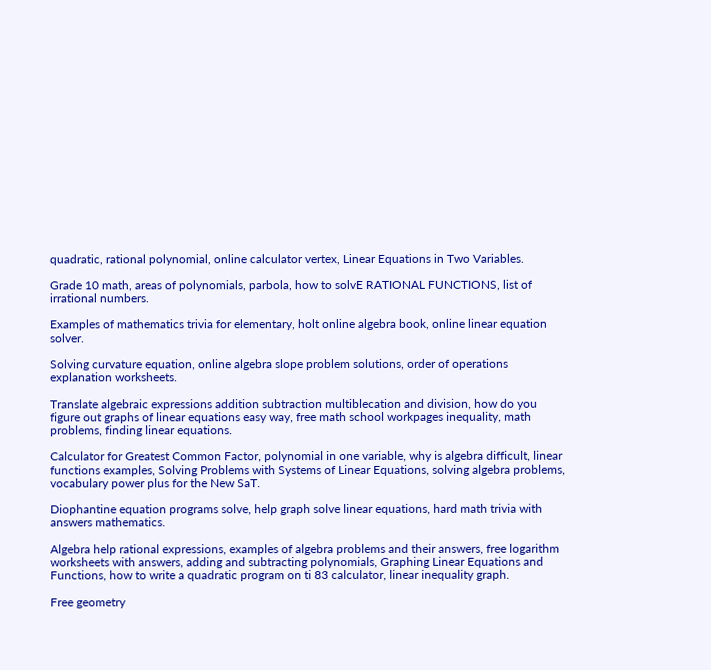quadratic, rational polynomial, online calculator vertex, Linear Equations in Two Variables.

Grade 10 math, areas of polynomials, parbola, how to solvE RATIONAL FUNCTIONS, list of irrational numbers.

Examples of mathematics trivia for elementary, holt online algebra book, online linear equation solver.

Solving curvature equation, online algebra slope problem solutions, order of operations explanation worksheets.

Translate algebraic expressions addition subtraction multiblecation and division, how do you figure out graphs of linear equations easy way, free math school workpages inequality, math problems, finding linear equations.

Calculator for Greatest Common Factor, polynomial in one variable, why is algebra difficult, linear functions examples, Solving Problems with Systems of Linear Equations, solving algebra problems, vocabulary power plus for the New SaT.

Diophantine equation programs solve, help graph solve linear equations, hard math trivia with answers mathematics.

Algebra help rational expressions, examples of algebra problems and their answers, free logarithm worksheets with answers, adding and subtracting polynomials, Graphing Linear Equations and Functions, how to write a quadratic program on ti 83 calculator, linear inequality graph.

Free geometry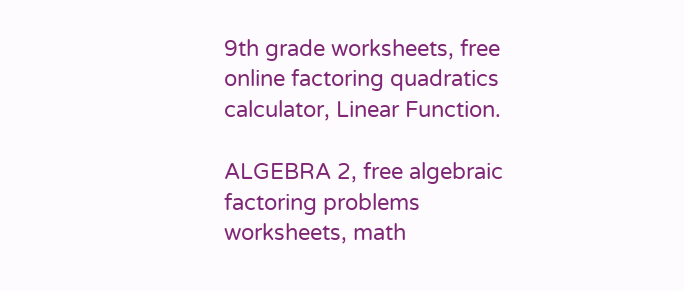9th grade worksheets, free online factoring quadratics calculator, Linear Function.

ALGEBRA 2, free algebraic factoring problems worksheets, math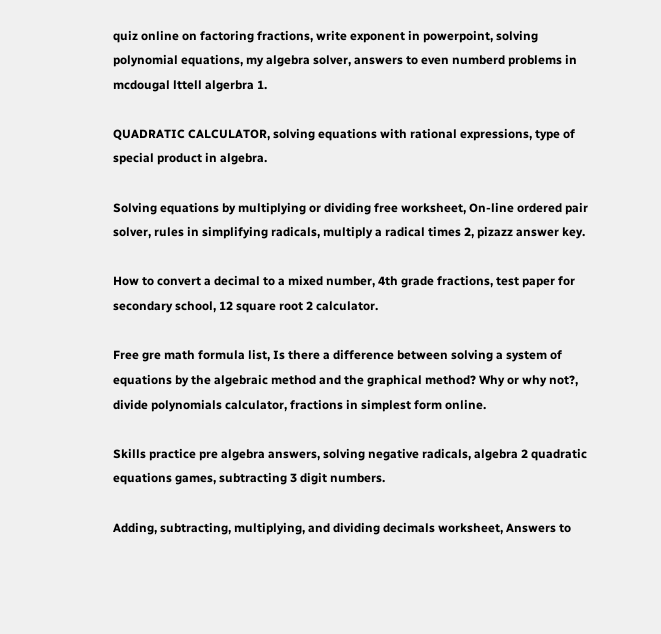quiz online on factoring fractions, write exponent in powerpoint, solving polynomial equations, my algebra solver, answers to even numberd problems in mcdougal lttell algerbra 1.

QUADRATIC CALCULATOR, solving equations with rational expressions, type of special product in algebra.

Solving equations by multiplying or dividing free worksheet, On-line ordered pair solver, rules in simplifying radicals, multiply a radical times 2, pizazz answer key.

How to convert a decimal to a mixed number, 4th grade fractions, test paper for secondary school, 12 square root 2 calculator.

Free gre math formula list, Is there a difference between solving a system of equations by the algebraic method and the graphical method? Why or why not?, divide polynomials calculator, fractions in simplest form online.

Skills practice pre algebra answers, solving negative radicals, algebra 2 quadratic equations games, subtracting 3 digit numbers.

Adding, subtracting, multiplying, and dividing decimals worksheet, Answers to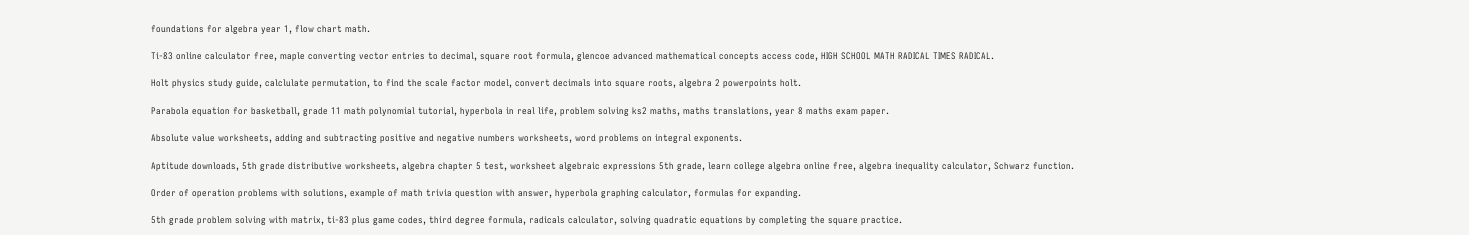foundations for algebra year 1, flow chart math.

Ti-83 online calculator free, maple converting vector entries to decimal, square root formula, glencoe advanced mathematical concepts access code, HIGH SCHOOL MATH RADICAL TIMES RADICAL.

Holt physics study guide, calclulate permutation, to find the scale factor model, convert decimals into square roots, algebra 2 powerpoints holt.

Parabola equation for basketball, grade 11 math polynomial tutorial, hyperbola in real life, problem solving ks2 maths, maths translations, year 8 maths exam paper.

Absolute value worksheets, adding and subtracting positive and negative numbers worksheets, word problems on integral exponents.

Aptitude downloads, 5th grade distributive worksheets, algebra chapter 5 test, worksheet algebraic expressions 5th grade, learn college algebra online free, algebra inequality calculator, Schwarz function.

Order of operation problems with solutions, example of math trivia question with answer, hyperbola graphing calculator, formulas for expanding.

5th grade problem solving with matrix, ti-83 plus game codes, third degree formula, radicals calculator, solving quadratic equations by completing the square practice.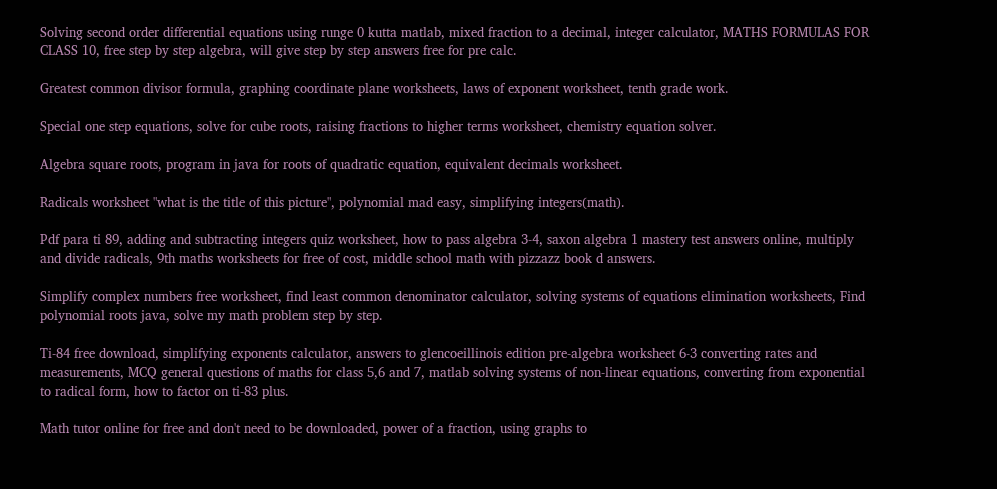Solving second order differential equations using runge 0 kutta matlab, mixed fraction to a decimal, integer calculator, MATHS FORMULAS FOR CLASS 10, free step by step algebra, will give step by step answers free for pre calc.

Greatest common divisor formula, graphing coordinate plane worksheets, laws of exponent worksheet, tenth grade work.

Special one step equations, solve for cube roots, raising fractions to higher terms worksheet, chemistry equation solver.

Algebra square roots, program in java for roots of quadratic equation, equivalent decimals worksheet.

Radicals worksheet "what is the title of this picture", polynomial mad easy, simplifying integers(math).

Pdf para ti 89, adding and subtracting integers quiz worksheet, how to pass algebra 3-4, saxon algebra 1 mastery test answers online, multiply and divide radicals, 9th maths worksheets for free of cost, middle school math with pizzazz book d answers.

Simplify complex numbers free worksheet, find least common denominator calculator, solving systems of equations elimination worksheets, Find polynomial roots java, solve my math problem step by step.

Ti-84 free download, simplifying exponents calculator, answers to glencoeillinois edition pre-algebra worksheet 6-3 converting rates and measurements, MCQ general questions of maths for class 5,6 and 7, matlab solving systems of non-linear equations, converting from exponential to radical form, how to factor on ti-83 plus.

Math tutor online for free and don't need to be downloaded, power of a fraction, using graphs to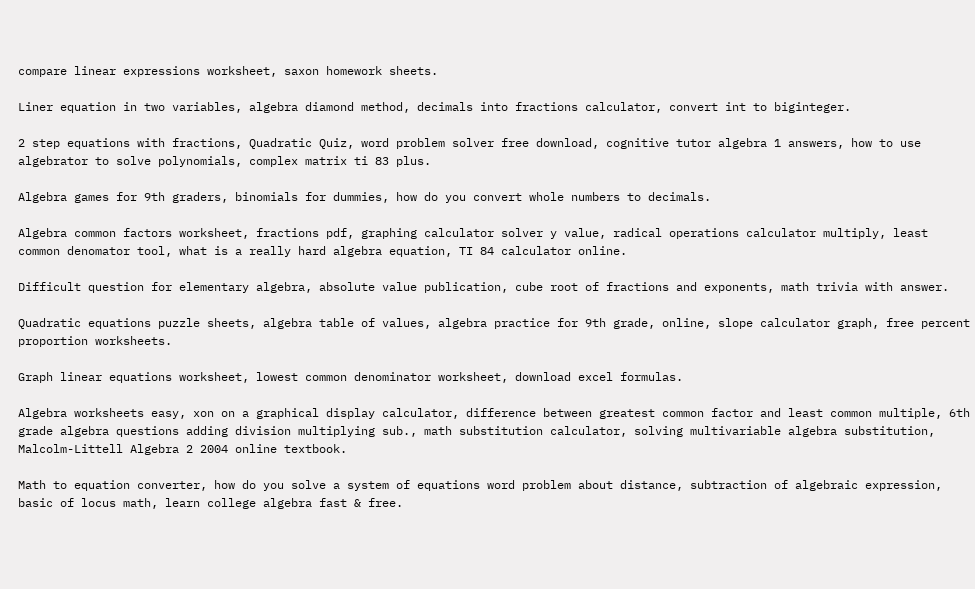compare linear expressions worksheet, saxon homework sheets.

Liner equation in two variables, algebra diamond method, decimals into fractions calculator, convert int to biginteger.

2 step equations with fractions, Quadratic Quiz, word problem solver free download, cognitive tutor algebra 1 answers, how to use algebrator to solve polynomials, complex matrix ti 83 plus.

Algebra games for 9th graders, binomials for dummies, how do you convert whole numbers to decimals.

Algebra common factors worksheet, fractions pdf, graphing calculator solver y value, radical operations calculator multiply, least common denomator tool, what is a really hard algebra equation, TI 84 calculator online.

Difficult question for elementary algebra, absolute value publication, cube root of fractions and exponents, math trivia with answer.

Quadratic equations puzzle sheets, algebra table of values, algebra practice for 9th grade, online, slope calculator graph, free percent proportion worksheets.

Graph linear equations worksheet, lowest common denominator worksheet, download excel formulas.

Algebra worksheets easy, xon on a graphical display calculator, difference between greatest common factor and least common multiple, 6th grade algebra questions adding division multiplying sub., math substitution calculator, solving multivariable algebra substitution, Malcolm-Littell Algebra 2 2004 online textbook.

Math to equation converter, how do you solve a system of equations word problem about distance, subtraction of algebraic expression, basic of locus math, learn college algebra fast & free.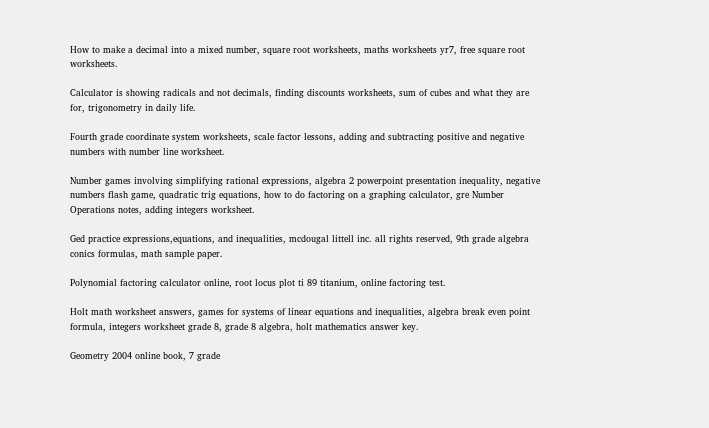How to make a decimal into a mixed number, square root worksheets, maths worksheets yr7, free square root worksheets.

Calculator is showing radicals and not decimals, finding discounts worksheets, sum of cubes and what they are for, trigonometry in daily life.

Fourth grade coordinate system worksheets, scale factor lessons, adding and subtracting positive and negative numbers with number line worksheet.

Number games involving simplifying rational expressions, algebra 2 powerpoint presentation inequality, negative numbers flash game, quadratic trig equations, how to do factoring on a graphing calculator, gre Number Operations notes, adding integers worksheet.

Ged practice expressions,equations, and inequalities, mcdougal littell inc. all rights reserved, 9th grade algebra conics formulas, math sample paper.

Polynomial factoring calculator online, root locus plot ti 89 titanium, online factoring test.

Holt math worksheet answers, games for systems of linear equations and inequalities, algebra break even point formula, integers worksheet grade 8, grade 8 algebra, holt mathematics answer key.

Geometry 2004 online book, 7 grade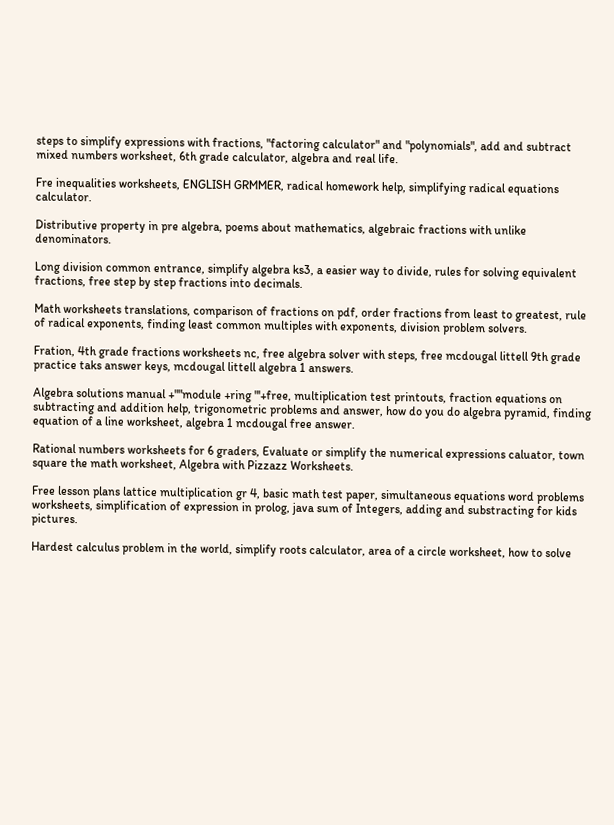steps to simplify expressions with fractions, "factoring calculator" and "polynomials", add and subtract mixed numbers worksheet, 6th grade calculator, algebra and real life.

Fre inequalities worksheets, ENGLISH GRMMER, radical homework help, simplifying radical equations calculator.

Distributive property in pre algebra, poems about mathematics, algebraic fractions with unlike denominators.

Long division common entrance, simplify algebra ks3, a easier way to divide, rules for solving equivalent fractions, free step by step fractions into decimals.

Math worksheets translations, comparison of fractions on pdf, order fractions from least to greatest, rule of radical exponents, finding least common multiples with exponents, division problem solvers.

Fration, 4th grade fractions worksheets nc, free algebra solver with steps, free mcdougal littell 9th grade practice taks answer keys, mcdougal littell algebra 1 answers.

Algebra solutions manual +""module +ring "'+free, multiplication test printouts, fraction equations on subtracting and addition help, trigonometric problems and answer, how do you do algebra pyramid, finding equation of a line worksheet, algebra 1 mcdougal free answer.

Rational numbers worksheets for 6 graders, Evaluate or simplify the numerical expressions caluator, town square the math worksheet, Algebra with Pizzazz Worksheets.

Free lesson plans lattice multiplication gr 4, basic math test paper, simultaneous equations word problems worksheets, simplification of expression in prolog, java sum of Integers, adding and substracting for kids pictures.

Hardest calculus problem in the world, simplify roots calculator, area of a circle worksheet, how to solve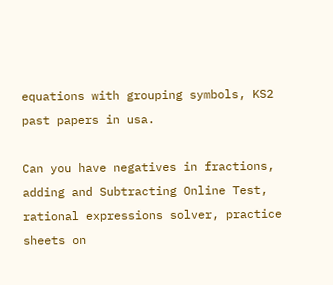equations with grouping symbols, KS2 past papers in usa.

Can you have negatives in fractions, adding and Subtracting Online Test, rational expressions solver, practice sheets on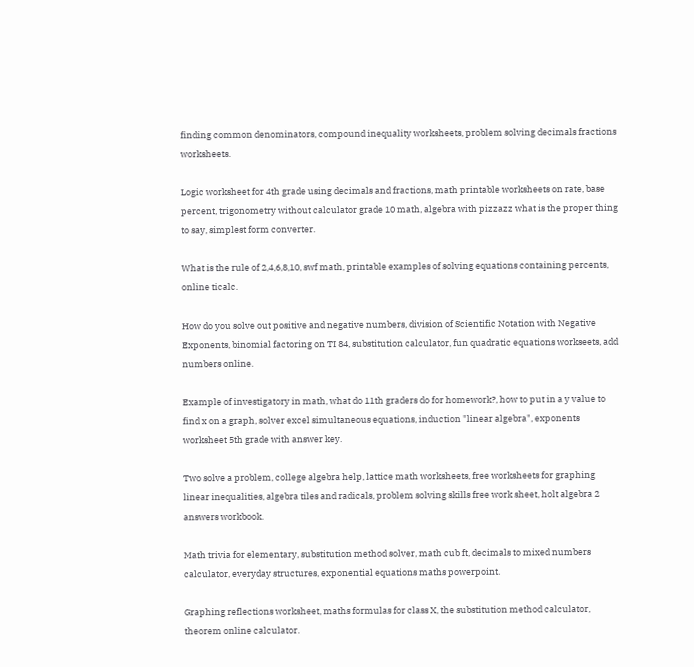finding common denominators, compound inequality worksheets, problem solving decimals fractions worksheets.

Logic worksheet for 4th grade using decimals and fractions, math printable worksheets on rate, base percent, trigonometry without calculator grade 10 math, algebra with pizzazz what is the proper thing to say, simplest form converter.

What is the rule of 2,4,6,8,10, swf math, printable examples of solving equations containing percents, online ticalc.

How do you solve out positive and negative numbers, division of Scientific Notation with Negative Exponents, binomial factoring on TI 84, substitution calculator, fun quadratic equations workseets, add numbers online.

Example of investigatory in math, what do 11th graders do for homework?, how to put in a y value to find x on a graph, solver excel simultaneous equations, induction "linear algebra", exponents worksheet 5th grade with answer key.

Two solve a problem, college algebra help, lattice math worksheets, free worksheets for graphing linear inequalities, algebra tiles and radicals, problem solving skills free work sheet, holt algebra 2 answers workbook.

Math trivia for elementary, substitution method solver, math cub ft, decimals to mixed numbers calculator, everyday structures, exponential equations maths powerpoint.

Graphing reflections worksheet, maths formulas for class X, the substitution method calculator, theorem online calculator.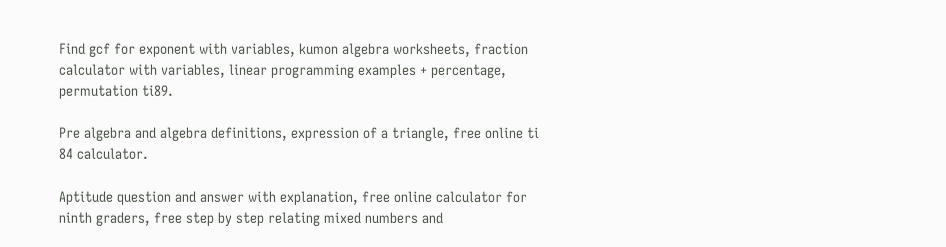Find gcf for exponent with variables, kumon algebra worksheets, fraction calculator with variables, linear programming examples + percentage, permutation ti89.

Pre algebra and algebra definitions, expression of a triangle, free online ti 84 calculator.

Aptitude question and answer with explanation, free online calculator for ninth graders, free step by step relating mixed numbers and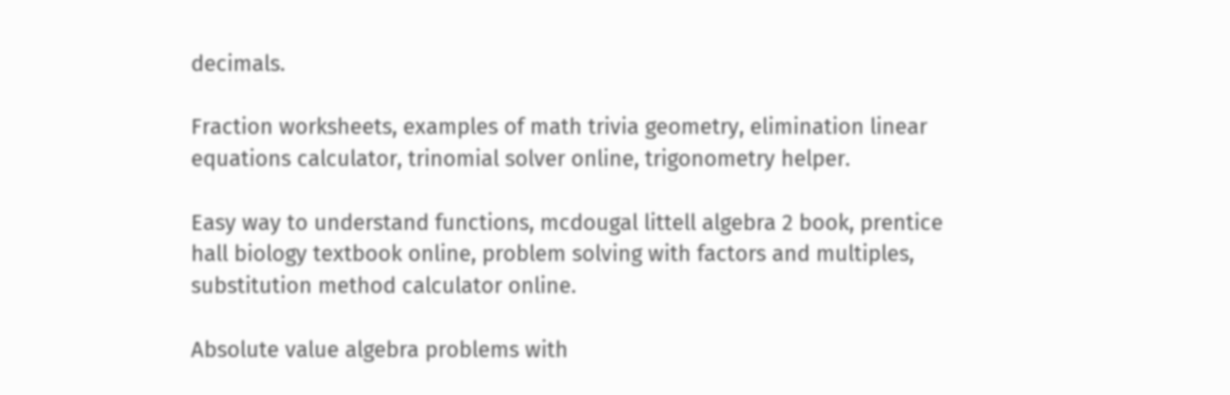decimals.

Fraction worksheets, examples of math trivia geometry, elimination linear equations calculator, trinomial solver online, trigonometry helper.

Easy way to understand functions, mcdougal littell algebra 2 book, prentice hall biology textbook online, problem solving with factors and multiples, substitution method calculator online.

Absolute value algebra problems with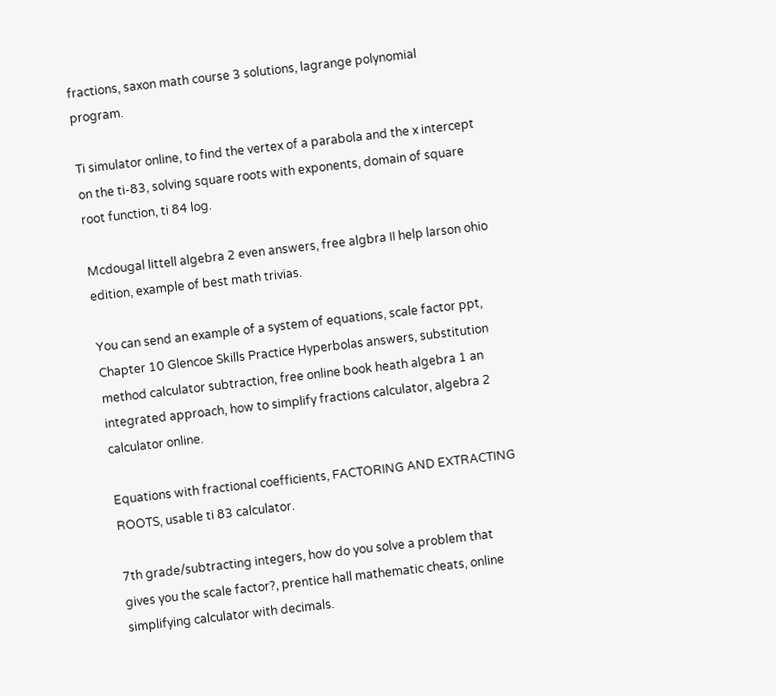fractions, saxon math course 3 solutions, lagrange polynomial program.

Ti simulator online, to find the vertex of a parabola and the x intercept on the ti-83, solving square roots with exponents, domain of square root function, ti 84 log.

Mcdougal littell algebra 2 even answers, free algbra II help larson ohio edition, example of best math trivias.

You can send an example of a system of equations, scale factor ppt, Chapter 10 Glencoe Skills Practice Hyperbolas answers, substitution method calculator subtraction, free online book heath algebra 1 an integrated approach, how to simplify fractions calculator, algebra 2 calculator online.

Equations with fractional coefficients, FACTORING AND EXTRACTING ROOTS, usable ti 83 calculator.

7th grade/subtracting integers, how do you solve a problem that gives you the scale factor?, prentice hall mathematic cheats, online simplifying calculator with decimals.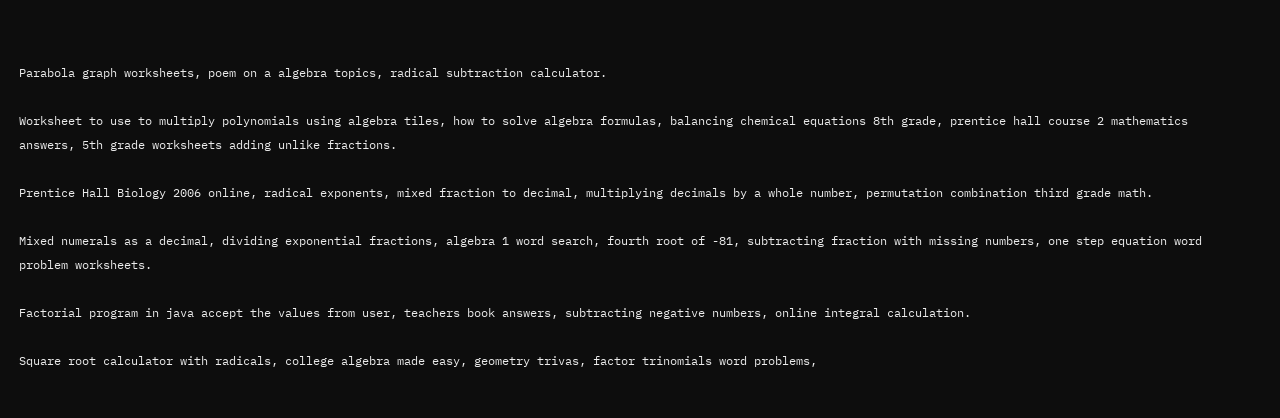Parabola graph worksheets, poem on a algebra topics, radical subtraction calculator.

Worksheet to use to multiply polynomials using algebra tiles, how to solve algebra formulas, balancing chemical equations 8th grade, prentice hall course 2 mathematics answers, 5th grade worksheets adding unlike fractions.

Prentice Hall Biology 2006 online, radical exponents, mixed fraction to decimal, multiplying decimals by a whole number, permutation combination third grade math.

Mixed numerals as a decimal, dividing exponential fractions, algebra 1 word search, fourth root of -81, subtracting fraction with missing numbers, one step equation word problem worksheets.

Factorial program in java accept the values from user, teachers book answers, subtracting negative numbers, online integral calculation.

Square root calculator with radicals, college algebra made easy, geometry trivas, factor trinomials word problems,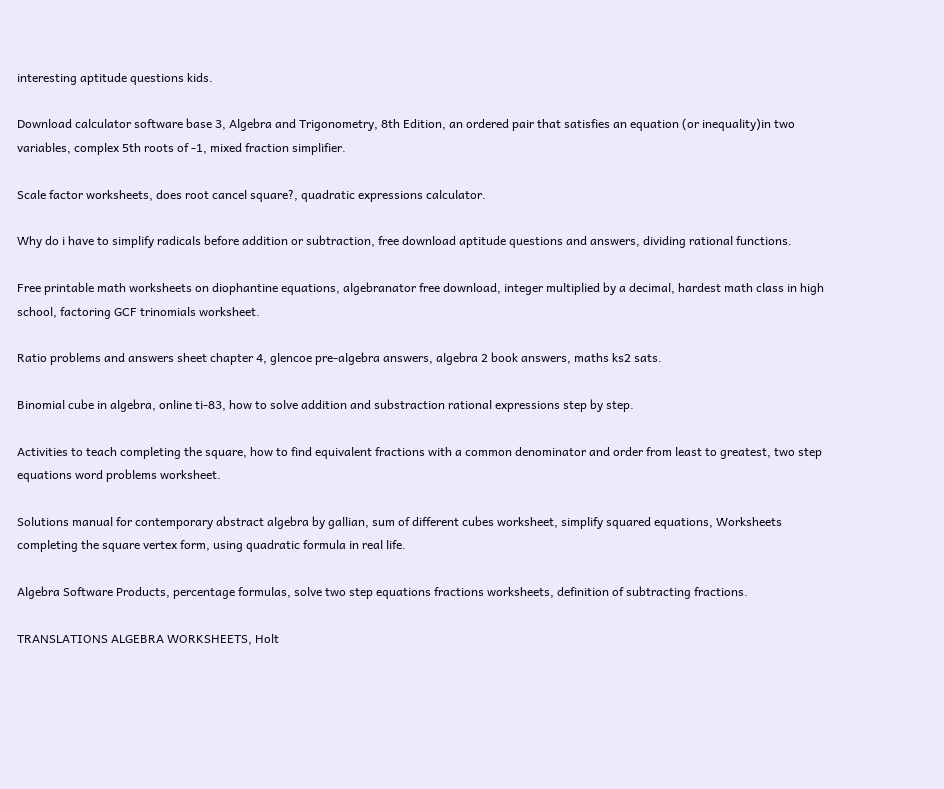interesting aptitude questions kids.

Download calculator software base 3, Algebra and Trigonometry, 8th Edition, an ordered pair that satisfies an equation (or inequality)in two variables, complex 5th roots of -1, mixed fraction simplifier.

Scale factor worksheets, does root cancel square?, quadratic expressions calculator.

Why do i have to simplify radicals before addition or subtraction, free download aptitude questions and answers, dividing rational functions.

Free printable math worksheets on diophantine equations, algebranator free download, integer multiplied by a decimal, hardest math class in high school, factoring GCF trinomials worksheet.

Ratio problems and answers sheet chapter 4, glencoe pre-algebra answers, algebra 2 book answers, maths ks2 sats.

Binomial cube in algebra, online ti-83, how to solve addition and substraction rational expressions step by step.

Activities to teach completing the square, how to find equivalent fractions with a common denominator and order from least to greatest, two step equations word problems worksheet.

Solutions manual for contemporary abstract algebra by gallian, sum of different cubes worksheet, simplify squared equations, Worksheets completing the square vertex form, using quadratic formula in real life.

Algebra Software Products, percentage formulas, solve two step equations fractions worksheets, definition of subtracting fractions.

TRANSLATIONS ALGEBRA WORKSHEETS, Holt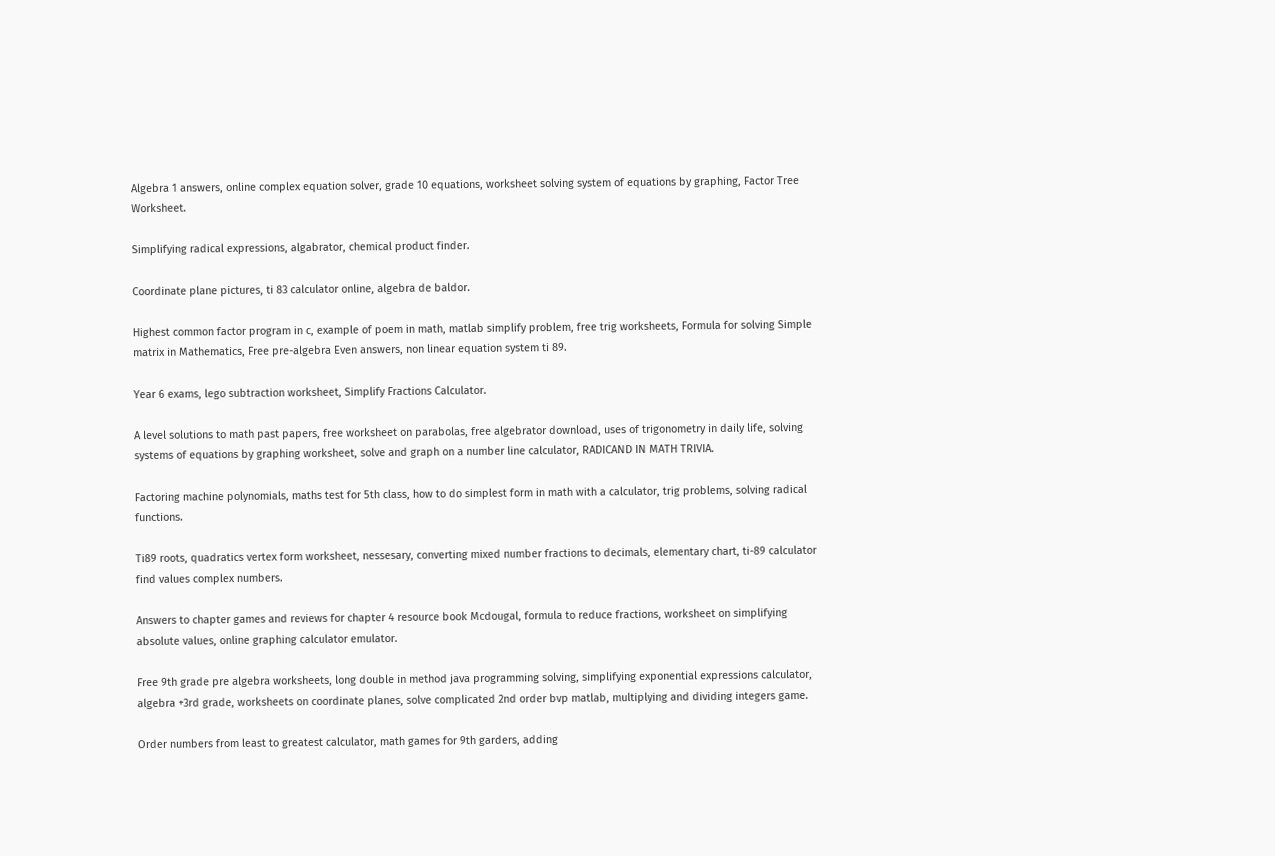Algebra 1 answers, online complex equation solver, grade 10 equations, worksheet solving system of equations by graphing, Factor Tree Worksheet.

Simplifying radical expressions, algabrator, chemical product finder.

Coordinate plane pictures, ti 83 calculator online, algebra de baldor.

Highest common factor program in c, example of poem in math, matlab simplify problem, free trig worksheets, Formula for solving Simple matrix in Mathematics, Free pre-algebra Even answers, non linear equation system ti 89.

Year 6 exams, lego subtraction worksheet, Simplify Fractions Calculator.

A level solutions to math past papers, free worksheet on parabolas, free algebrator download, uses of trigonometry in daily life, solving systems of equations by graphing worksheet, solve and graph on a number line calculator, RADICAND IN MATH TRIVIA.

Factoring machine polynomials, maths test for 5th class, how to do simplest form in math with a calculator, trig problems, solving radical functions.

Ti89 roots, quadratics vertex form worksheet, nessesary, converting mixed number fractions to decimals, elementary chart, ti-89 calculator find values complex numbers.

Answers to chapter games and reviews for chapter 4 resource book Mcdougal, formula to reduce fractions, worksheet on simplifying absolute values, online graphing calculator emulator.

Free 9th grade pre algebra worksheets, long double in method java programming solving, simplifying exponential expressions calculator, algebra +3rd grade, worksheets on coordinate planes, solve complicated 2nd order bvp matlab, multiplying and dividing integers game.

Order numbers from least to greatest calculator, math games for 9th garders, adding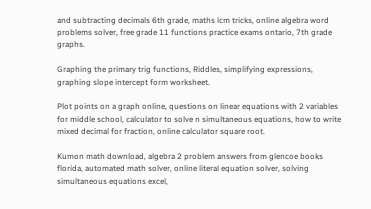and subtracting decimals 6th grade, maths lcm tricks, online algebra word problems solver, free grade 11 functions practice exams ontario, 7th grade graphs.

Graphing the primary trig functions, Riddles, simplifying expressions, graphing slope intercept form worksheet.

Plot points on a graph online, questions on linear equations with 2 variables for middle school, calculator to solve n simultaneous equations, how to write mixed decimal for fraction, online calculator square root.

Kumon math download, algebra 2 problem answers from glencoe books florida, automated math solver, online literal equation solver, solving simultaneous equations excel,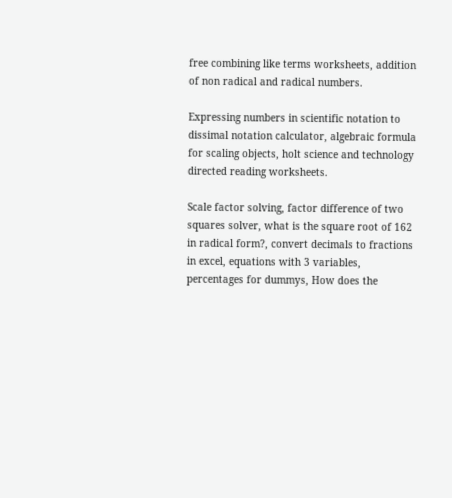free combining like terms worksheets, addition of non radical and radical numbers.

Expressing numbers in scientific notation to dissimal notation calculator, algebraic formula for scaling objects, holt science and technology directed reading worksheets.

Scale factor solving, factor difference of two squares solver, what is the square root of 162 in radical form?, convert decimals to fractions in excel, equations with 3 variables, percentages for dummys, How does the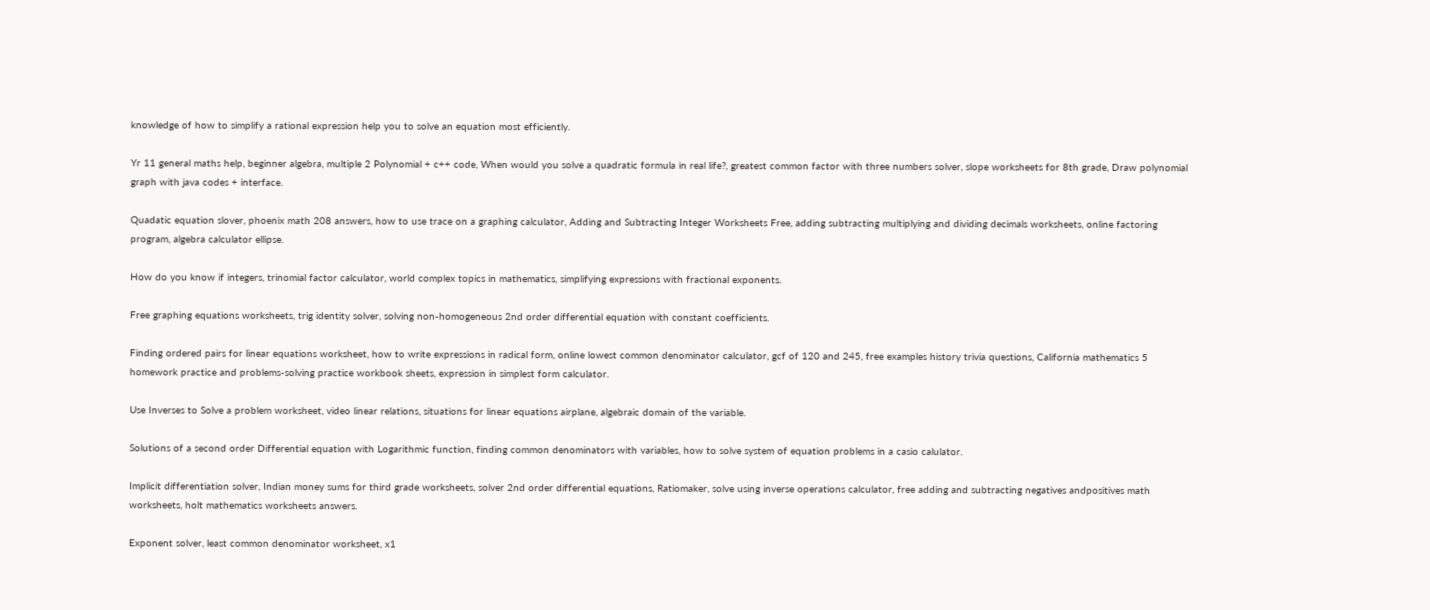knowledge of how to simplify a rational expression help you to solve an equation most efficiently.

Yr 11 general maths help, beginner algebra, multiple 2 Polynomial + c++ code, When would you solve a quadratic formula in real life?, greatest common factor with three numbers solver, slope worksheets for 8th grade, Draw polynomial graph with java codes + interface.

Quadatic equation slover, phoenix math 208 answers, how to use trace on a graphing calculator, Adding and Subtracting Integer Worksheets Free, adding subtracting multiplying and dividing decimals worksheets, online factoring program, algebra calculator ellipse.

How do you know if integers, trinomial factor calculator, world complex topics in mathematics, simplifying expressions with fractional exponents.

Free graphing equations worksheets, trig identity solver, solving non-homogeneous 2nd order differential equation with constant coefficients.

Finding ordered pairs for linear equations worksheet, how to write expressions in radical form, online lowest common denominator calculator, gcf of 120 and 245, free examples history trivia questions, California mathematics 5 homework practice and problems-solving practice workbook sheets, expression in simplest form calculator.

Use Inverses to Solve a problem worksheet, video linear relations, situations for linear equations airplane, algebraic domain of the variable.

Solutions of a second order Differential equation with Logarithmic function, finding common denominators with variables, how to solve system of equation problems in a casio calulator.

Implicit differentiation solver, Indian money sums for third grade worksheets, solver 2nd order differential equations, Ratiomaker, solve using inverse operations calculator, free adding and subtracting negatives andpositives math worksheets, holt mathematics worksheets answers.

Exponent solver, least common denominator worksheet, x1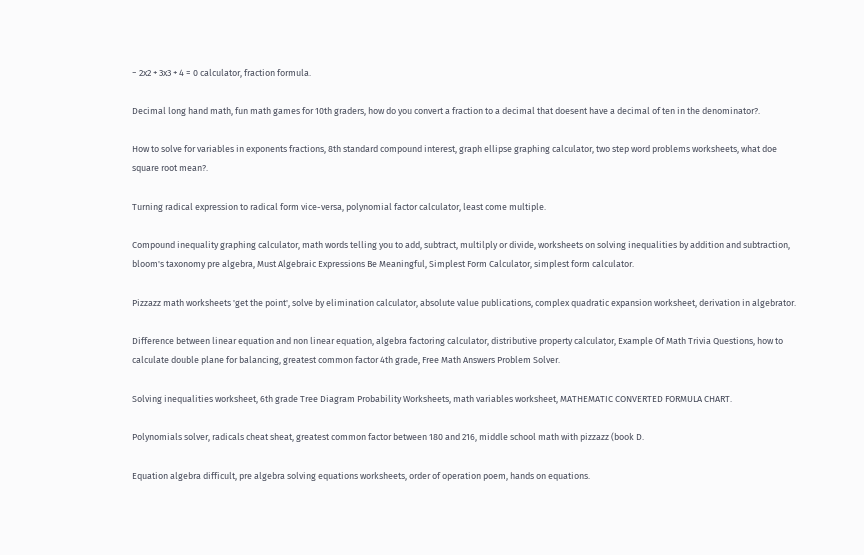− 2x2 + 3x3 + 4 = 0 calculator, fraction formula.

Decimal long hand math, fun math games for 10th graders, how do you convert a fraction to a decimal that doesent have a decimal of ten in the denominator?.

How to solve for variables in exponents fractions, 8th standard compound interest, graph ellipse graphing calculator, two step word problems worksheets, what doe square root mean?.

Turning radical expression to radical form vice-versa, polynomial factor calculator, least come multiple.

Compound inequality graphing calculator, math words telling you to add, subtract, multilply or divide, worksheets on solving inequalities by addition and subtraction, bloom's taxonomy pre algebra, Must Algebraic Expressions Be Meaningful, Simplest Form Calculator, simplest form calculator.

Pizzazz math worksheets 'get the point', solve by elimination calculator, absolute value publications, complex quadratic expansion worksheet, derivation in algebrator.

Difference between linear equation and non linear equation, algebra factoring calculator, distributive property calculator, Example Of Math Trivia Questions, how to calculate double plane for balancing, greatest common factor 4th grade, Free Math Answers Problem Solver.

Solving inequalities worksheet, 6th grade Tree Diagram Probability Worksheets, math variables worksheet, MATHEMATIC CONVERTED FORMULA CHART.

Polynomials solver, radicals cheat sheat, greatest common factor between 180 and 216, middle school math with pizzazz (book D.

Equation algebra difficult, pre algebra solving equations worksheets, order of operation poem, hands on equations.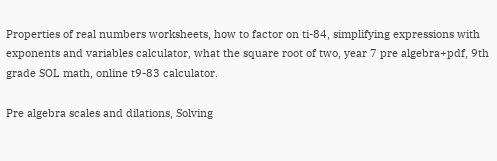Properties of real numbers worksheets, how to factor on ti-84, simplifying expressions with exponents and variables calculator, what the square root of two, year 7 pre algebra+pdf, 9th grade SOL math, online t9-83 calculator.

Pre algebra scales and dilations, Solving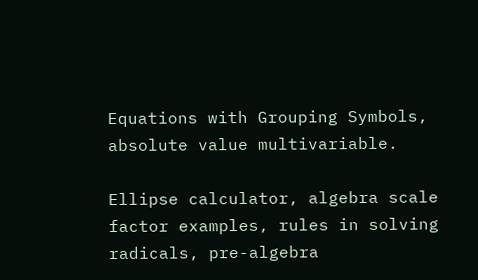Equations with Grouping Symbols, absolute value multivariable.

Ellipse calculator, algebra scale factor examples, rules in solving radicals, pre-algebra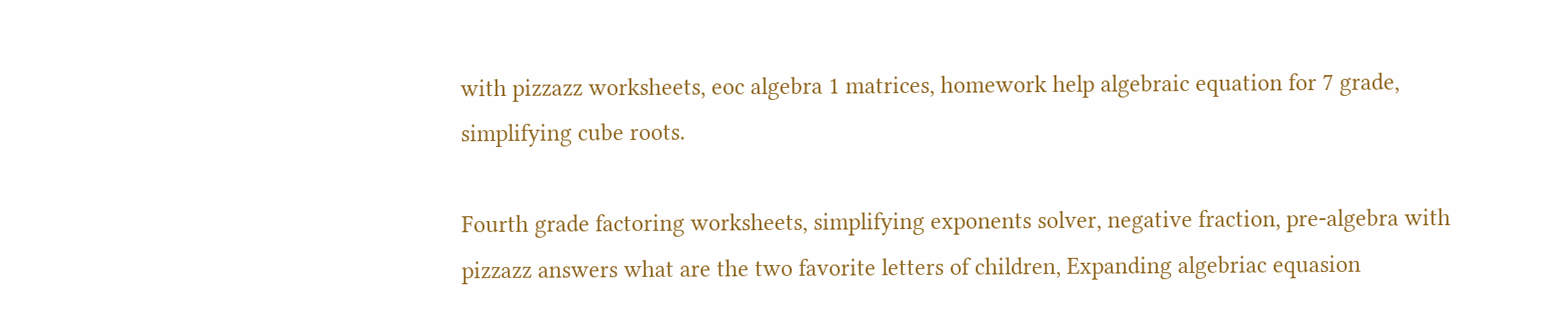with pizzazz worksheets, eoc algebra 1 matrices, homework help algebraic equation for 7 grade, simplifying cube roots.

Fourth grade factoring worksheets, simplifying exponents solver, negative fraction, pre-algebra with pizzazz answers what are the two favorite letters of children, Expanding algebriac equasion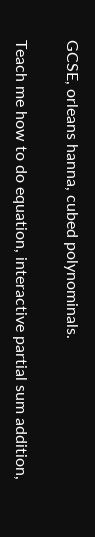GCSE, orleans hanna, cubed polynominals.

Teach me how to do equation, interactive partial sum addition,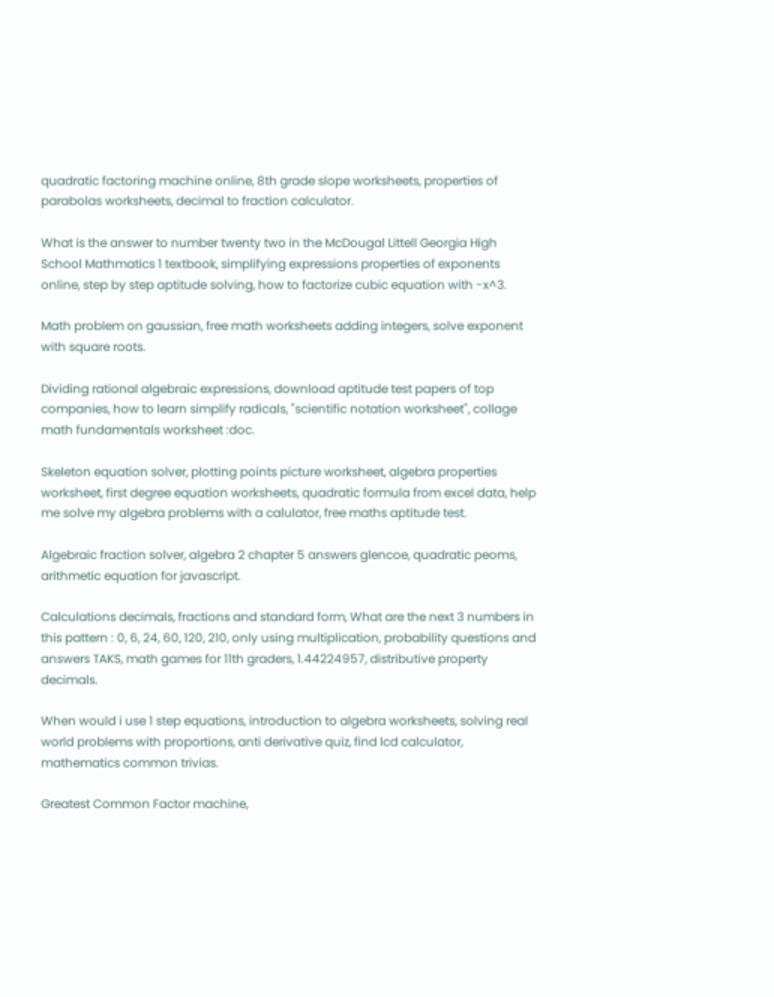quadratic factoring machine online, 8th grade slope worksheets, properties of parabolas worksheets, decimal to fraction calculator.

What is the answer to number twenty two in the McDougal Littell Georgia High School Mathmatics 1 textbook, simplifying expressions properties of exponents online, step by step aptitude solving, how to factorize cubic equation with -x^3.

Math problem on gaussian, free math worksheets adding integers, solve exponent with square roots.

Dividing rational algebraic expressions, download aptitude test papers of top companies, how to learn simplify radicals, "scientific notation worksheet", collage math fundamentals worksheet :doc.

Skeleton equation solver, plotting points picture worksheet, algebra properties worksheet, first degree equation worksheets, quadratic formula from excel data, help me solve my algebra problems with a calulator, free maths aptitude test.

Algebraic fraction solver, algebra 2 chapter 5 answers glencoe, quadratic peoms, arithmetic equation for javascript.

Calculations decimals, fractions and standard form, What are the next 3 numbers in this pattern : 0, 6, 24, 60, 120, 210, only using multiplication, probability questions and answers TAKS, math games for 11th graders, 1.44224957, distributive property decimals.

When would i use 1 step equations, introduction to algebra worksheets, solving real world problems with proportions, anti derivative quiz, find lcd calculator, mathematics common trivias.

Greatest Common Factor machine,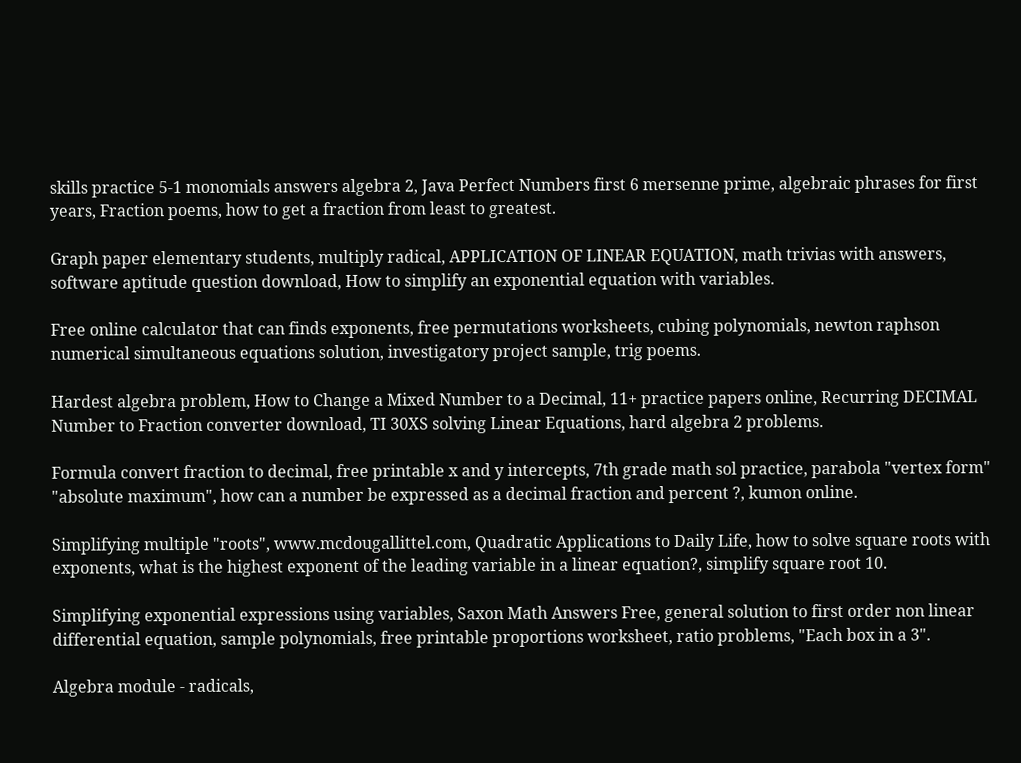skills practice 5-1 monomials answers algebra 2, Java Perfect Numbers first 6 mersenne prime, algebraic phrases for first years, Fraction poems, how to get a fraction from least to greatest.

Graph paper elementary students, multiply radical, APPLICATION OF LINEAR EQUATION, math trivias with answers, software aptitude question download, How to simplify an exponential equation with variables.

Free online calculator that can finds exponents, free permutations worksheets, cubing polynomials, newton raphson numerical simultaneous equations solution, investigatory project sample, trig poems.

Hardest algebra problem, How to Change a Mixed Number to a Decimal, 11+ practice papers online, Recurring DECIMAL Number to Fraction converter download, TI 30XS solving Linear Equations, hard algebra 2 problems.

Formula convert fraction to decimal, free printable x and y intercepts, 7th grade math sol practice, parabola "vertex form" "absolute maximum", how can a number be expressed as a decimal fraction and percent ?, kumon online.

Simplifying multiple "roots", www.mcdougallittel.com, Quadratic Applications to Daily Life, how to solve square roots with exponents, what is the highest exponent of the leading variable in a linear equation?, simplify square root 10.

Simplifying exponential expressions using variables, Saxon Math Answers Free, general solution to first order non linear differential equation, sample polynomials, free printable proportions worksheet, ratio problems, "Each box in a 3".

Algebra module - radicals,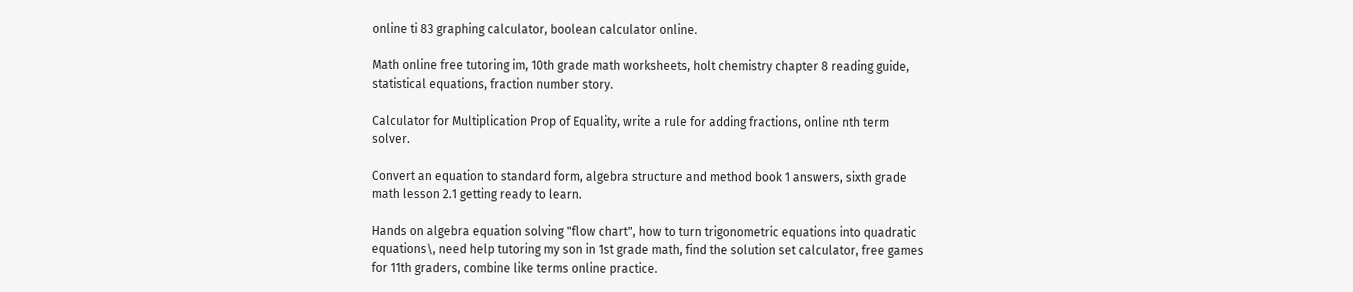online ti 83 graphing calculator, boolean calculator online.

Math online free tutoring im, 10th grade math worksheets, holt chemistry chapter 8 reading guide, statistical equations, fraction number story.

Calculator for Multiplication Prop of Equality, write a rule for adding fractions, online nth term solver.

Convert an equation to standard form, algebra structure and method book 1 answers, sixth grade math lesson 2.1 getting ready to learn.

Hands on algebra equation solving "flow chart", how to turn trigonometric equations into quadratic equations\, need help tutoring my son in 1st grade math, find the solution set calculator, free games for 11th graders, combine like terms online practice.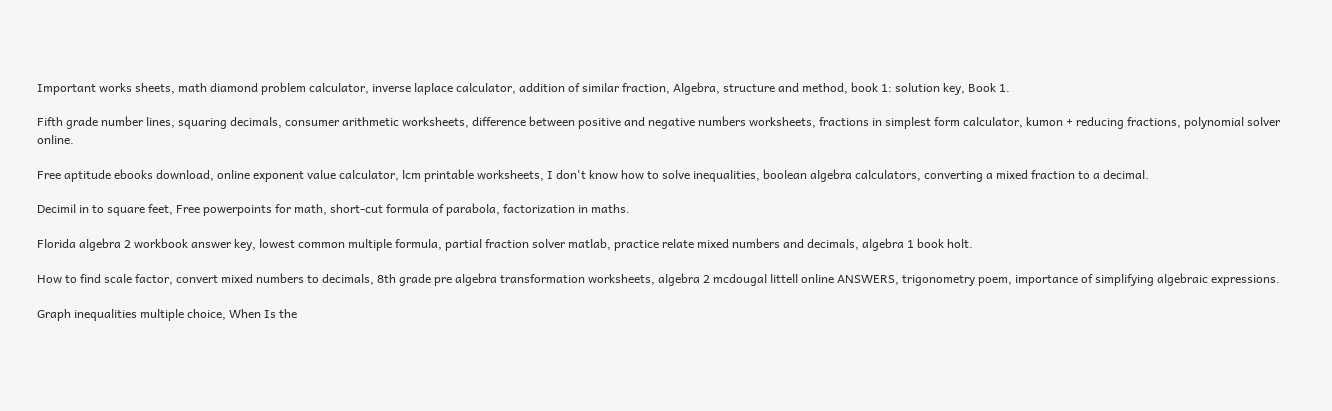Important works sheets, math diamond problem calculator, inverse laplace calculator, addition of similar fraction, Algebra, structure and method, book 1: solution key, Book 1.

Fifth grade number lines, squaring decimals, consumer arithmetic worksheets, difference between positive and negative numbers worksheets, fractions in simplest form calculator, kumon + reducing fractions, polynomial solver online.

Free aptitude ebooks download, online exponent value calculator, lcm printable worksheets, I don't know how to solve inequalities, boolean algebra calculators, converting a mixed fraction to a decimal.

Decimil in to square feet, Free powerpoints for math, short-cut formula of parabola, factorization in maths.

Florida algebra 2 workbook answer key, lowest common multiple formula, partial fraction solver matlab, practice relate mixed numbers and decimals, algebra 1 book holt.

How to find scale factor, convert mixed numbers to decimals, 8th grade pre algebra transformation worksheets, algebra 2 mcdougal littell online ANSWERS, trigonometry poem, importance of simplifying algebraic expressions.

Graph inequalities multiple choice, When Is the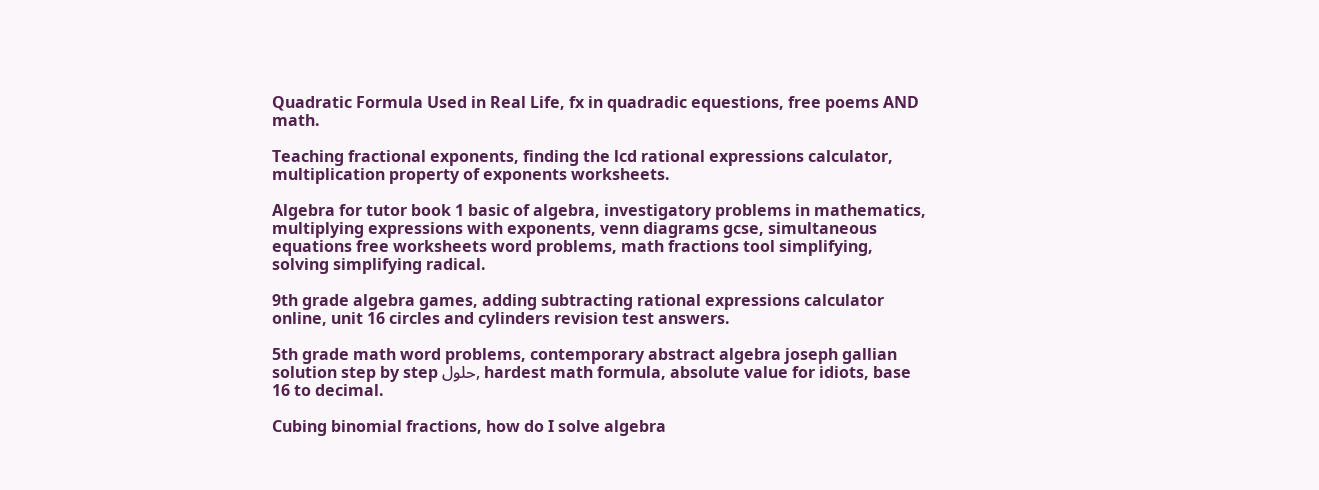Quadratic Formula Used in Real Life, fx in quadradic equestions, free poems AND math.

Teaching fractional exponents, finding the lcd rational expressions calculator, multiplication property of exponents worksheets.

Algebra for tutor book 1 basic of algebra, investigatory problems in mathematics, multiplying expressions with exponents, venn diagrams gcse, simultaneous equations free worksheets word problems, math fractions tool simplifying, solving simplifying radical.

9th grade algebra games, adding subtracting rational expressions calculator online, unit 16 circles and cylinders revision test answers.

5th grade math word problems, contemporary abstract algebra joseph gallian solution step by step حلول, hardest math formula, absolute value for idiots, base 16 to decimal.

Cubing binomial fractions, how do I solve algebra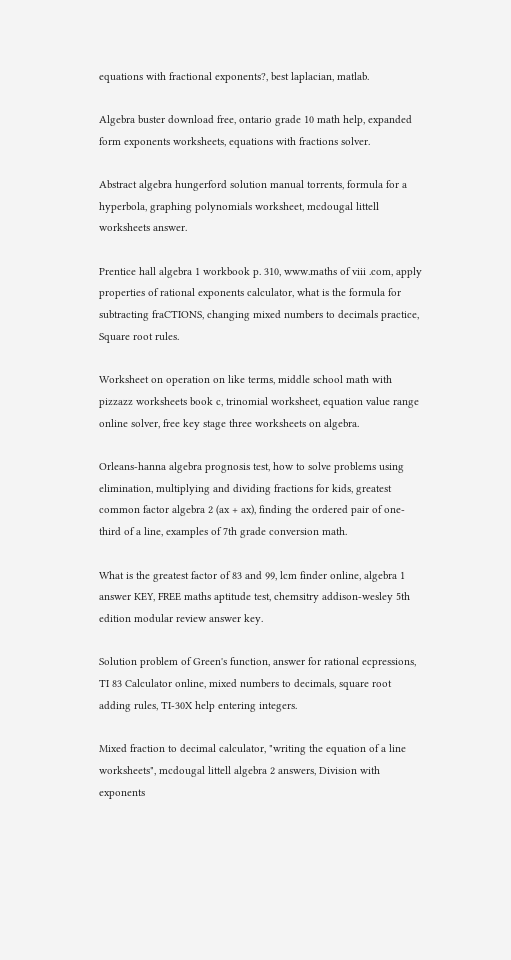equations with fractional exponents?, best laplacian, matlab.

Algebra buster download free, ontario grade 10 math help, expanded form exponents worksheets, equations with fractions solver.

Abstract algebra hungerford solution manual torrents, formula for a hyperbola, graphing polynomials worksheet, mcdougal littell worksheets answer.

Prentice hall algebra 1 workbook p. 310, www.maths of viii .com, apply properties of rational exponents calculator, what is the formula for subtracting fraCTIONS, changing mixed numbers to decimals practice, Square root rules.

Worksheet on operation on like terms, middle school math with pizzazz worksheets book c, trinomial worksheet, equation value range online solver, free key stage three worksheets on algebra.

Orleans-hanna algebra prognosis test, how to solve problems using elimination, multiplying and dividing fractions for kids, greatest common factor algebra 2 (ax + ax), finding the ordered pair of one-third of a line, examples of 7th grade conversion math.

What is the greatest factor of 83 and 99, lcm finder online, algebra 1 answer KEY, FREE maths aptitude test, chemsitry addison-wesley 5th edition modular review answer key.

Solution problem of Green's function, answer for rational ecpressions, TI 83 Calculator online, mixed numbers to decimals, square root adding rules, TI-30X help entering integers.

Mixed fraction to decimal calculator, "writing the equation of a line worksheets", mcdougal littell algebra 2 answers, Division with exponents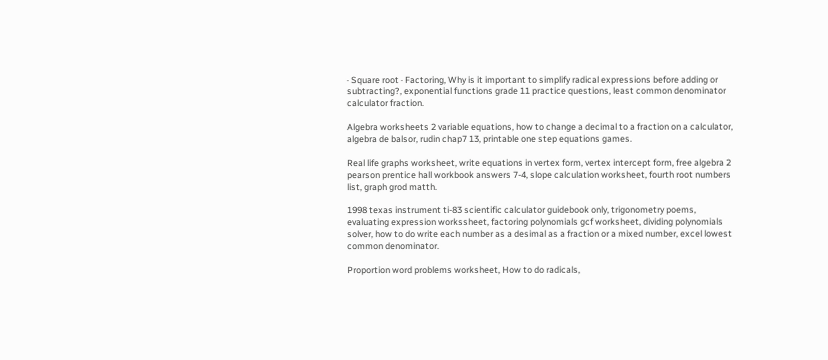· Square root · Factoring, Why is it important to simplify radical expressions before adding or subtracting?, exponential functions grade 11 practice questions, least common denominator calculator fraction.

Algebra worksheets 2 variable equations, how to change a decimal to a fraction on a calculator, algebra de balsor, rudin chap7 13, printable one step equations games.

Real life graphs worksheet, write equations in vertex form, vertex intercept form, free algebra 2 pearson prentice hall workbook answers 7-4, slope calculation worksheet, fourth root numbers list, graph grod matth.

1998 texas instrument ti-83 scientific calculator guidebook only, trigonometry poems, evaluating expression workssheet, factoring polynomials gcf worksheet, dividing polynomials solver, how to do write each number as a desimal as a fraction or a mixed number, excel lowest common denominator.

Proportion word problems worksheet, How to do radicals,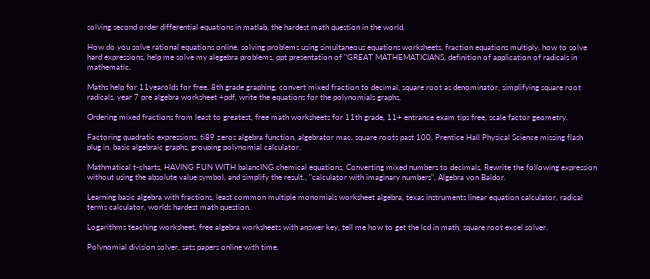solving second order differential equations in matlab, the hardest math question in the world.

How do you solve rational equations online, solving problems using simultaneous equations worksheets, fraction equations multiply, how to solve hard expressions, help me solve my alegebra problems, ppt presentation of "GREAT MATHEMATICIANS, definition of application of radicals in mathematic.

Maths help for 11yearolds for free, 8th grade graphing, convert mixed fraction to decimal, square root as denominator, simplifying square root radicals, year 7 pre algebra worksheet +pdf, write the equations for the polynomials graphs.

Ordering mixed fractions from least to greatest, free math worksheets for 11th grade, 11+ entrance exam tips free, scale factor geometry.

Factoring quadratic expressions, ti89 zeros algebra function, algebrator mac, square roots past 100, Prentice Hall Physical Science missing flash plug in, basic algebraic graphs, grouping polynomial calculator.

Mathmatical t-charts, HAVING FUN WITH balancING chemical equations, Converting mixed numbers to decimals, Rewrite the following expression without using the absolute value symbol, and simplify the result., "calculator with imaginary numbers", Algebra von Baldor.

Learning basic algebra with fractions, least common multiple monomials worksheet algebra, texas instruments linear equation calculator, radical terms calculator, worlds hardest math question.

Logarithms teaching worksheet, free algebra worksheets with answer key, tell me how to get the lcd in math, square root excel solver.

Polynomial division solver, sats papers online with time,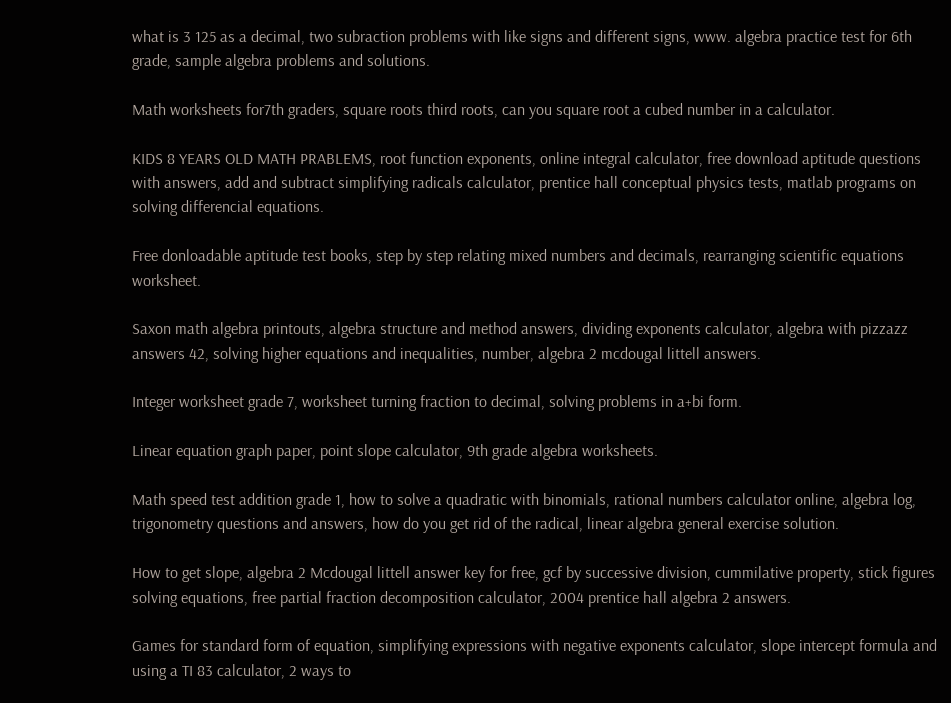what is 3 125 as a decimal, two subraction problems with like signs and different signs, www. algebra practice test for 6th grade, sample algebra problems and solutions.

Math worksheets for7th graders, square roots third roots, can you square root a cubed number in a calculator.

KIDS 8 YEARS OLD MATH PRABLEMS, root function exponents, online integral calculator, free download aptitude questions with answers, add and subtract simplifying radicals calculator, prentice hall conceptual physics tests, matlab programs on solving differencial equations.

Free donloadable aptitude test books, step by step relating mixed numbers and decimals, rearranging scientific equations worksheet.

Saxon math algebra printouts, algebra structure and method answers, dividing exponents calculator, algebra with pizzazz answers 42, solving higher equations and inequalities, number, algebra 2 mcdougal littell answers.

Integer worksheet grade 7, worksheet turning fraction to decimal, solving problems in a+bi form.

Linear equation graph paper, point slope calculator, 9th grade algebra worksheets.

Math speed test addition grade 1, how to solve a quadratic with binomials, rational numbers calculator online, algebra log, trigonometry questions and answers, how do you get rid of the radical, linear algebra general exercise solution.

How to get slope, algebra 2 Mcdougal littell answer key for free, gcf by successive division, cummilative property, stick figures solving equations, free partial fraction decomposition calculator, 2004 prentice hall algebra 2 answers.

Games for standard form of equation, simplifying expressions with negative exponents calculator, slope intercept formula and using a TI 83 calculator, 2 ways to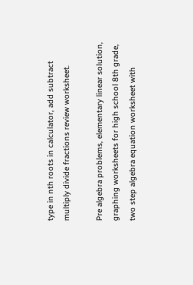type in nth roots in calculator, add subtract multiply divide fractions review worksheet.

Pre algebra problems, elementary linear solution, graphing worksheets for high school 8th grade, two step algebra equation worksheet with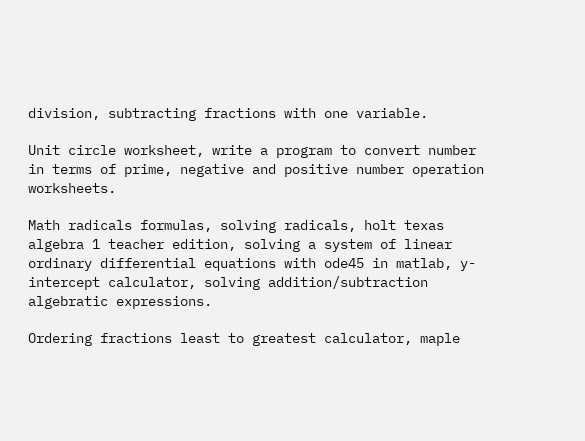division, subtracting fractions with one variable.

Unit circle worksheet, write a program to convert number in terms of prime, negative and positive number operation worksheets.

Math radicals formulas, solving radicals, holt texas algebra 1 teacher edition, solving a system of linear ordinary differential equations with ode45 in matlab, y-intercept calculator, solving addition/subtraction algebratic expressions.

Ordering fractions least to greatest calculator, maple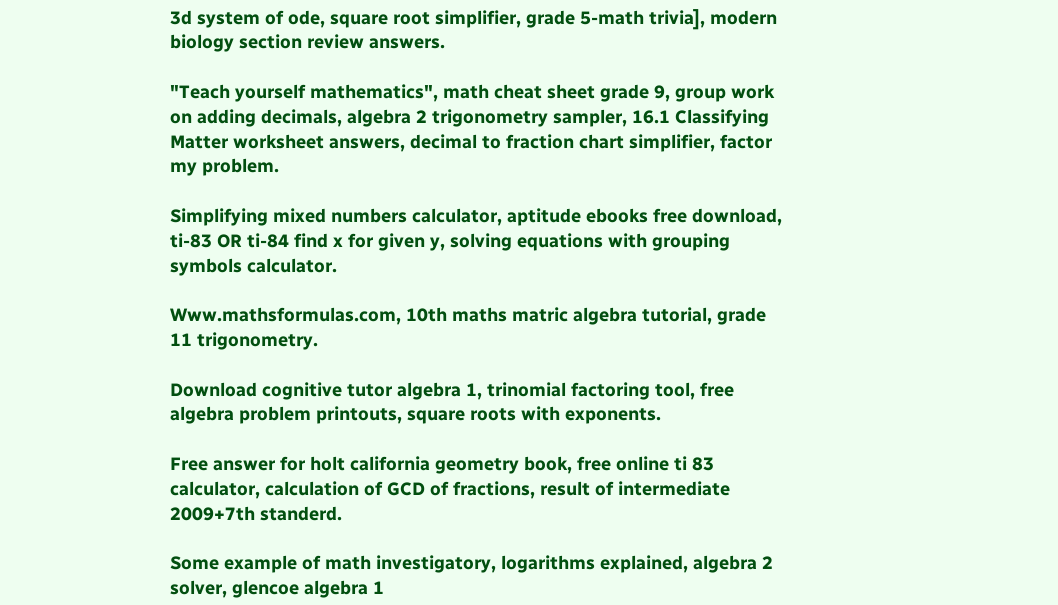3d system of ode, square root simplifier, grade 5-math trivia], modern biology section review answers.

"Teach yourself mathematics", math cheat sheet grade 9, group work on adding decimals, algebra 2 trigonometry sampler, 16.1 Classifying Matter worksheet answers, decimal to fraction chart simplifier, factor my problem.

Simplifying mixed numbers calculator, aptitude ebooks free download, ti-83 OR ti-84 find x for given y, solving equations with grouping symbols calculator.

Www.mathsformulas.com, 10th maths matric algebra tutorial, grade 11 trigonometry.

Download cognitive tutor algebra 1, trinomial factoring tool, free algebra problem printouts, square roots with exponents.

Free answer for holt california geometry book, free online ti 83 calculator, calculation of GCD of fractions, result of intermediate 2009+7th standerd.

Some example of math investigatory, logarithms explained, algebra 2 solver, glencoe algebra 1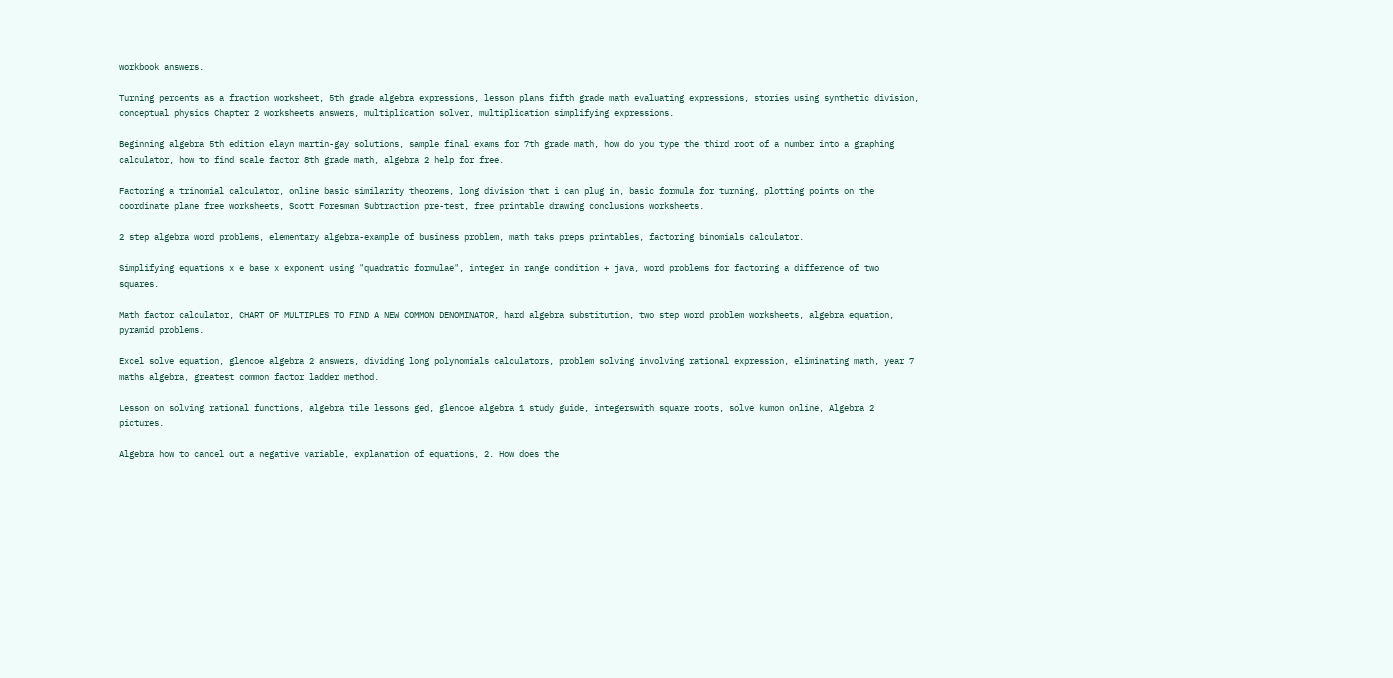workbook answers.

Turning percents as a fraction worksheet, 5th grade algebra expressions, lesson plans fifth grade math evaluating expressions, stories using synthetic division, conceptual physics Chapter 2 worksheets answers, multiplication solver, multiplication simplifying expressions.

Beginning algebra 5th edition elayn martin-gay solutions, sample final exams for 7th grade math, how do you type the third root of a number into a graphing calculator, how to find scale factor 8th grade math, algebra 2 help for free.

Factoring a trinomial calculator, online basic similarity theorems, long division that i can plug in, basic formula for turning, plotting points on the coordinate plane free worksheets, Scott Foresman Subtraction pre-test, free printable drawing conclusions worksheets.

2 step algebra word problems, elementary algebra-example of business problem, math taks preps printables, factoring binomials calculator.

Simplifying equations x e base x exponent using "quadratic formulae", integer in range condition + java, word problems for factoring a difference of two squares.

Math factor calculator, CHART OF MULTIPLES TO FIND A NEW COMMON DENOMINATOR, hard algebra substitution, two step word problem worksheets, algebra equation, pyramid problems.

Excel solve equation, glencoe algebra 2 answers, dividing long polynomials calculators, problem solving involving rational expression, eliminating math, year 7 maths algebra, greatest common factor ladder method.

Lesson on solving rational functions, algebra tile lessons ged, glencoe algebra 1 study guide, integerswith square roots, solve kumon online, Algebra 2 pictures.

Algebra how to cancel out a negative variable, explanation of equations, 2. How does the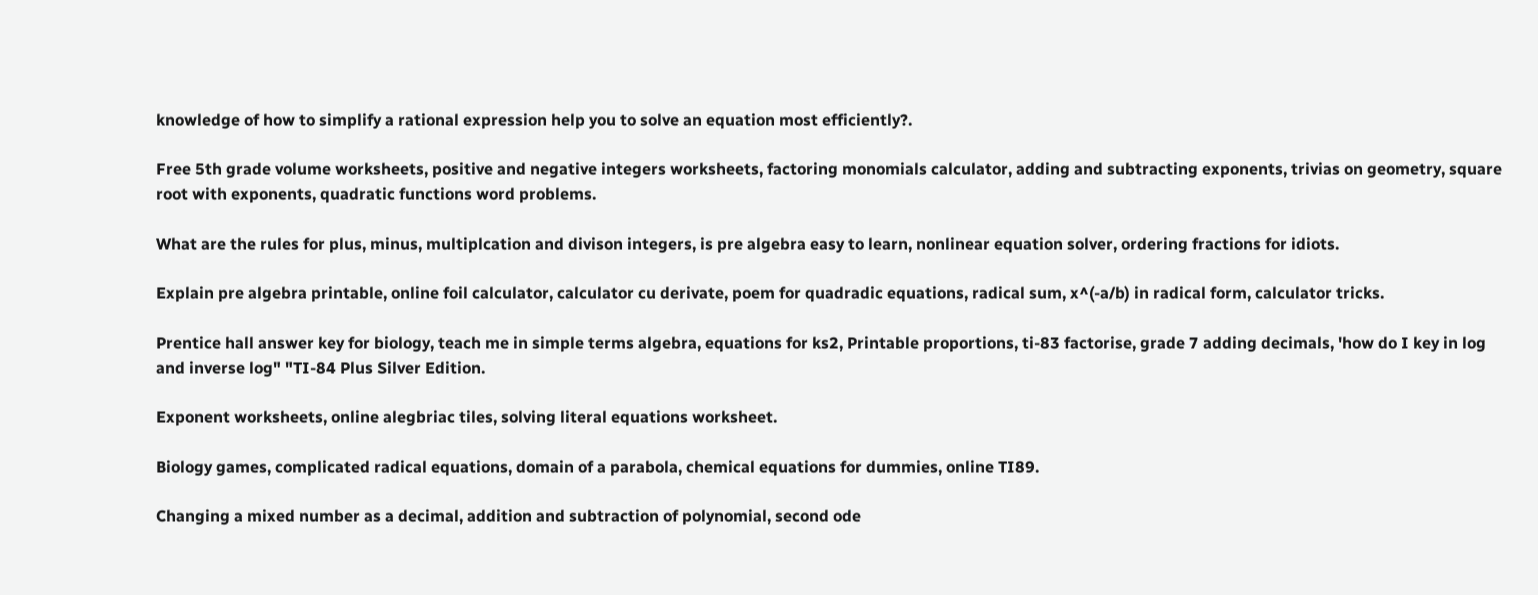knowledge of how to simplify a rational expression help you to solve an equation most efficiently?.

Free 5th grade volume worksheets, positive and negative integers worksheets, factoring monomials calculator, adding and subtracting exponents, trivias on geometry, square root with exponents, quadratic functions word problems.

What are the rules for plus, minus, multiplcation and divison integers, is pre algebra easy to learn, nonlinear equation solver, ordering fractions for idiots.

Explain pre algebra printable, online foil calculator, calculator cu derivate, poem for quadradic equations, radical sum, x^(-a/b) in radical form, calculator tricks.

Prentice hall answer key for biology, teach me in simple terms algebra, equations for ks2, Printable proportions, ti-83 factorise, grade 7 adding decimals, 'how do I key in log and inverse log" "TI-84 Plus Silver Edition.

Exponent worksheets, online alegbriac tiles, solving literal equations worksheet.

Biology games, complicated radical equations, domain of a parabola, chemical equations for dummies, online TI89.

Changing a mixed number as a decimal, addition and subtraction of polynomial, second ode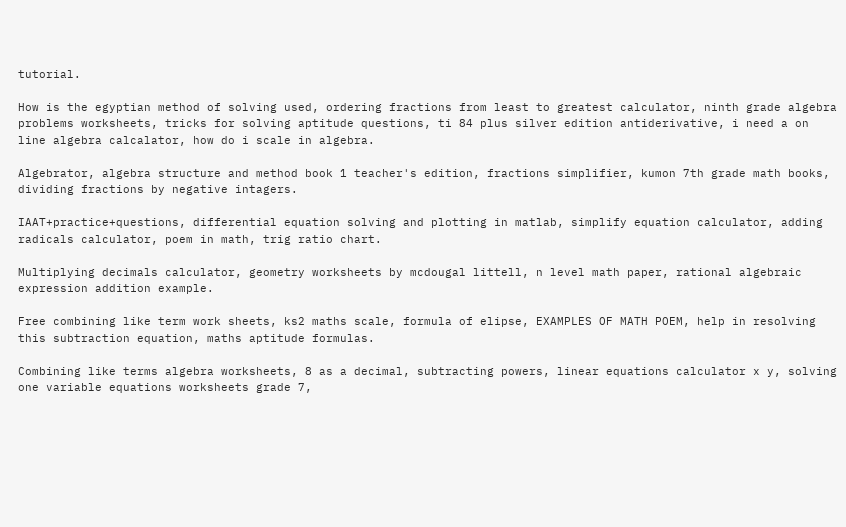tutorial.

How is the egyptian method of solving used, ordering fractions from least to greatest calculator, ninth grade algebra problems worksheets, tricks for solving aptitude questions, ti 84 plus silver edition antiderivative, i need a on line algebra calcalator, how do i scale in algebra.

Algebrator, algebra structure and method book 1 teacher's edition, fractions simplifier, kumon 7th grade math books, dividing fractions by negative intagers.

IAAT+practice+questions, differential equation solving and plotting in matlab, simplify equation calculator, adding radicals calculator, poem in math, trig ratio chart.

Multiplying decimals calculator, geometry worksheets by mcdougal littell, n level math paper, rational algebraic expression addition example.

Free combining like term work sheets, ks2 maths scale, formula of elipse, EXAMPLES OF MATH POEM, help in resolving this subtraction equation, maths aptitude formulas.

Combining like terms algebra worksheets, 8 as a decimal, subtracting powers, linear equations calculator x y, solving one variable equations worksheets grade 7,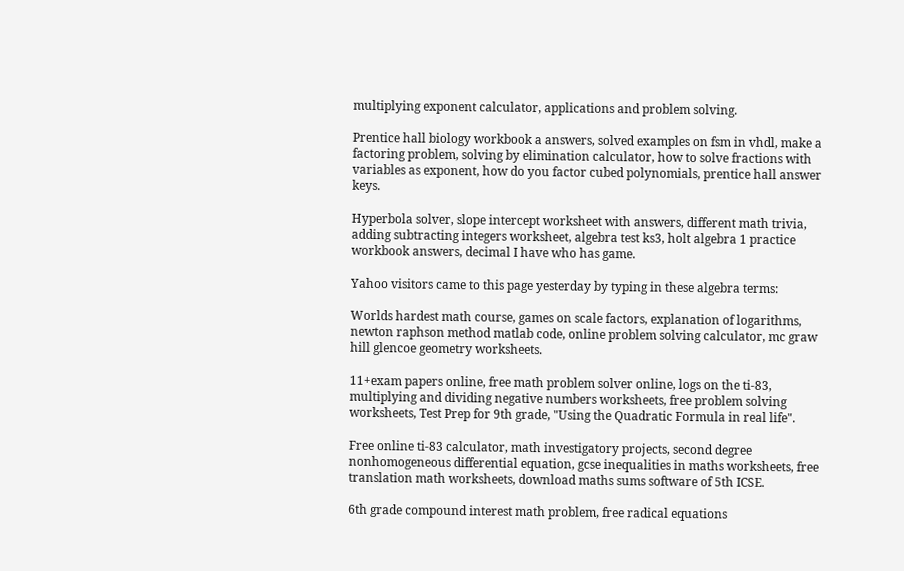multiplying exponent calculator, applications and problem solving.

Prentice hall biology workbook a answers, solved examples on fsm in vhdl, make a factoring problem, solving by elimination calculator, how to solve fractions with variables as exponent, how do you factor cubed polynomials, prentice hall answer keys.

Hyperbola solver, slope intercept worksheet with answers, different math trivia, adding subtracting integers worksheet, algebra test ks3, holt algebra 1 practice workbook answers, decimal I have who has game.

Yahoo visitors came to this page yesterday by typing in these algebra terms:

Worlds hardest math course, games on scale factors, explanation of logarithms, newton raphson method matlab code, online problem solving calculator, mc graw hill glencoe geometry worksheets.

11+exam papers online, free math problem solver online, logs on the ti-83, multiplying and dividing negative numbers worksheets, free problem solving worksheets, Test Prep for 9th grade, "Using the Quadratic Formula in real life".

Free online ti-83 calculator, math investigatory projects, second degree nonhomogeneous differential equation, gcse inequalities in maths worksheets, free translation math worksheets, download maths sums software of 5th ICSE.

6th grade compound interest math problem, free radical equations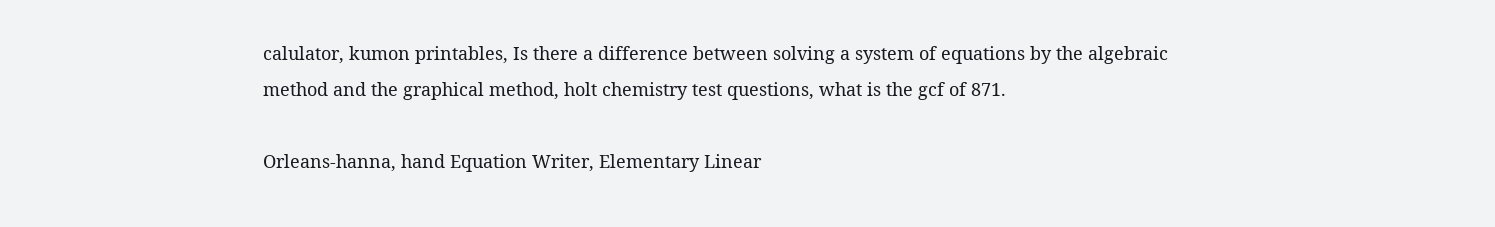calulator, kumon printables, Is there a difference between solving a system of equations by the algebraic method and the graphical method, holt chemistry test questions, what is the gcf of 871.

Orleans-hanna, hand Equation Writer, Elementary Linear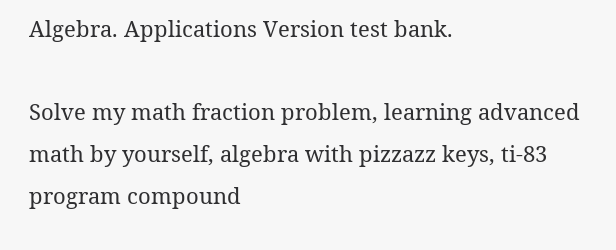Algebra. Applications Version test bank.

Solve my math fraction problem, learning advanced math by yourself, algebra with pizzazz keys, ti-83 program compound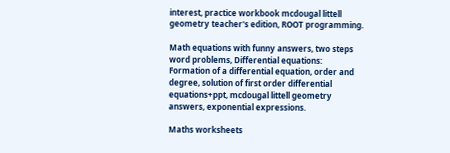interest, practice workbook mcdougal littell geometry teacher's edition, ROOT programming.

Math equations with funny answers, two steps word problems, Differential equations: Formation of a differential equation, order and degree, solution of first order differential equations+ppt, mcdougal littell geometry answers, exponential expressions.

Maths worksheets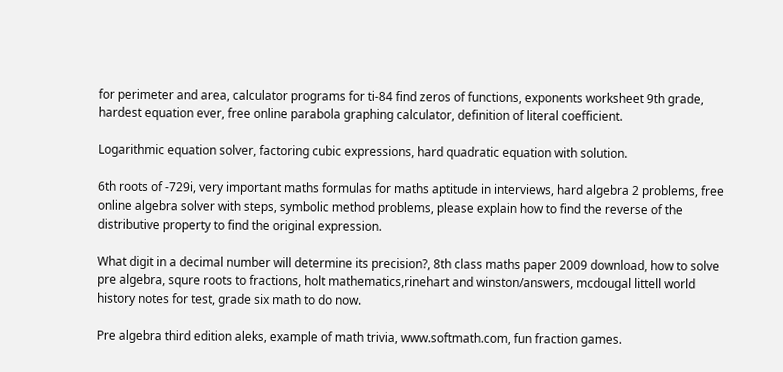for perimeter and area, calculator programs for ti-84 find zeros of functions, exponents worksheet 9th grade, hardest equation ever, free online parabola graphing calculator, definition of literal coefficient.

Logarithmic equation solver, factoring cubic expressions, hard quadratic equation with solution.

6th roots of -729i, very important maths formulas for maths aptitude in interviews, hard algebra 2 problems, free online algebra solver with steps, symbolic method problems, please explain how to find the reverse of the distributive property to find the original expression.

What digit in a decimal number will determine its precision?, 8th class maths paper 2009 download, how to solve pre algebra, squre roots to fractions, holt mathematics,rinehart and winston/answers, mcdougal littell world history notes for test, grade six math to do now.

Pre algebra third edition aleks, example of math trivia, www.softmath.com, fun fraction games.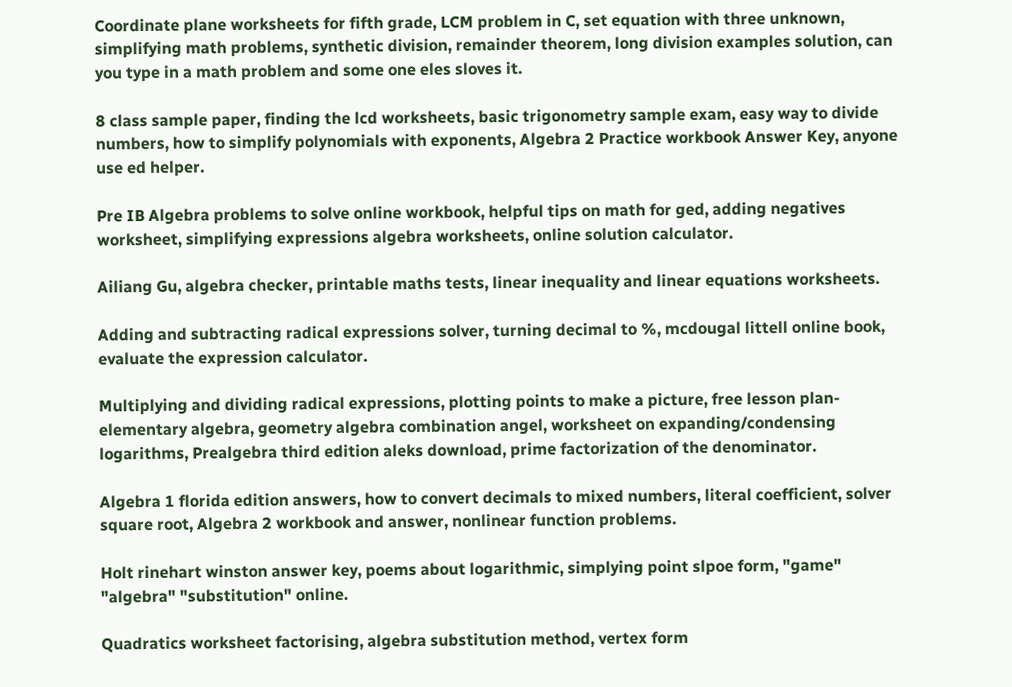Coordinate plane worksheets for fifth grade, LCM problem in C, set equation with three unknown, simplifying math problems, synthetic division, remainder theorem, long division examples solution, can you type in a math problem and some one eles sloves it.

8 class sample paper, finding the lcd worksheets, basic trigonometry sample exam, easy way to divide numbers, how to simplify polynomials with exponents, Algebra 2 Practice workbook Answer Key, anyone use ed helper.

Pre IB Algebra problems to solve online workbook, helpful tips on math for ged, adding negatives worksheet, simplifying expressions algebra worksheets, online solution calculator.

Ailiang Gu, algebra checker, printable maths tests, linear inequality and linear equations worksheets.

Adding and subtracting radical expressions solver, turning decimal to %, mcdougal littell online book, evaluate the expression calculator.

Multiplying and dividing radical expressions, plotting points to make a picture, free lesson plan-elementary algebra, geometry algebra combination angel, worksheet on expanding/condensing logarithms, Prealgebra third edition aleks download, prime factorization of the denominator.

Algebra 1 florida edition answers, how to convert decimals to mixed numbers, literal coefficient, solver square root, Algebra 2 workbook and answer, nonlinear function problems.

Holt rinehart winston answer key, poems about logarithmic, simplying point slpoe form, "game" "algebra" "substitution" online.

Quadratics worksheet factorising, algebra substitution method, vertex form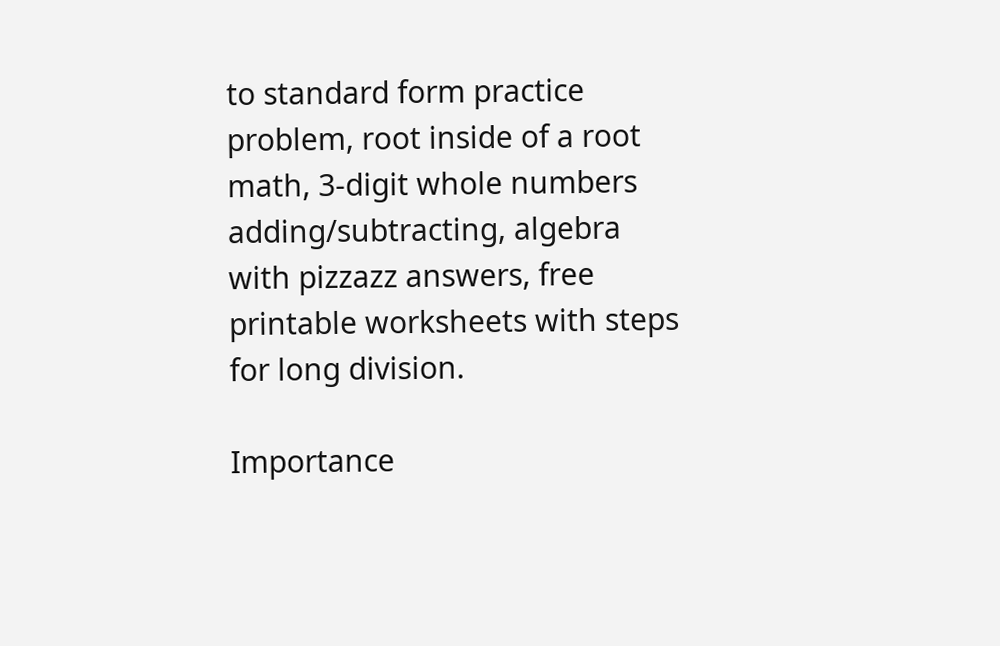to standard form practice problem, root inside of a root math, 3-digit whole numbers adding/subtracting, algebra with pizzazz answers, free printable worksheets with steps for long division.

Importance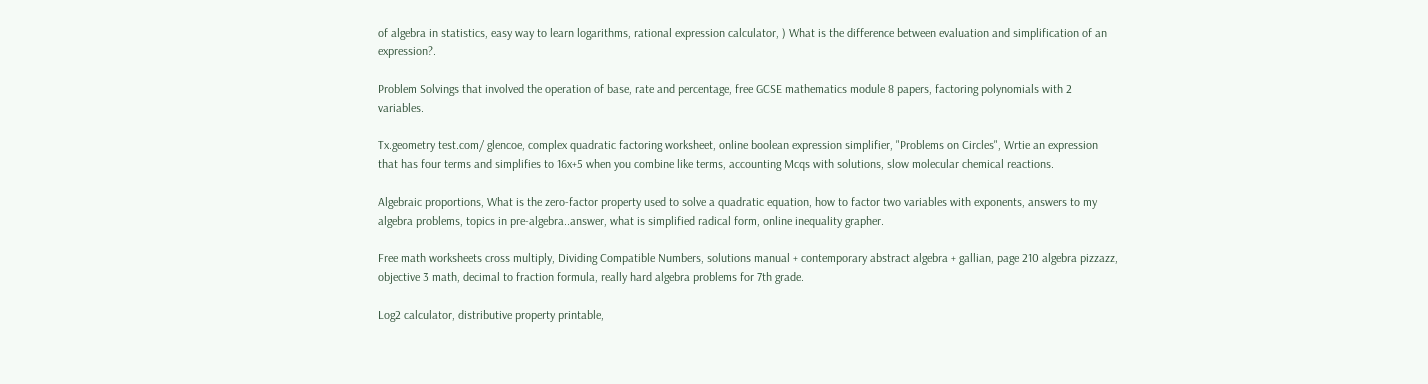of algebra in statistics, easy way to learn logarithms, rational expression calculator, ) What is the difference between evaluation and simplification of an expression?.

Problem Solvings that involved the operation of base, rate and percentage, free GCSE mathematics module 8 papers, factoring polynomials with 2 variables.

Tx.geometry test.com/ glencoe, complex quadratic factoring worksheet, online boolean expression simplifier, "Problems on Circles", Wrtie an expression that has four terms and simplifies to 16x+5 when you combine like terms, accounting Mcqs with solutions, slow molecular chemical reactions.

Algebraic proportions, What is the zero-factor property used to solve a quadratic equation, how to factor two variables with exponents, answers to my algebra problems, topics in pre-algebra..answer, what is simplified radical form, online inequality grapher.

Free math worksheets cross multiply, Dividing Compatible Numbers, solutions manual + contemporary abstract algebra + gallian, page 210 algebra pizzazz, objective 3 math, decimal to fraction formula, really hard algebra problems for 7th grade.

Log2 calculator, distributive property printable,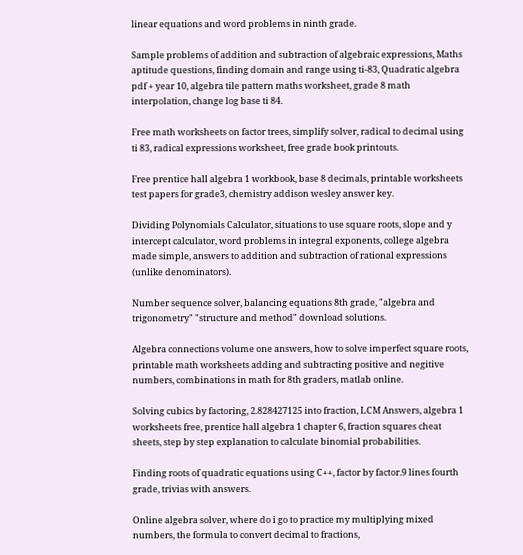linear equations and word problems in ninth grade.

Sample problems of addition and subtraction of algebraic expressions, Maths aptitude questions, finding domain and range using ti-83, Quadratic algebra pdf + year 10, algebra tile pattern maths worksheet, grade 8 math interpolation, change log base ti 84.

Free math worksheets on factor trees, simplify solver, radical to decimal using ti 83, radical expressions worksheet, free grade book printouts.

Free prentice hall algebra 1 workbook, base 8 decimals, printable worksheets test papers for grade3, chemistry addison wesley answer key.

Dividing Polynomials Calculator, situations to use square roots, slope and y intercept calculator, word problems in integral exponents, college algebra made simple, answers to addition and subtraction of rational expressions (unlike denominators).

Number sequence solver, balancing equations 8th grade, "algebra and trigonometry" "structure and method" download solutions.

Algebra connections volume one answers, how to solve imperfect square roots, printable math worksheets adding and subtracting positive and negitive numbers, combinations in math for 8th graders, matlab online.

Solving cubics by factoring, 2.828427125 into fraction, LCM Answers, algebra 1 worksheets free, prentice hall algebra 1 chapter 6, fraction squares cheat sheets, step by step explanation to calculate binomial probabilities.

Finding roots of quadratic equations using C++, factor by factor.9 lines fourth grade, trivias with answers.

Online algebra solver, where do i go to practice my multiplying mixed numbers, the formula to convert decimal to fractions,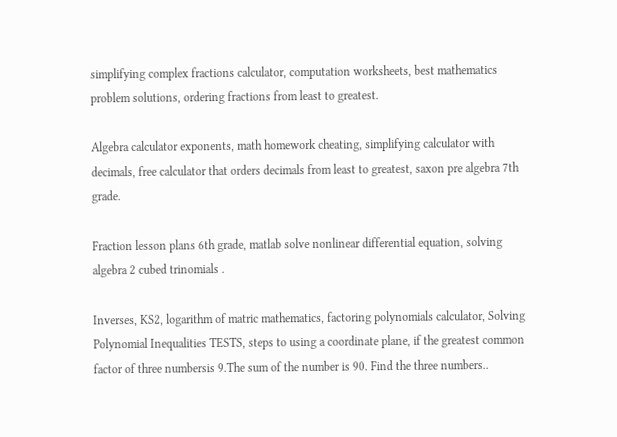simplifying complex fractions calculator, computation worksheets, best mathematics problem solutions, ordering fractions from least to greatest.

Algebra calculator exponents, math homework cheating, simplifying calculator with decimals, free calculator that orders decimals from least to greatest, saxon pre algebra 7th grade.

Fraction lesson plans 6th grade, matlab solve nonlinear differential equation, solving algebra 2 cubed trinomials .

Inverses, KS2, logarithm of matric mathematics, factoring polynomials calculator, Solving Polynomial Inequalities TESTS, steps to using a coordinate plane, if the greatest common factor of three numbersis 9.The sum of the number is 90. Find the three numbers..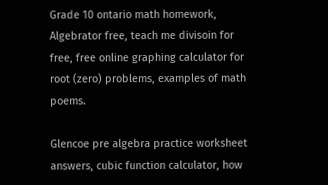Grade 10 ontario math homework, Algebrator free, teach me divisoin for free, free online graphing calculator for root (zero) problems, examples of math poems.

Glencoe pre algebra practice worksheet answers, cubic function calculator, how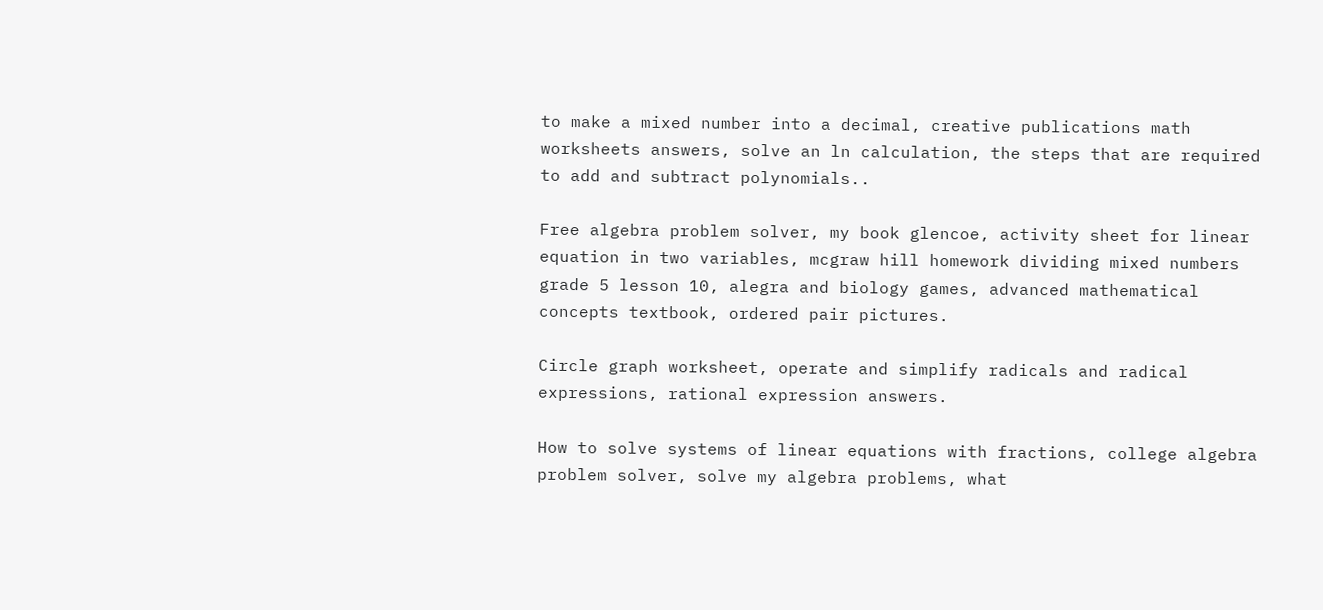to make a mixed number into a decimal, creative publications math worksheets answers, solve an ln calculation, the steps that are required to add and subtract polynomials..

Free algebra problem solver, my book glencoe, activity sheet for linear equation in two variables, mcgraw hill homework dividing mixed numbers grade 5 lesson 10, alegra and biology games, advanced mathematical concepts textbook, ordered pair pictures.

Circle graph worksheet, operate and simplify radicals and radical expressions, rational expression answers.

How to solve systems of linear equations with fractions, college algebra problem solver, solve my algebra problems, what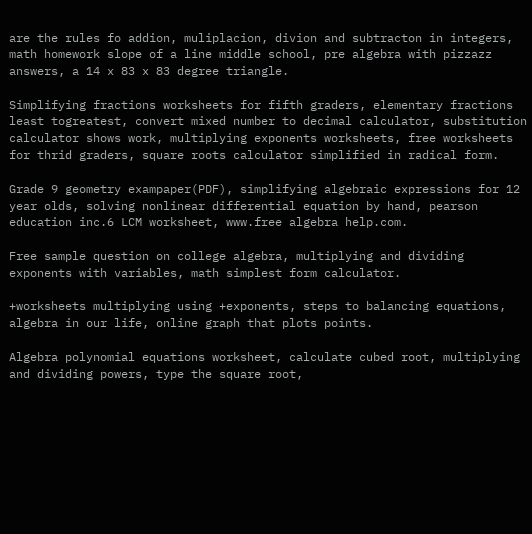are the rules fo addion, muliplacion, divion and subtracton in integers, math homework slope of a line middle school, pre algebra with pizzazz answers, a 14 x 83 x 83 degree triangle.

Simplifying fractions worksheets for fifth graders, elementary fractions least togreatest, convert mixed number to decimal calculator, substitution calculator shows work, multiplying exponents worksheets, free worksheets for thrid graders, square roots calculator simplified in radical form.

Grade 9 geometry exampaper(PDF), simplifying algebraic expressions for 12 year olds, solving nonlinear differential equation by hand, pearson education inc.6 LCM worksheet, www.free algebra help.com.

Free sample question on college algebra, multiplying and dividing exponents with variables, math simplest form calculator.

+worksheets multiplying using +exponents, steps to balancing equations, algebra in our life, online graph that plots points.

Algebra polynomial equations worksheet, calculate cubed root, multiplying and dividing powers, type the square root,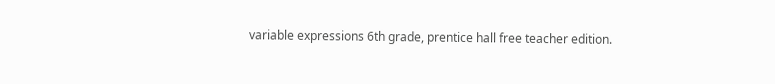variable expressions 6th grade, prentice hall free teacher edition.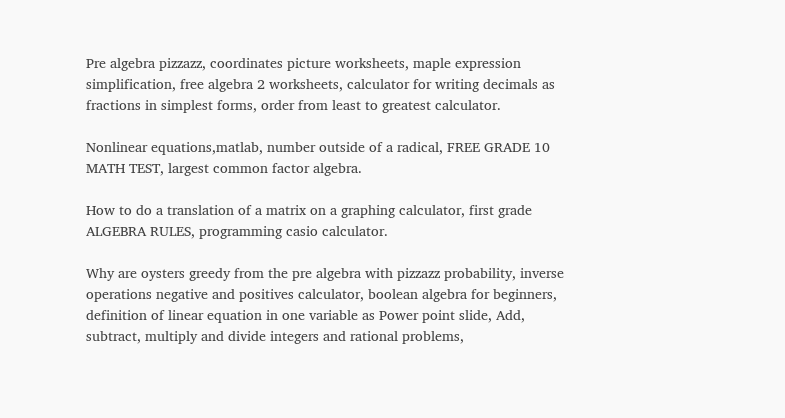Pre algebra pizzazz, coordinates picture worksheets, maple expression simplification, free algebra 2 worksheets, calculator for writing decimals as fractions in simplest forms, order from least to greatest calculator.

Nonlinear equations,matlab, number outside of a radical, FREE GRADE 10 MATH TEST, largest common factor algebra.

How to do a translation of a matrix on a graphing calculator, first grade ALGEBRA RULES, programming casio calculator.

Why are oysters greedy from the pre algebra with pizzazz probability, inverse operations negative and positives calculator, boolean algebra for beginners, definition of linear equation in one variable as Power point slide, Add, subtract, multiply and divide integers and rational problems,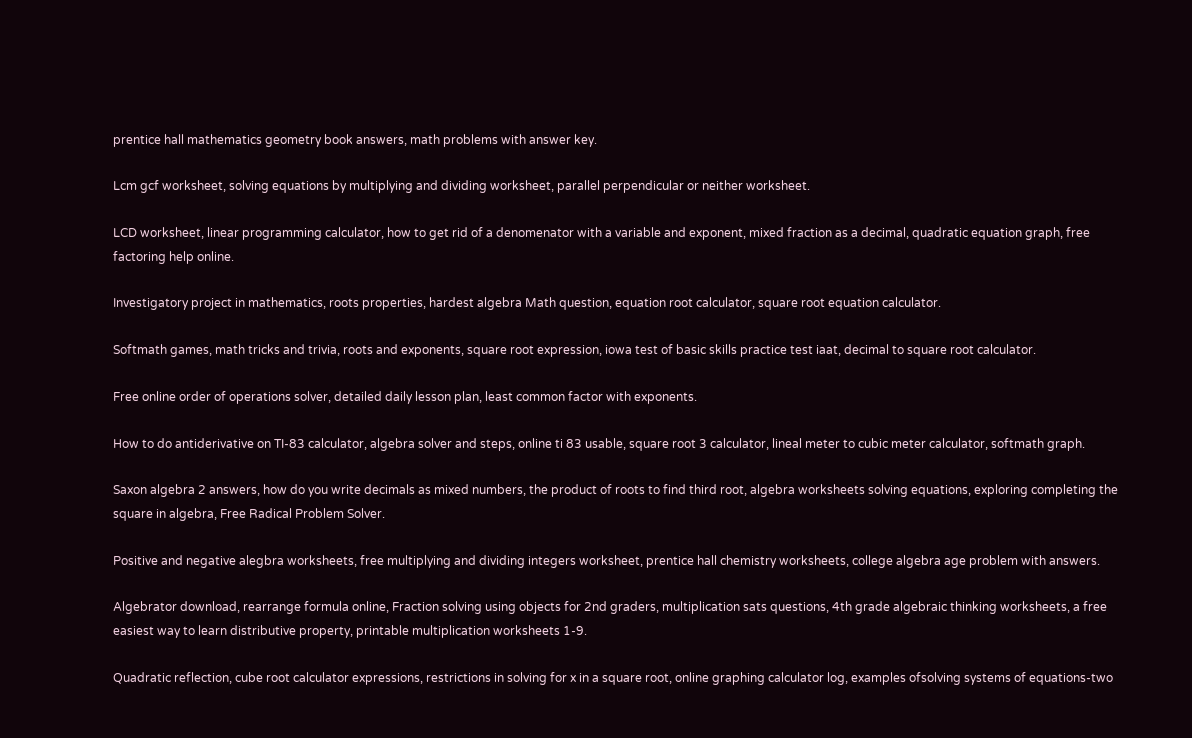prentice hall mathematics geometry book answers, math problems with answer key.

Lcm gcf worksheet, solving equations by multiplying and dividing worksheet, parallel perpendicular or neither worksheet.

LCD worksheet, linear programming calculator, how to get rid of a denomenator with a variable and exponent, mixed fraction as a decimal, quadratic equation graph, free factoring help online.

Investigatory project in mathematics, roots properties, hardest algebra Math question, equation root calculator, square root equation calculator.

Softmath games, math tricks and trivia, roots and exponents, square root expression, iowa test of basic skills practice test iaat, decimal to square root calculator.

Free online order of operations solver, detailed daily lesson plan, least common factor with exponents.

How to do antiderivative on TI-83 calculator, algebra solver and steps, online ti 83 usable, square root 3 calculator, lineal meter to cubic meter calculator, softmath graph.

Saxon algebra 2 answers, how do you write decimals as mixed numbers, the product of roots to find third root, algebra worksheets solving equations, exploring completing the square in algebra, Free Radical Problem Solver.

Positive and negative alegbra worksheets, free multiplying and dividing integers worksheet, prentice hall chemistry worksheets, college algebra age problem with answers.

Algebrator download, rearrange formula online, Fraction solving using objects for 2nd graders, multiplication sats questions, 4th grade algebraic thinking worksheets, a free easiest way to learn distributive property, printable multiplication worksheets 1-9.

Quadratic reflection, cube root calculator expressions, restrictions in solving for x in a square root, online graphing calculator log, examples ofsolving systems of equations-two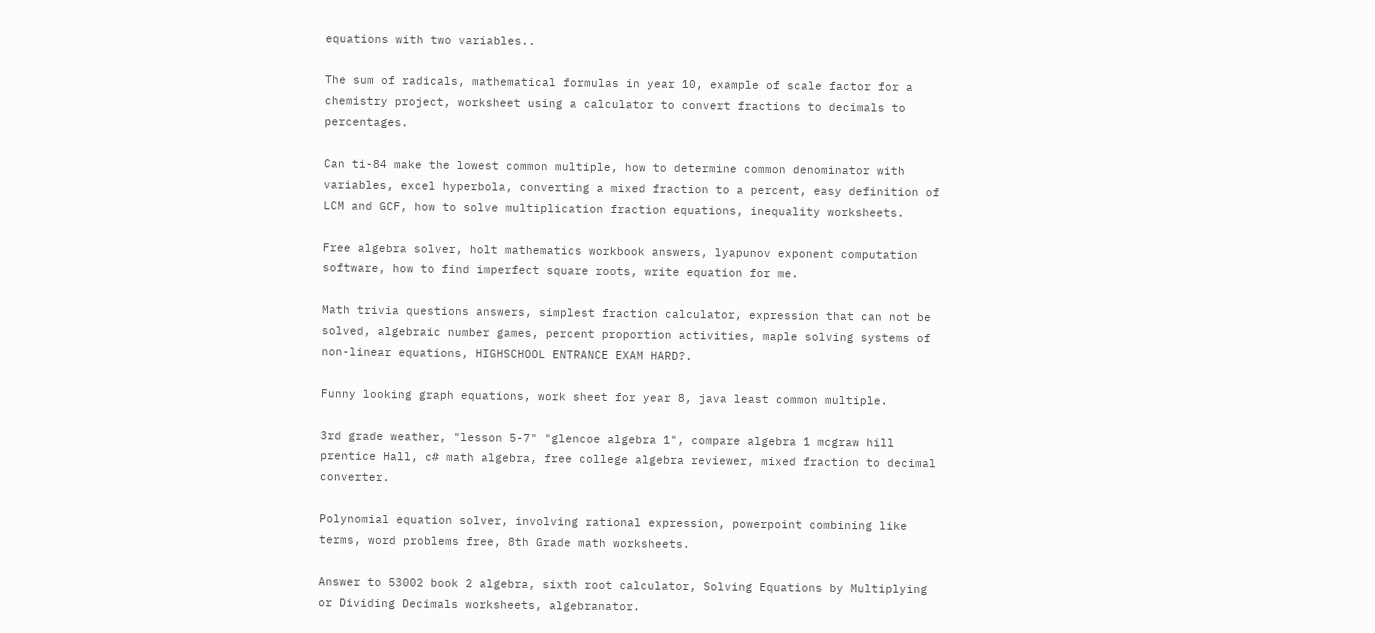equations with two variables..

The sum of radicals, mathematical formulas in year 10, example of scale factor for a chemistry project, worksheet using a calculator to convert fractions to decimals to percentages.

Can ti-84 make the lowest common multiple, how to determine common denominator with variables, excel hyperbola, converting a mixed fraction to a percent, easy definition of LCM and GCF, how to solve multiplication fraction equations, inequality worksheets.

Free algebra solver, holt mathematics workbook answers, lyapunov exponent computation software, how to find imperfect square roots, write equation for me.

Math trivia questions answers, simplest fraction calculator, expression that can not be solved, algebraic number games, percent proportion activities, maple solving systems of non-linear equations, HIGHSCHOOL ENTRANCE EXAM HARD?.

Funny looking graph equations, work sheet for year 8, java least common multiple.

3rd grade weather, "lesson 5-7" "glencoe algebra 1", compare algebra 1 mcgraw hill prentice Hall, c# math algebra, free college algebra reviewer, mixed fraction to decimal converter.

Polynomial equation solver, involving rational expression, powerpoint combining like terms, word problems free, 8th Grade math worksheets.

Answer to 53002 book 2 algebra, sixth root calculator, Solving Equations by Multiplying or Dividing Decimals worksheets, algebranator.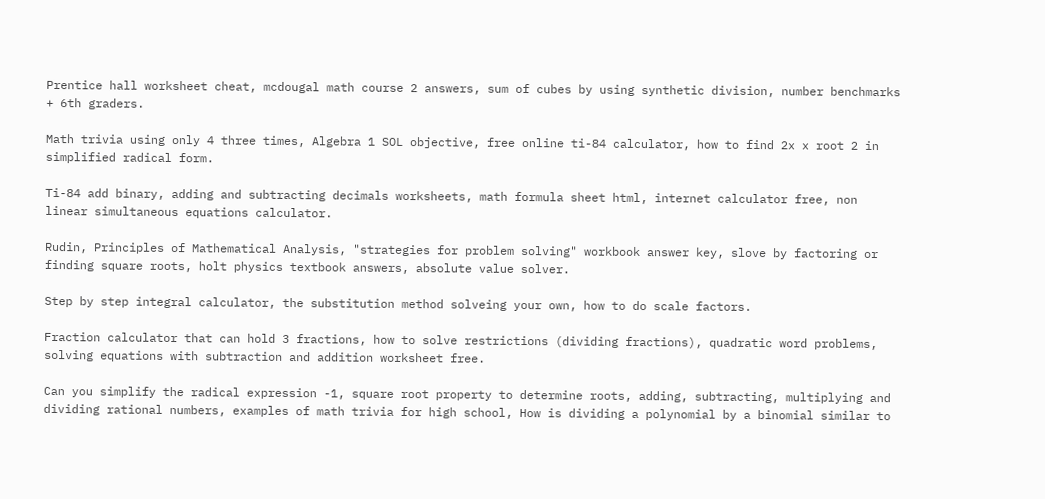Prentice hall worksheet cheat, mcdougal math course 2 answers, sum of cubes by using synthetic division, number benchmarks + 6th graders.

Math trivia using only 4 three times, Algebra 1 SOL objective, free online ti-84 calculator, how to find 2x x root 2 in simplified radical form.

Ti-84 add binary, adding and subtracting decimals worksheets, math formula sheet html, internet calculator free, non linear simultaneous equations calculator.

Rudin, Principles of Mathematical Analysis, "strategies for problem solving" workbook answer key, slove by factoring or finding square roots, holt physics textbook answers, absolute value solver.

Step by step integral calculator, the substitution method solveing your own, how to do scale factors.

Fraction calculator that can hold 3 fractions, how to solve restrictions (dividing fractions), quadratic word problems, solving equations with subtraction and addition worksheet free.

Can you simplify the radical expression -1, square root property to determine roots, adding, subtracting, multiplying and dividing rational numbers, examples of math trivia for high school, How is dividing a polynomial by a binomial similar to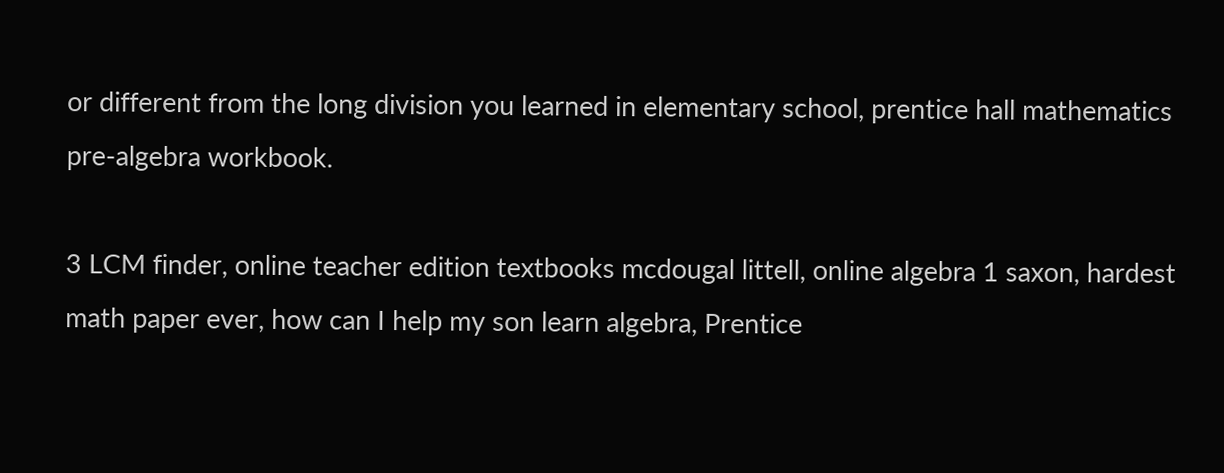or different from the long division you learned in elementary school, prentice hall mathematics pre-algebra workbook.

3 LCM finder, online teacher edition textbooks mcdougal littell, online algebra 1 saxon, hardest math paper ever, how can I help my son learn algebra, Prentice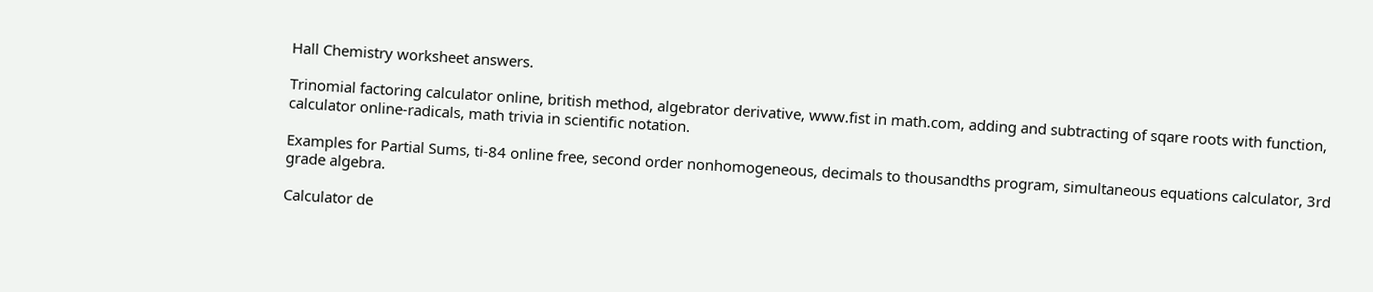Hall Chemistry worksheet answers.

Trinomial factoring calculator online, british method, algebrator derivative, www.fist in math.com, adding and subtracting of sqare roots with function, calculator online-radicals, math trivia in scientific notation.

Examples for Partial Sums, ti-84 online free, second order nonhomogeneous, decimals to thousandths program, simultaneous equations calculator, 3rd grade algebra.

Calculator de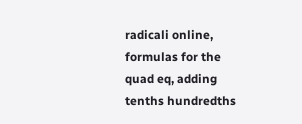radicali online, formulas for the quad eq, adding tenths hundredths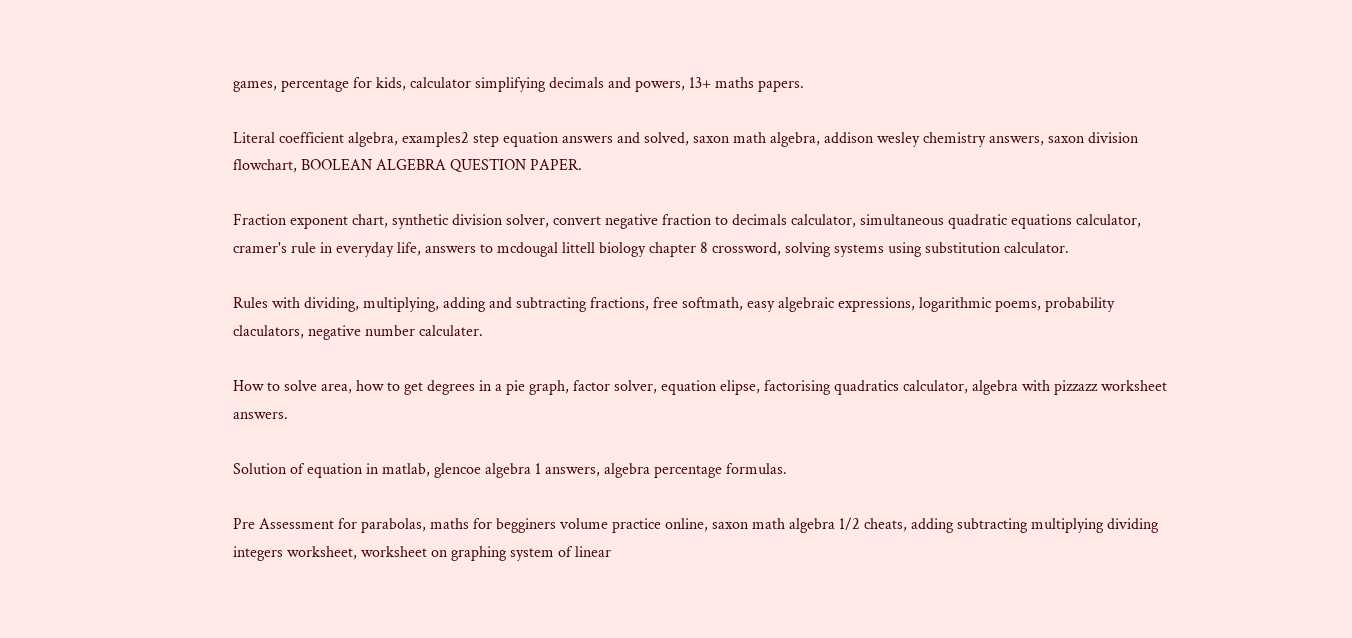games, percentage for kids, calculator simplifying decimals and powers, 13+ maths papers.

Literal coefficient algebra, examples2 step equation answers and solved, saxon math algebra, addison wesley chemistry answers, saxon division flowchart, BOOLEAN ALGEBRA QUESTION PAPER.

Fraction exponent chart, synthetic division solver, convert negative fraction to decimals calculator, simultaneous quadratic equations calculator, cramer's rule in everyday life, answers to mcdougal littell biology chapter 8 crossword, solving systems using substitution calculator.

Rules with dividing, multiplying, adding and subtracting fractions, free softmath, easy algebraic expressions, logarithmic poems, probability claculators, negative number calculater.

How to solve area, how to get degrees in a pie graph, factor solver, equation elipse, factorising quadratics calculator, algebra with pizzazz worksheet answers.

Solution of equation in matlab, glencoe algebra 1 answers, algebra percentage formulas.

Pre Assessment for parabolas, maths for begginers volume practice online, saxon math algebra 1/2 cheats, adding subtracting multiplying dividing integers worksheet, worksheet on graphing system of linear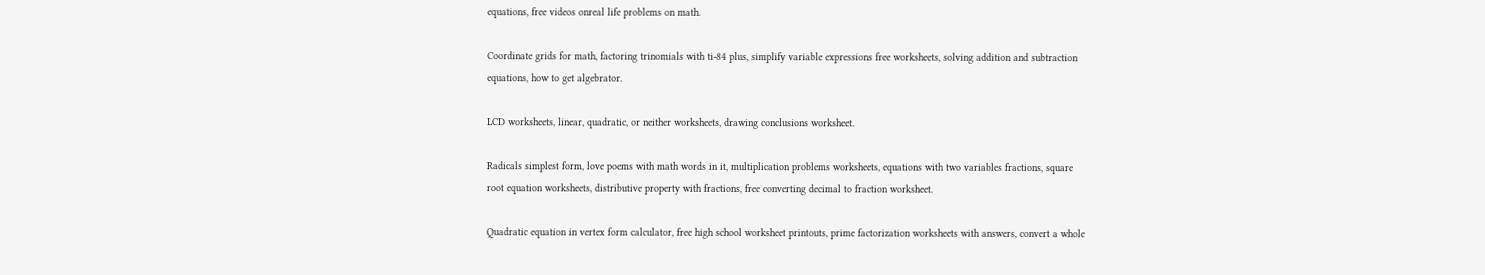equations, free videos onreal life problems on math.

Coordinate grids for math, factoring trinomials with ti-84 plus, simplify variable expressions free worksheets, solving addition and subtraction equations, how to get algebrator.

LCD worksheets, linear, quadratic, or neither worksheets, drawing conclusions worksheet.

Radicals simplest form, love poems with math words in it, multiplication problems worksheets, equations with two variables fractions, square root equation worksheets, distributive property with fractions, free converting decimal to fraction worksheet.

Quadratic equation in vertex form calculator, free high school worksheet printouts, prime factorization worksheets with answers, convert a whole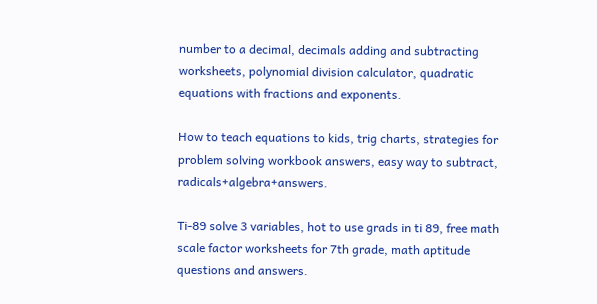number to a decimal, decimals adding and subtracting worksheets, polynomial division calculator, quadratic equations with fractions and exponents.

How to teach equations to kids, trig charts, strategies for problem solving workbook answers, easy way to subtract, radicals+algebra+answers.

Ti-89 solve 3 variables, hot to use grads in ti 89, free math scale factor worksheets for 7th grade, math aptitude questions and answers.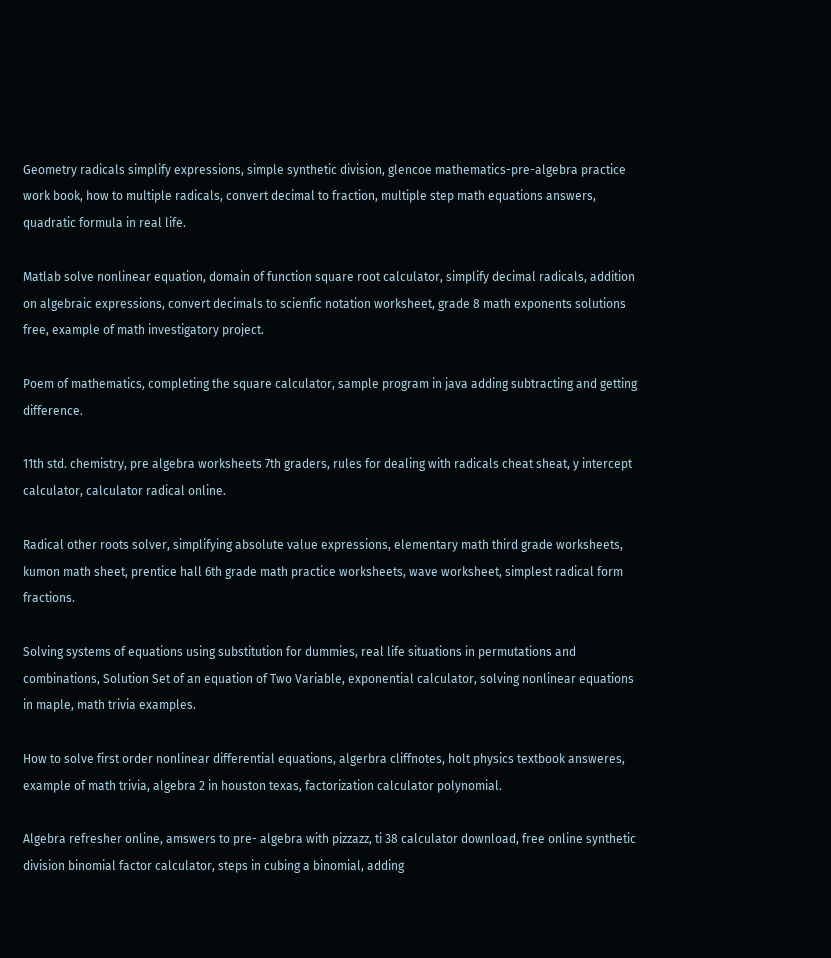Geometry radicals simplify expressions, simple synthetic division, glencoe mathematics-pre-algebra practice work book, how to multiple radicals, convert decimal to fraction, multiple step math equations answers, quadratic formula in real life.

Matlab solve nonlinear equation, domain of function square root calculator, simplify decimal radicals, addition on algebraic expressions, convert decimals to scienfic notation worksheet, grade 8 math exponents solutions free, example of math investigatory project.

Poem of mathematics, completing the square calculator, sample program in java adding subtracting and getting difference.

11th std. chemistry, pre algebra worksheets 7th graders, rules for dealing with radicals cheat sheat, y intercept calculator, calculator radical online.

Radical other roots solver, simplifying absolute value expressions, elementary math third grade worksheets, kumon math sheet, prentice hall 6th grade math practice worksheets, wave worksheet, simplest radical form fractions.

Solving systems of equations using substitution for dummies, real life situations in permutations and combinations, Solution Set of an equation of Two Variable, exponential calculator, solving nonlinear equations in maple, math trivia examples.

How to solve first order nonlinear differential equations, algerbra cliffnotes, holt physics textbook answeres, example of math trivia, algebra 2 in houston texas, factorization calculator polynomial.

Algebra refresher online, amswers to pre- algebra with pizzazz, ti 38 calculator download, free online synthetic division binomial factor calculator, steps in cubing a binomial, adding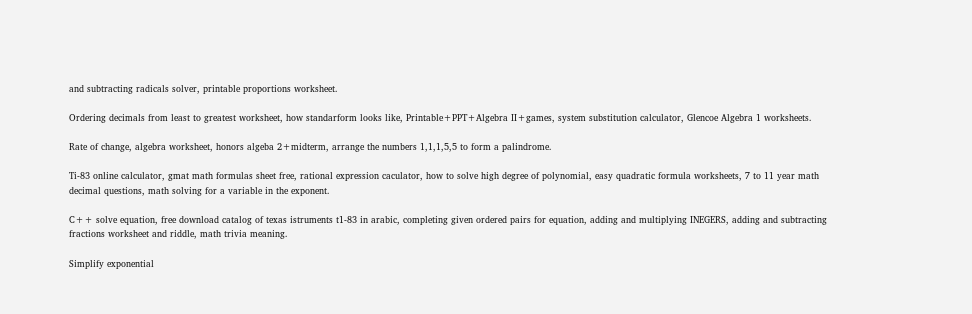and subtracting radicals solver, printable proportions worksheet.

Ordering decimals from least to greatest worksheet, how standarform looks like, Printable+PPT+Algebra II+games, system substitution calculator, Glencoe Algebra 1 worksheets.

Rate of change, algebra worksheet, honors algeba 2+midterm, arrange the numbers 1,1,1,5,5 to form a palindrome.

Ti-83 online calculator, gmat math formulas sheet free, rational expression caculator, how to solve high degree of polynomial, easy quadratic formula worksheets, 7 to 11 year math decimal questions, math solving for a variable in the exponent.

C++ solve equation, free download catalog of texas istruments t1-83 in arabic, completing given ordered pairs for equation, adding and multiplying INEGERS, adding and subtracting fractions worksheet and riddle, math trivia meaning.

Simplify exponential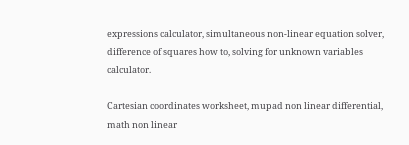expressions calculator, simultaneous non-linear equation solver, difference of squares how to, solving for unknown variables calculator.

Cartesian coordinates worksheet, mupad non linear differential, math non linear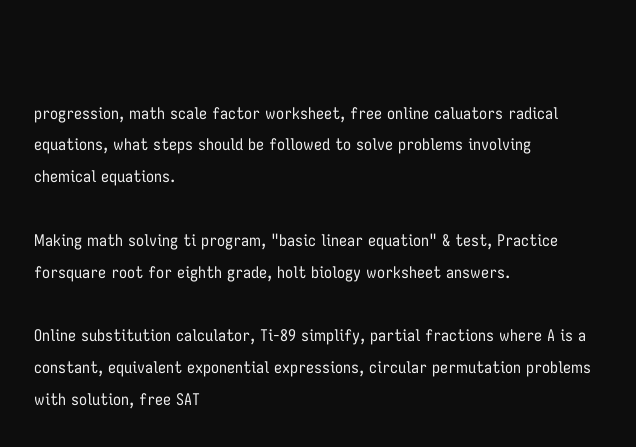progression, math scale factor worksheet, free online caluators radical equations, what steps should be followed to solve problems involving chemical equations.

Making math solving ti program, "basic linear equation" & test, Practice forsquare root for eighth grade, holt biology worksheet answers.

Online substitution calculator, Ti-89 simplify, partial fractions where A is a constant, equivalent exponential expressions, circular permutation problems with solution, free SAT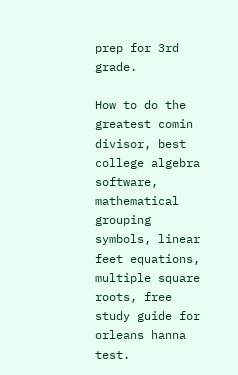prep for 3rd grade.

How to do the greatest comin divisor, best college algebra software, mathematical grouping symbols, linear feet equations, multiple square roots, free study guide for orleans hanna test.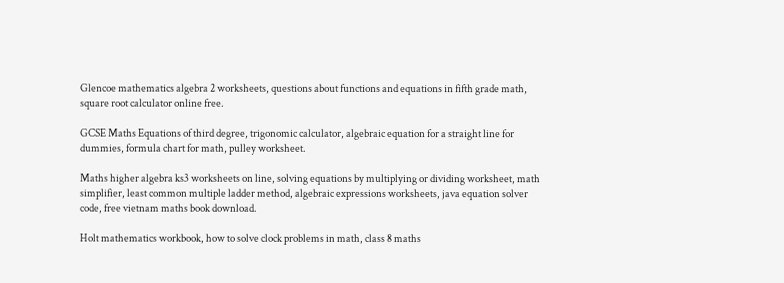Glencoe mathematics algebra 2 worksheets, questions about functions and equations in fifth grade math, square root calculator online free.

GCSE Maths Equations of third degree, trigonomic calculator, algebraic equation for a straight line for dummies, formula chart for math, pulley worksheet.

Maths higher algebra ks3 worksheets on line, solving equations by multiplying or dividing worksheet, math simplifier, least common multiple ladder method, algebraic expressions worksheets, java equation solver code, free vietnam maths book download.

Holt mathematics workbook, how to solve clock problems in math, class 8 maths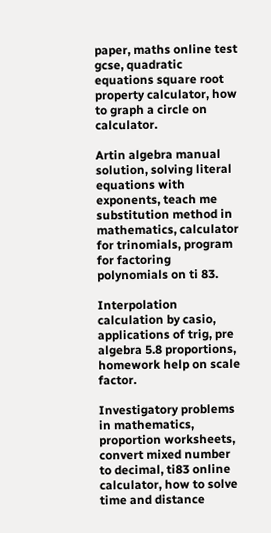paper, maths online test gcse, quadratic equations square root property calculator, how to graph a circle on calculator.

Artin algebra manual solution, solving literal equations with exponents, teach me substitution method in mathematics, calculator for trinomials, program for factoring polynomials on ti 83.

Interpolation calculation by casio, applications of trig, pre algebra 5.8 proportions, homework help on scale factor.

Investigatory problems in mathematics, proportion worksheets, convert mixed number to decimal, ti83 online calculator, how to solve time and distance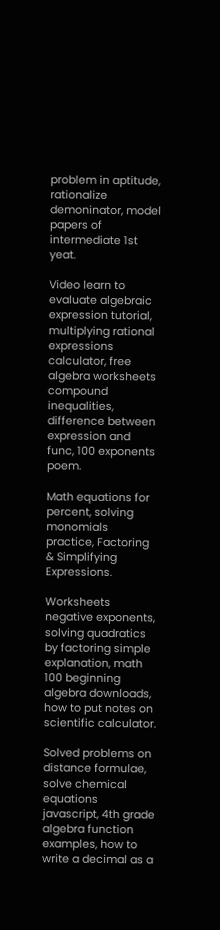problem in aptitude, rationalize demoninator, model papers of intermediate 1st yeat.

Video learn to evaluate algebraic expression tutorial, multiplying rational expressions calculator, free algebra worksheets compound inequalities, difference between expression and func, 100 exponents poem.

Math equations for percent, solving monomials practice, Factoring & Simplifying Expressions.

Worksheets negative exponents, solving quadratics by factoring simple explanation, math 100 beginning algebra downloads, how to put notes on scientific calculator.

Solved problems on distance formulae, solve chemical equations javascript, 4th grade algebra function examples, how to write a decimal as a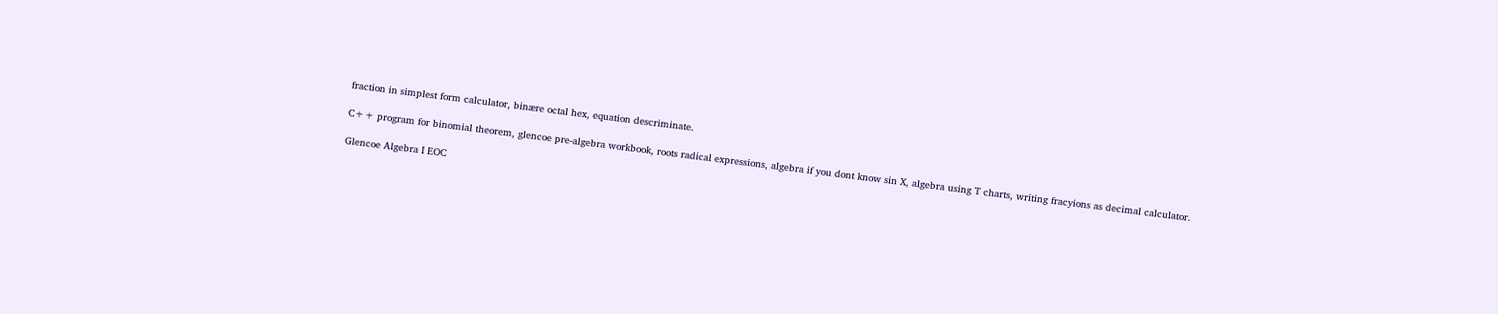fraction in simplest form calculator, binære octal hex, equation descriminate.

C++ program for binomial theorem, glencoe pre-algebra workbook, roots radical expressions, algebra if you dont know sin X, algebra using T charts, writing fracyions as decimal calculator.

Glencoe Algebra I EOC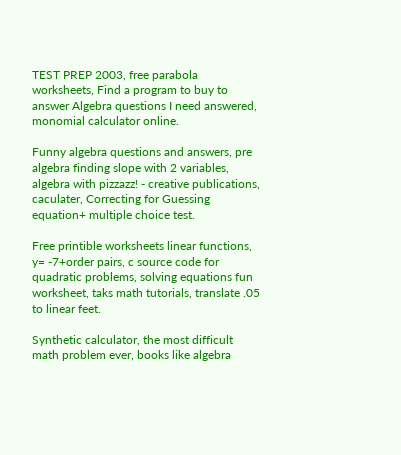TEST PREP 2003, free parabola worksheets, Find a program to buy to answer Algebra questions I need answered, monomial calculator online.

Funny algebra questions and answers, pre algebra finding slope with 2 variables, algebra with pizzazz! - creative publications, caculater, Correcting for Guessing equation+ multiple choice test.

Free printible worksheets linear functions, y= -7+order pairs, c source code for quadratic problems, solving equations fun worksheet, taks math tutorials, translate .05 to linear feet.

Synthetic calculator, the most difficult math problem ever, books like algebra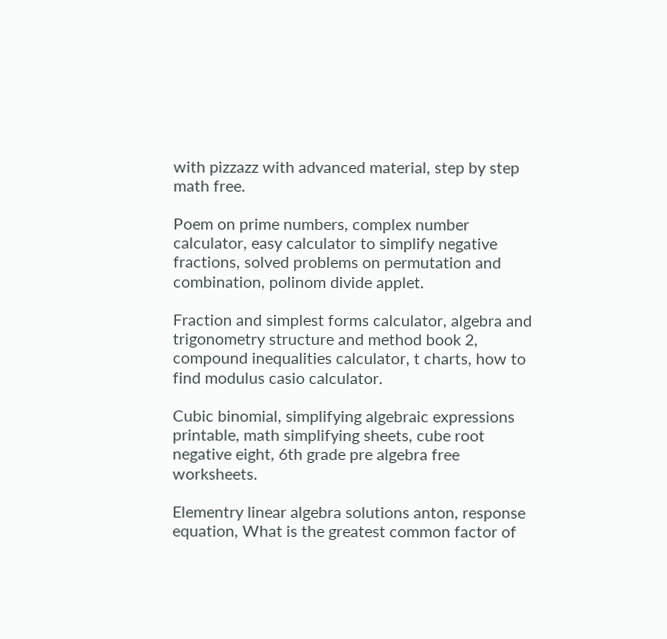with pizzazz with advanced material, step by step math free.

Poem on prime numbers, complex number calculator, easy calculator to simplify negative fractions, solved problems on permutation and combination, polinom divide applet.

Fraction and simplest forms calculator, algebra and trigonometry structure and method book 2, compound inequalities calculator, t charts, how to find modulus casio calculator.

Cubic binomial, simplifying algebraic expressions printable, math simplifying sheets, cube root negative eight, 6th grade pre algebra free worksheets.

Elementry linear algebra solutions anton, response equation, What is the greatest common factor of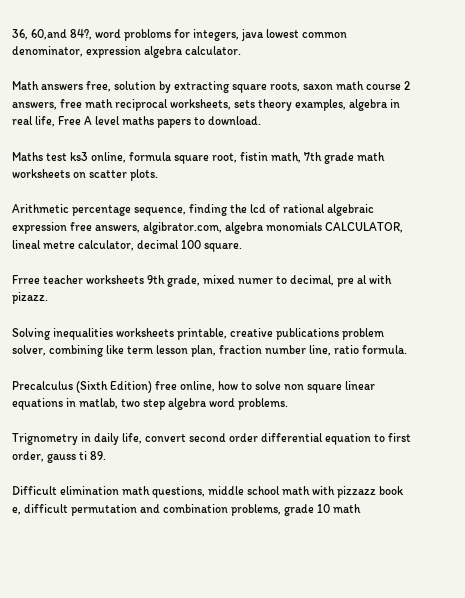36, 60,and 84?, word probloms for integers, java lowest common denominator, expression algebra calculator.

Math answers free, solution by extracting square roots, saxon math course 2 answers, free math reciprocal worksheets, sets theory examples, algebra in real life, Free A level maths papers to download.

Maths test ks3 online, formula square root, fistin math, 7th grade math worksheets on scatter plots.

Arithmetic percentage sequence, finding the lcd of rational algebraic expression free answers, algibrator.com, algebra monomials CALCULATOR, lineal metre calculator, decimal 100 square.

Frree teacher worksheets 9th grade, mixed numer to decimal, pre al with pizazz.

Solving inequalities worksheets printable, creative publications problem solver, combining like term lesson plan, fraction number line, ratio formula.

Precalculus (Sixth Edition) free online, how to solve non square linear equations in matlab, two step algebra word problems.

Trignometry in daily life, convert second order differential equation to first order, gauss ti 89.

Difficult elimination math questions, middle school math with pizzazz book e, difficult permutation and combination problems, grade 10 math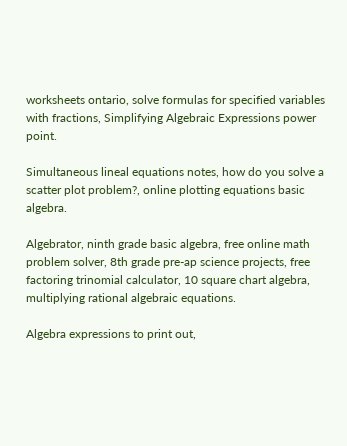worksheets ontario, solve formulas for specified variables with fractions, Simplifying Algebraic Expressions power point.

Simultaneous lineal equations notes, how do you solve a scatter plot problem?, online plotting equations basic algebra.

Algebrator, ninth grade basic algebra, free online math problem solver, 8th grade pre-ap science projects, free factoring trinomial calculator, 10 square chart algebra, multiplying rational algebraic equations.

Algebra expressions to print out,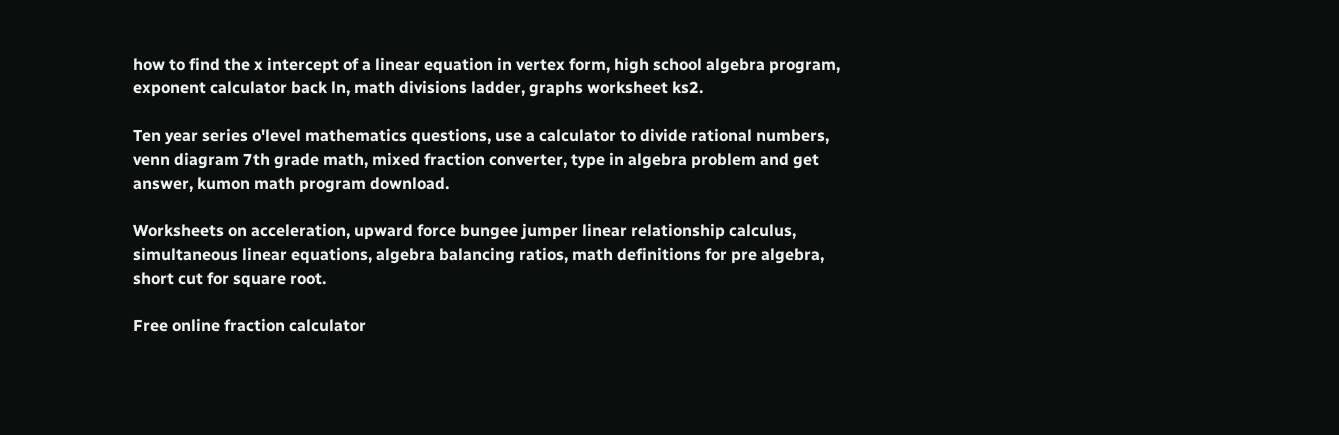how to find the x intercept of a linear equation in vertex form, high school algebra program, exponent calculator back ln, math divisions ladder, graphs worksheet ks2.

Ten year series o'level mathematics questions, use a calculator to divide rational numbers, venn diagram 7th grade math, mixed fraction converter, type in algebra problem and get answer, kumon math program download.

Worksheets on acceleration, upward force bungee jumper linear relationship calculus, simultaneous linear equations, algebra balancing ratios, math definitions for pre algebra, short cut for square root.

Free online fraction calculator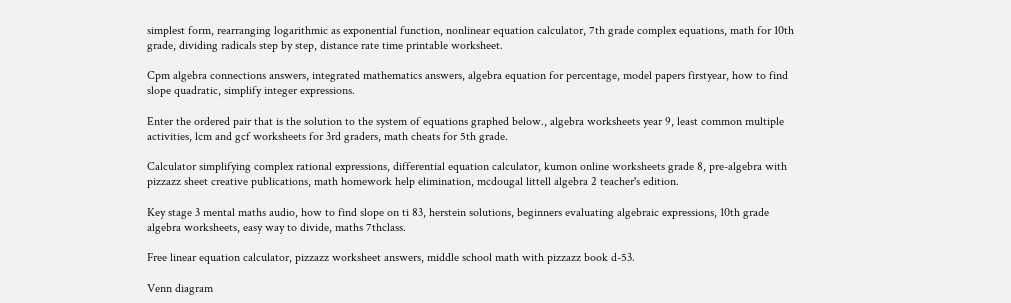simplest form, rearranging logarithmic as exponential function, nonlinear equation calculator, 7th grade complex equations, math for 10th grade, dividing radicals step by step, distance rate time printable worksheet.

Cpm algebra connections answers, integrated mathematics answers, algebra equation for percentage, model papers firstyear, how to find slope quadratic, simplify integer expressions.

Enter the ordered pair that is the solution to the system of equations graphed below., algebra worksheets year 9, least common multiple activities, lcm and gcf worksheets for 3rd graders, math cheats for 5th grade.

Calculator simplifying complex rational expressions, differential equation calculator, kumon online worksheets grade 8, pre-algebra with pizzazz sheet creative publications, math homework help elimination, mcdougal littell algebra 2 teacher's edition.

Key stage 3 mental maths audio, how to find slope on ti 83, herstein solutions, beginners evaluating algebraic expressions, 10th grade algebra worksheets, easy way to divide, maths 7thclass.

Free linear equation calculator, pizzazz worksheet answers, middle school math with pizzazz book d-53.

Venn diagram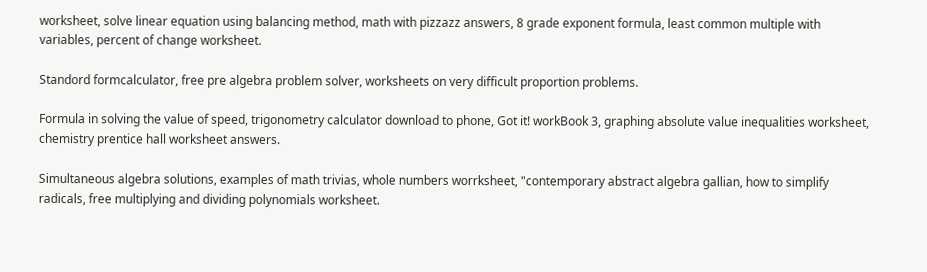worksheet, solve linear equation using balancing method, math with pizzazz answers, 8 grade exponent formula, least common multiple with variables, percent of change worksheet.

Standord formcalculator, free pre algebra problem solver, worksheets on very difficult proportion problems.

Formula in solving the value of speed, trigonometry calculator download to phone, Got it! workBook 3, graphing absolute value inequalities worksheet, chemistry prentice hall worksheet answers.

Simultaneous algebra solutions, examples of math trivias, whole numbers worrksheet, "contemporary abstract algebra gallian, how to simplify radicals, free multiplying and dividing polynomials worksheet.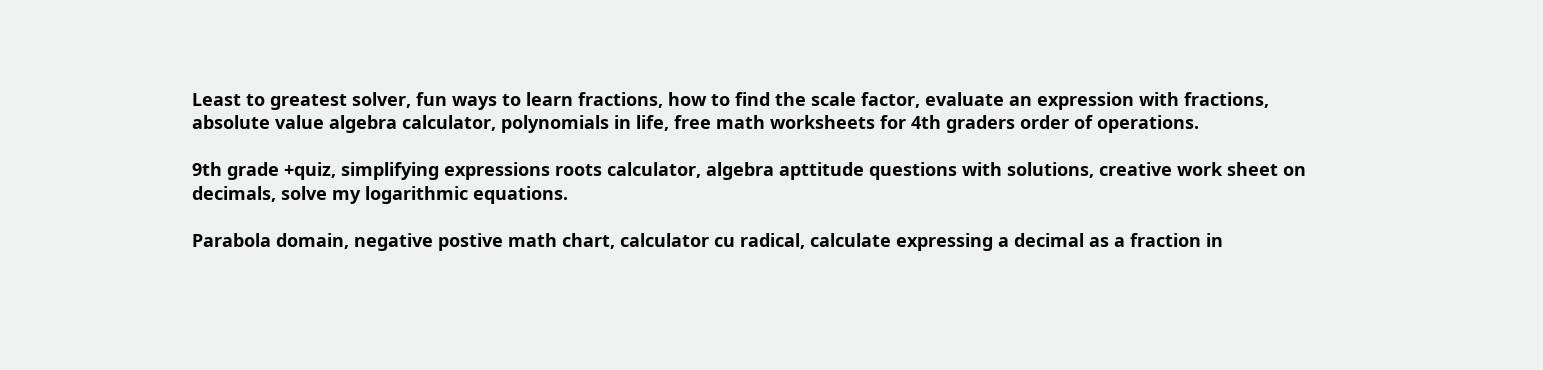Least to greatest solver, fun ways to learn fractions, how to find the scale factor, evaluate an expression with fractions, absolute value algebra calculator, polynomials in life, free math worksheets for 4th graders order of operations.

9th grade +quiz, simplifying expressions roots calculator, algebra apttitude questions with solutions, creative work sheet on decimals, solve my logarithmic equations.

Parabola domain, negative postive math chart, calculator cu radical, calculate expressing a decimal as a fraction in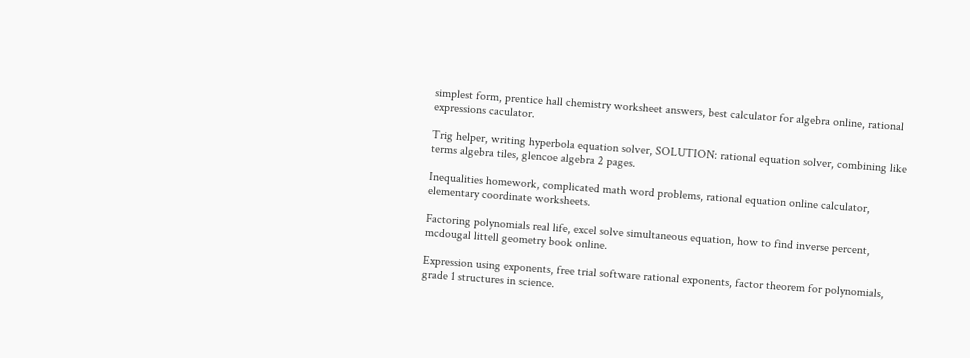simplest form, prentice hall chemistry worksheet answers, best calculator for algebra online, rational expressions caculator.

Trig helper, writing hyperbola equation solver, SOLUTION: rational equation solver, combining like terms algebra tiles, glencoe algebra 2 pages.

Inequalities homework, complicated math word problems, rational equation online calculator, elementary coordinate worksheets.

Factoring polynomials real life, excel solve simultaneous equation, how to find inverse percent, mcdougal littell geometry book online.

Expression using exponents, free trial software rational exponents, factor theorem for polynomials, grade 1 structures in science.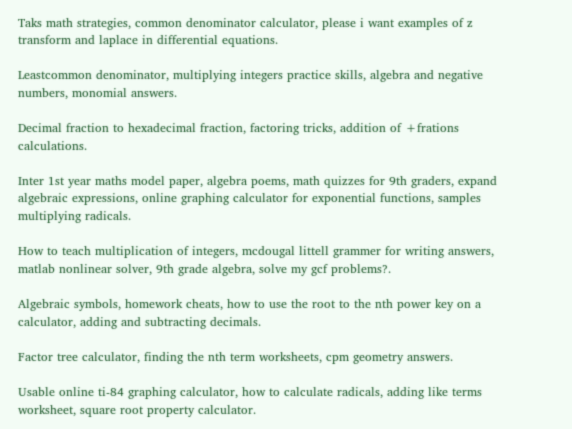Taks math strategies, common denominator calculator, please i want examples of z transform and laplace in differential equations.

Leastcommon denominator, multiplying integers practice skills, algebra and negative numbers, monomial answers.

Decimal fraction to hexadecimal fraction, factoring tricks, addition of +frations calculations.

Inter 1st year maths model paper, algebra poems, math quizzes for 9th graders, expand algebraic expressions, online graphing calculator for exponential functions, samples multiplying radicals.

How to teach multiplication of integers, mcdougal littell grammer for writing answers, matlab nonlinear solver, 9th grade algebra, solve my gcf problems?.

Algebraic symbols, homework cheats, how to use the root to the nth power key on a calculator, adding and subtracting decimals.

Factor tree calculator, finding the nth term worksheets, cpm geometry answers.

Usable online ti-84 graphing calculator, how to calculate radicals, adding like terms worksheet, square root property calculator.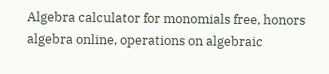Algebra calculator for monomials free, honors algebra online, operations on algebraic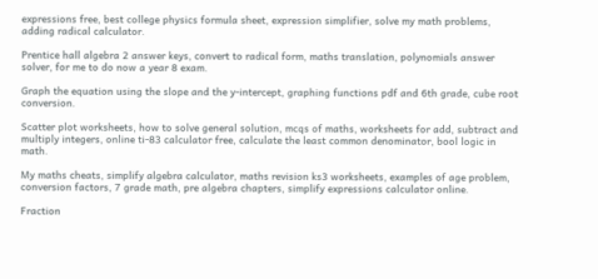expressions free, best college physics formula sheet, expression simplifier, solve my math problems, adding radical calculator.

Prentice hall algebra 2 answer keys, convert to radical form, maths translation, polynomials answer solver, for me to do now a year 8 exam.

Graph the equation using the slope and the y-intercept, graphing functions pdf and 6th grade, cube root conversion.

Scatter plot worksheets, how to solve general solution, mcqs of maths, worksheets for add, subtract and multiply integers, online ti-83 calculator free, calculate the least common denominator, bool logic in math.

My maths cheats, simplify algebra calculator, maths revision ks3 worksheets, examples of age problem, conversion factors, 7 grade math, pre algebra chapters, simplify expressions calculator online.

Fraction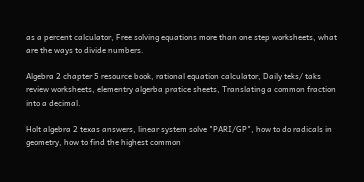as a percent calculator, Free solving equations more than one step worksheets, what are the ways to divide numbers.

Algebra 2 chapter 5 resource book, rational equation calculator, Daily teks/ taks review worksheets, elementry algerba pratice sheets, Translating a common fraction into a decimal.

Holt algebra 2 texas answers, linear system solve "PARI/GP", how to do radicals in geometry, how to find the highest common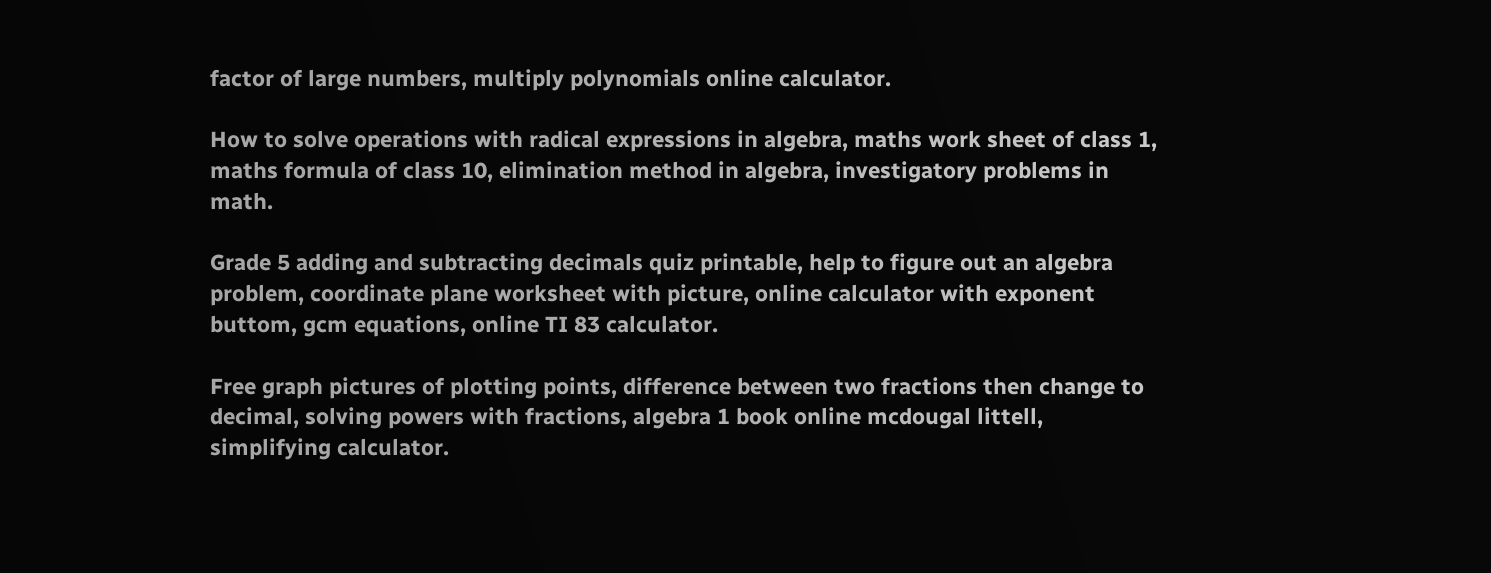factor of large numbers, multiply polynomials online calculator.

How to solve operations with radical expressions in algebra, maths work sheet of class 1, maths formula of class 10, elimination method in algebra, investigatory problems in math.

Grade 5 adding and subtracting decimals quiz printable, help to figure out an algebra problem, coordinate plane worksheet with picture, online calculator with exponent buttom, gcm equations, online TI 83 calculator.

Free graph pictures of plotting points, difference between two fractions then change to decimal, solving powers with fractions, algebra 1 book online mcdougal littell, simplifying calculator.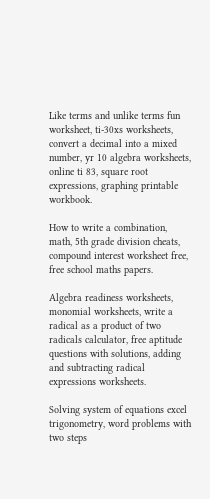Like terms and unlike terms fun worksheet, ti-30xs worksheets, convert a decimal into a mixed number, yr 10 algebra worksheets, online ti 83, square root expressions, graphing printable workbook.

How to write a combination, math, 5th grade division cheats, compound interest worksheet free, free school maths papers.

Algebra readiness worksheets, monomial worksheets, write a radical as a product of two radicals calculator, free aptitude questions with solutions, adding and subtracting radical expressions worksheets.

Solving system of equations excel trigonometry, word problems with two steps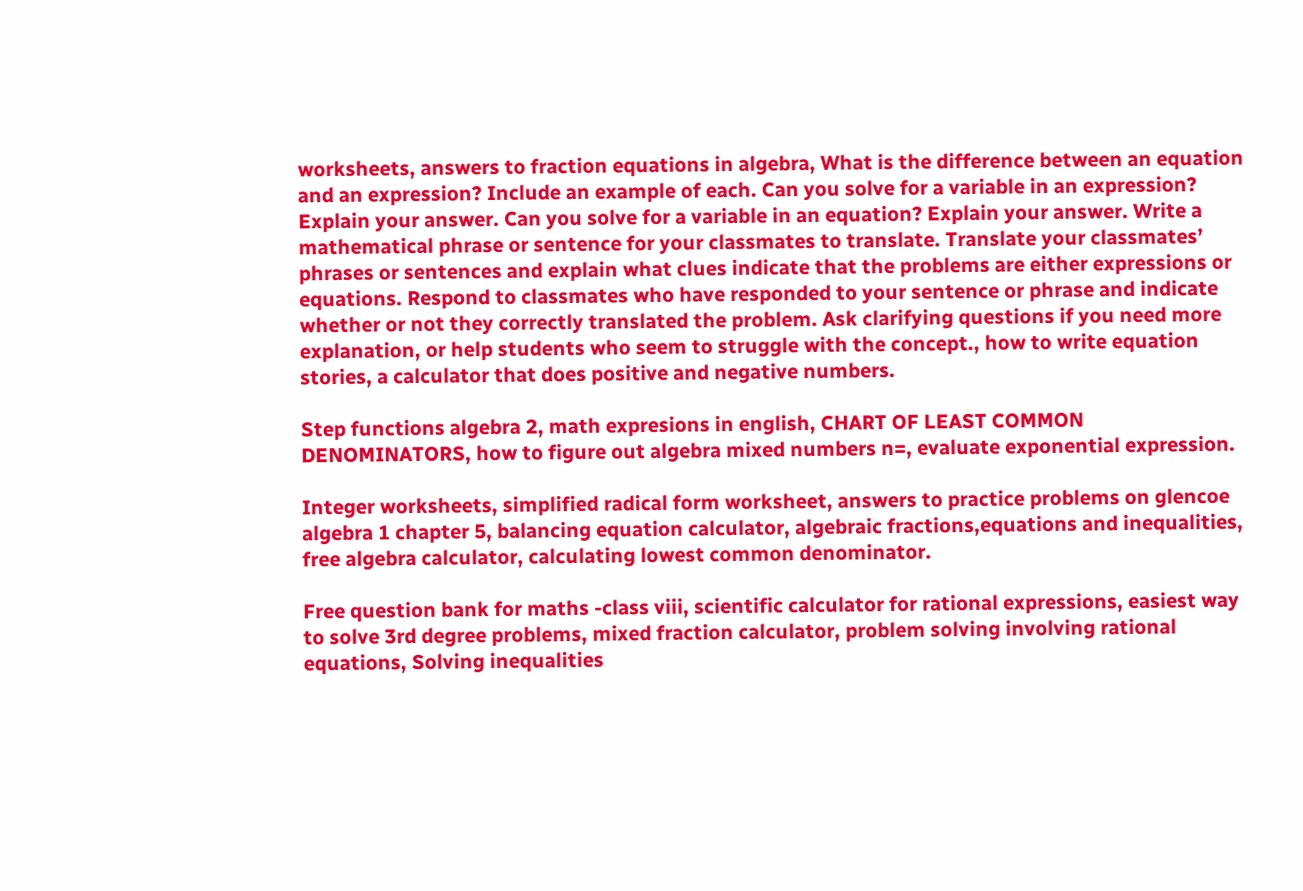worksheets, answers to fraction equations in algebra, What is the difference between an equation and an expression? Include an example of each. Can you solve for a variable in an expression? Explain your answer. Can you solve for a variable in an equation? Explain your answer. Write a mathematical phrase or sentence for your classmates to translate. Translate your classmates’ phrases or sentences and explain what clues indicate that the problems are either expressions or equations. Respond to classmates who have responded to your sentence or phrase and indicate whether or not they correctly translated the problem. Ask clarifying questions if you need more explanation, or help students who seem to struggle with the concept., how to write equation stories, a calculator that does positive and negative numbers.

Step functions algebra 2, math expresions in english, CHART OF LEAST COMMON DENOMINATORS, how to figure out algebra mixed numbers n=, evaluate exponential expression.

Integer worksheets, simplified radical form worksheet, answers to practice problems on glencoe algebra 1 chapter 5, balancing equation calculator, algebraic fractions,equations and inequalities, free algebra calculator, calculating lowest common denominator.

Free question bank for maths -class viii, scientific calculator for rational expressions, easiest way to solve 3rd degree problems, mixed fraction calculator, problem solving involving rational equations, Solving inequalities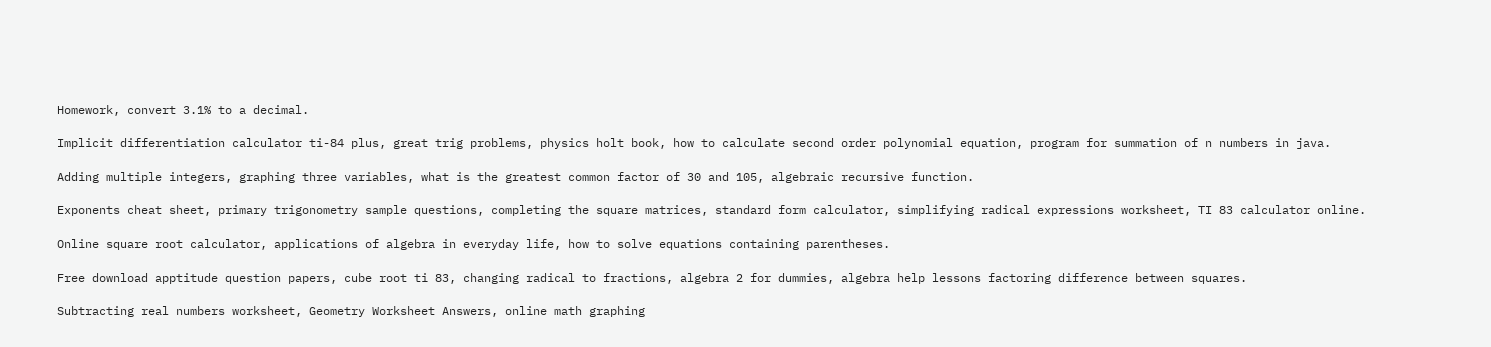Homework, convert 3.1% to a decimal.

Implicit differentiation calculator ti-84 plus, great trig problems, physics holt book, how to calculate second order polynomial equation, program for summation of n numbers in java.

Adding multiple integers, graphing three variables, what is the greatest common factor of 30 and 105, algebraic recursive function.

Exponents cheat sheet, primary trigonometry sample questions, completing the square matrices, standard form calculator, simplifying radical expressions worksheet, TI 83 calculator online.

Online square root calculator, applications of algebra in everyday life, how to solve equations containing parentheses.

Free download apptitude question papers, cube root ti 83, changing radical to fractions, algebra 2 for dummies, algebra help lessons factoring difference between squares.

Subtracting real numbers worksheet, Geometry Worksheet Answers, online math graphing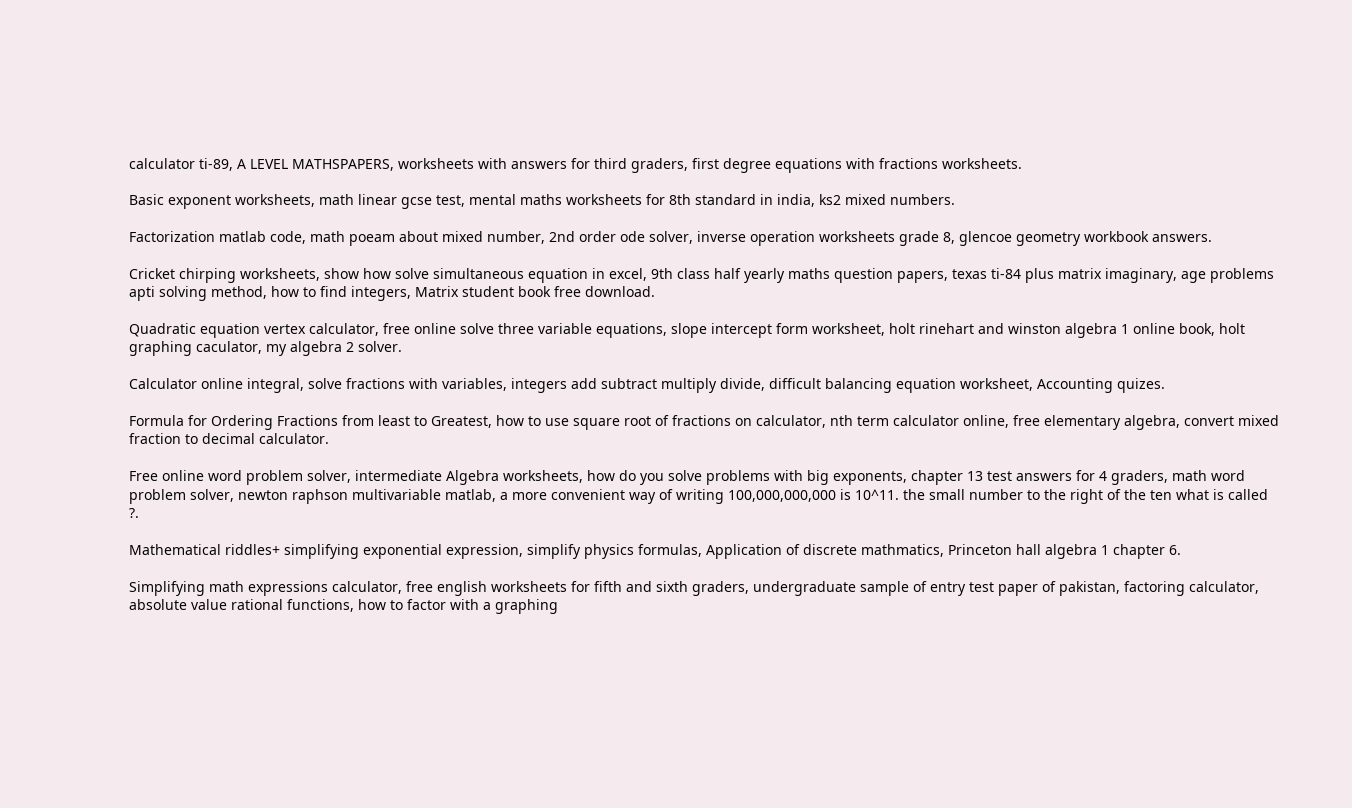calculator ti-89, A LEVEL MATHSPAPERS, worksheets with answers for third graders, first degree equations with fractions worksheets.

Basic exponent worksheets, math linear gcse test, mental maths worksheets for 8th standard in india, ks2 mixed numbers.

Factorization matlab code, math poeam about mixed number, 2nd order ode solver, inverse operation worksheets grade 8, glencoe geometry workbook answers.

Cricket chirping worksheets, show how solve simultaneous equation in excel, 9th class half yearly maths question papers, texas ti-84 plus matrix imaginary, age problems apti solving method, how to find integers, Matrix student book free download.

Quadratic equation vertex calculator, free online solve three variable equations, slope intercept form worksheet, holt rinehart and winston algebra 1 online book, holt graphing caculator, my algebra 2 solver.

Calculator online integral, solve fractions with variables, integers add subtract multiply divide, difficult balancing equation worksheet, Accounting quizes.

Formula for Ordering Fractions from least to Greatest, how to use square root of fractions on calculator, nth term calculator online, free elementary algebra, convert mixed fraction to decimal calculator.

Free online word problem solver, intermediate Algebra worksheets, how do you solve problems with big exponents, chapter 13 test answers for 4 graders, math word problem solver, newton raphson multivariable matlab, a more convenient way of writing 100,000,000,000 is 10^11. the small number to the right of the ten what is called ?.

Mathematical riddles+ simplifying exponential expression, simplify physics formulas, Application of discrete mathmatics, Princeton hall algebra 1 chapter 6.

Simplifying math expressions calculator, free english worksheets for fifth and sixth graders, undergraduate sample of entry test paper of pakistan, factoring calculator, absolute value rational functions, how to factor with a graphing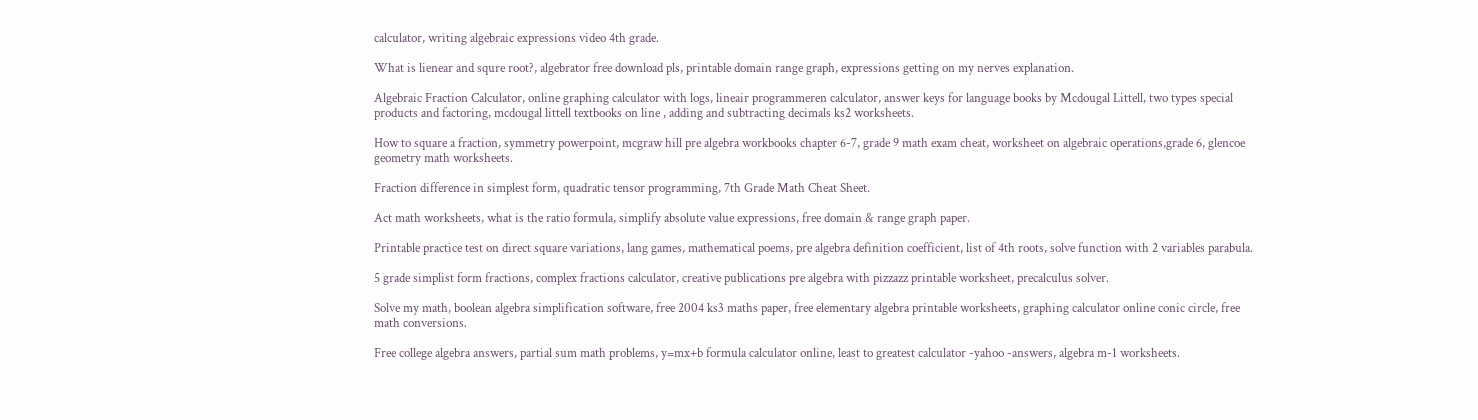calculator, writing algebraic expressions video 4th grade.

What is lienear and squre root?, algebrator free download pls, printable domain range graph, expressions getting on my nerves explanation.

Algebraic Fraction Calculator, online graphing calculator with logs, lineair programmeren calculator, answer keys for language books by Mcdougal Littell, two types special products and factoring, mcdougal littell textbooks on line , adding and subtracting decimals ks2 worksheets.

How to square a fraction, symmetry powerpoint, mcgraw hill pre algebra workbooks chapter 6-7, grade 9 math exam cheat, worksheet on algebraic operations,grade 6, glencoe geometry math worksheets.

Fraction difference in simplest form, quadratic tensor programming, 7th Grade Math Cheat Sheet.

Act math worksheets, what is the ratio formula, simplify absolute value expressions, free domain & range graph paper.

Printable practice test on direct square variations, lang games, mathematical poems, pre algebra definition coefficient, list of 4th roots, solve function with 2 variables parabula.

5 grade simplist form fractions, complex fractions calculator, creative publications pre algebra with pizzazz printable worksheet, precalculus solver.

Solve my math, boolean algebra simplification software, free 2004 ks3 maths paper, free elementary algebra printable worksheets, graphing calculator online conic circle, free math conversions.

Free college algebra answers, partial sum math problems, y=mx+b formula calculator online, least to greatest calculator -yahoo -answers, algebra m-1 worksheets.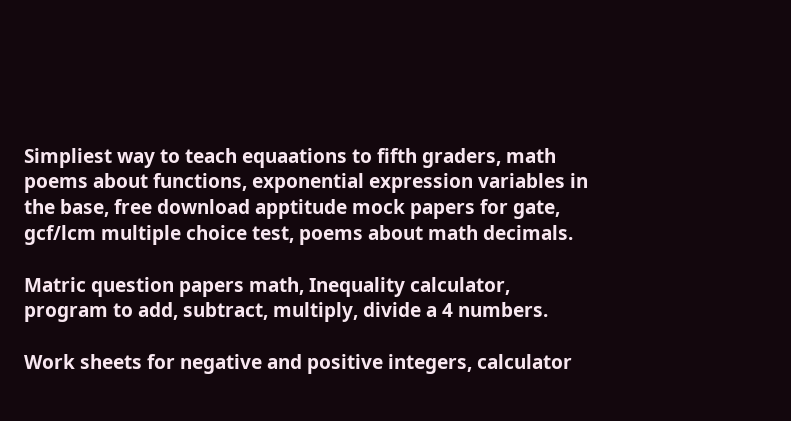Simpliest way to teach equaations to fifth graders, math poems about functions, exponential expression variables in the base, free download apptitude mock papers for gate, gcf/lcm multiple choice test, poems about math decimals.

Matric question papers math, Inequality calculator, program to add, subtract, multiply, divide a 4 numbers.

Work sheets for negative and positive integers, calculator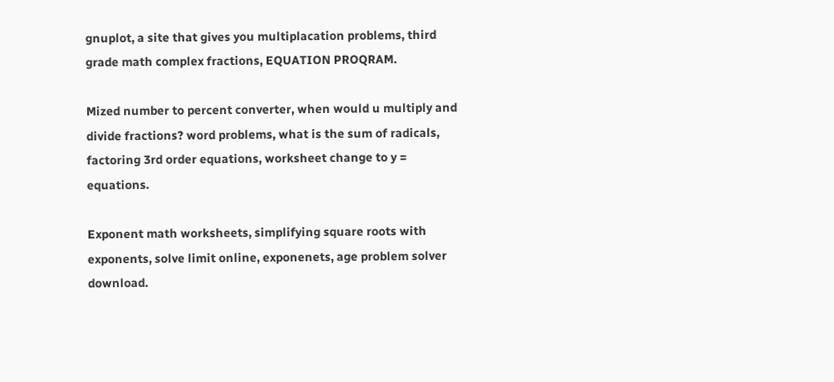gnuplot, a site that gives you multiplacation problems, third grade math complex fractions, EQUATION PROQRAM.

Mized number to percent converter, when would u multiply and divide fractions? word problems, what is the sum of radicals, factoring 3rd order equations, worksheet change to y = equations.

Exponent math worksheets, simplifying square roots with exponents, solve limit online, exponenets, age problem solver download.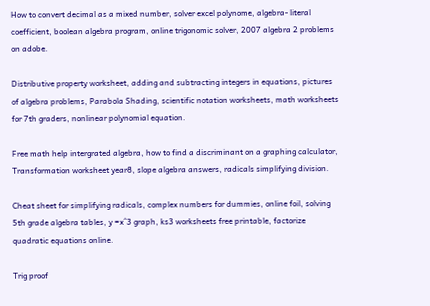How to convert decimal as a mixed number, solver excel polynome, algebra- literal coefficient, boolean algebra program, online trigonomic solver, 2007 algebra 2 problems on adobe.

Distributive property worksheet, adding and subtracting integers in equations, pictures of algebra problems, Parabola Shading, scientific notation worksheets, math worksheets for 7th graders, nonlinear polynomial equation.

Free math help intergrated algebra, how to find a discriminant on a graphing calculator, Transformation worksheet year8, slope algebra answers, radicals simplifying division.

Cheat sheet for simplifying radicals, complex numbers for dummies, online foil, solving 5th grade algebra tables, y =x^3 graph, ks3 worksheets free printable, factorize quadratic equations online.

Trig proof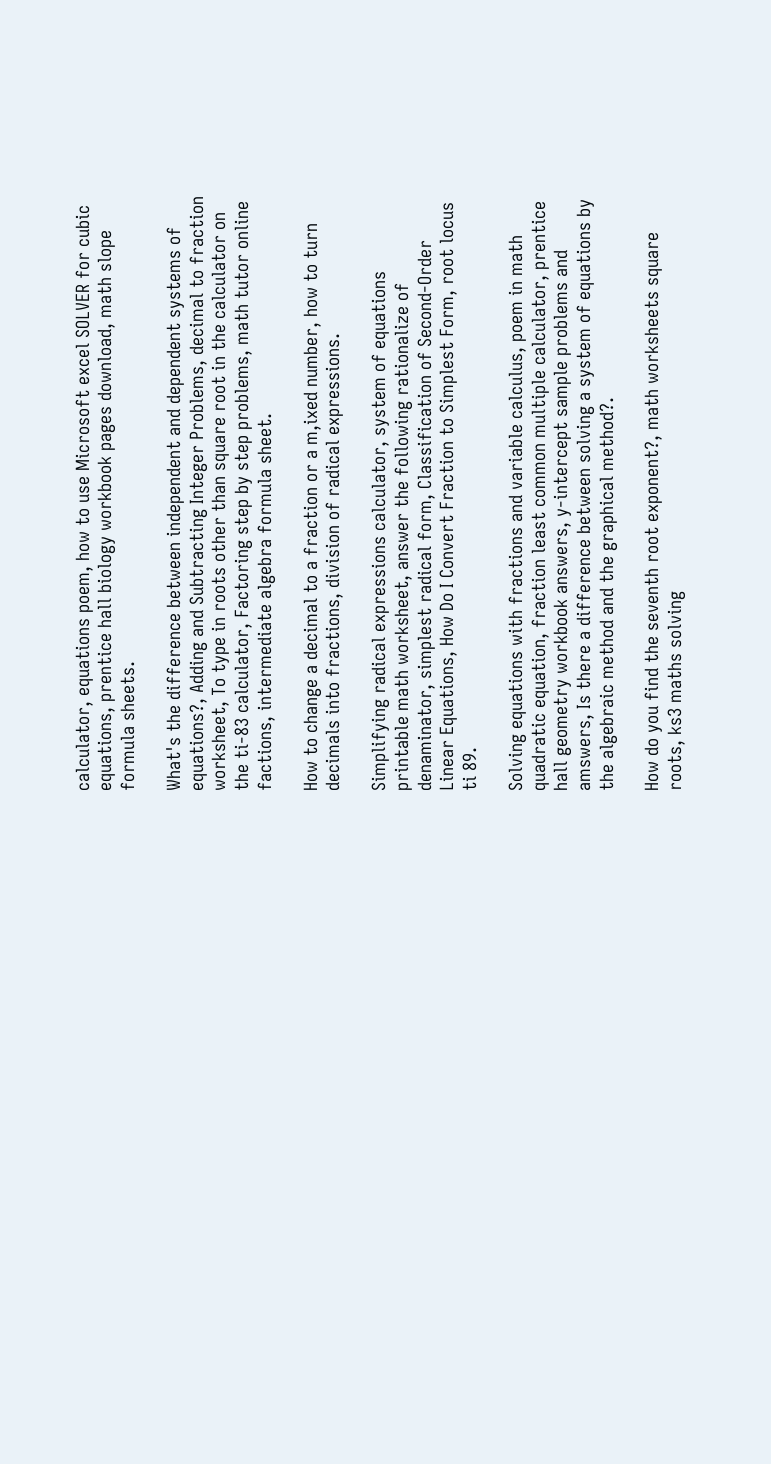calculator, equations poem, how to use Microsoft excel SOLVER for cubic equations, prentice hall biology workbook pages download, math slope formula sheets.

What's the difference between independent and dependent systems of equations?, Adding and Subtracting Integer Problems, decimal to fraction worksheet, To type in roots other than square root in the calculator on the ti-83 calculator, Factoring step by step problems, math tutor online factions, intermediate algebra formula sheet.

How to change a decimal to a fraction or a m,ixed number, how to turn decimals into fractions, division of radical expressions.

Simplifying radical expressions calculator, system of equations printable math worksheet, answer the following rationalize of denaminator, simplest radical form, Classification of Second-Order Linear Equations, How Do I Convert Fraction to Simplest Form, root locus ti 89.

Solving equations with fractions and variable calculus, poem in math quadratic equation, fraction least common multiple calculator, prentice hall geometry workbook answers, y-intercept sample problems and amswers, Is there a difference between solving a system of equations by the algebraic method and the graphical method?.

How do you find the seventh root exponent?, math worksheets square roots, ks3 maths solving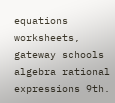equations worksheets, gateway schools algebra rational expressions 9th.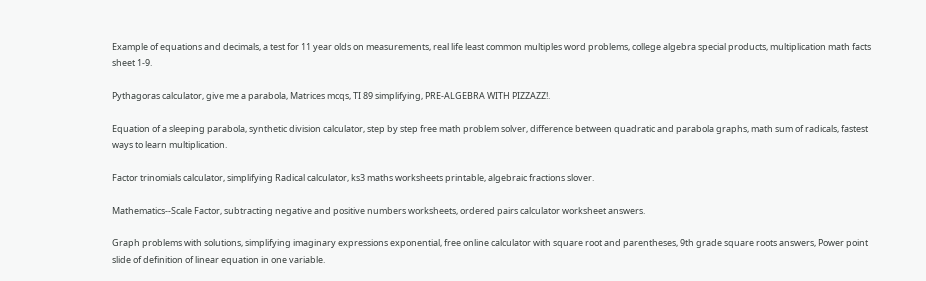Example of equations and decimals, a test for 11 year olds on measurements, real life least common multiples word problems, college algebra special products, multiplication math facts sheet 1-9.

Pythagoras calculator, give me a parabola, Matrices mcqs, TI 89 simplifying, PRE-ALGEBRA WITH PIZZAZZ!.

Equation of a sleeping parabola, synthetic division calculator, step by step free math problem solver, difference between quadratic and parabola graphs, math sum of radicals, fastest ways to learn multiplication.

Factor trinomials calculator, simplifying Radical calculator, ks3 maths worksheets printable, algebraic fractions slover.

Mathematics--Scale Factor, subtracting negative and positive numbers worksheets, ordered pairs calculator worksheet answers.

Graph problems with solutions, simplifying imaginary expressions exponential, free online calculator with square root and parentheses, 9th grade square roots answers, Power point slide of definition of linear equation in one variable.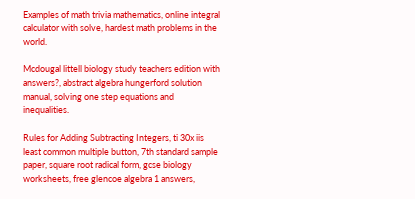Examples of math trivia mathematics, online integral calculator with solve, hardest math problems in the world.

Mcdougal littell biology study teachers edition with answers?, abstract algebra hungerford solution manual, solving one step equations and inequalities.

Rules for Adding Subtracting Integers, ti 30x iis least common multiple button, 7th standard sample paper, square root radical form, gcse biology worksheets, free glencoe algebra 1 answers,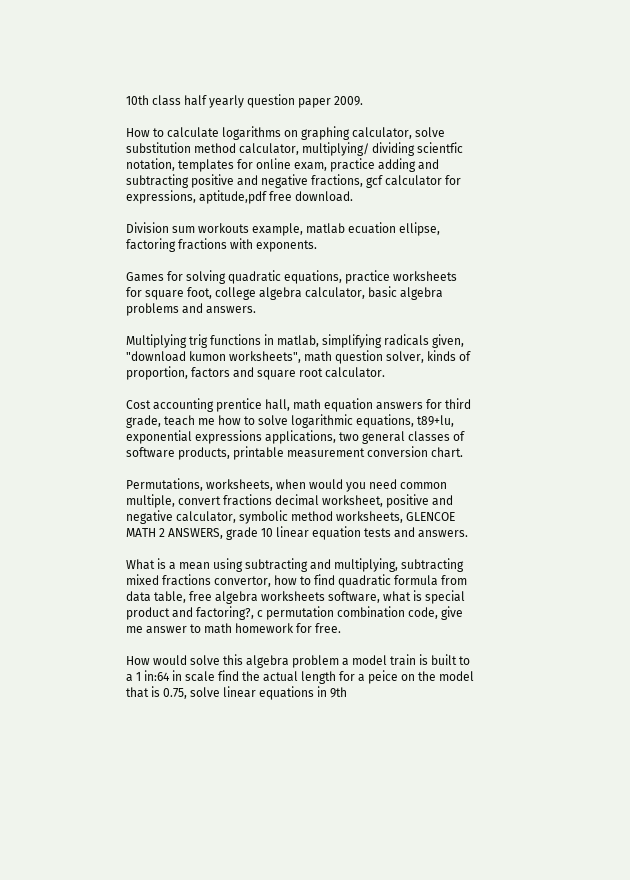10th class half yearly question paper 2009.

How to calculate logarithms on graphing calculator, solve substitution method calculator, multiplying/ dividing scientfic notation, templates for online exam, practice adding and subtracting positive and negative fractions, gcf calculator for expressions, aptitude,pdf free download.

Division sum workouts example, matlab ecuation ellipse, factoring fractions with exponents.

Games for solving quadratic equations, practice worksheets for square foot, college algebra calculator, basic algebra problems and answers.

Multiplying trig functions in matlab, simplifying radicals given, "download kumon worksheets", math question solver, kinds of proportion, factors and square root calculator.

Cost accounting prentice hall, math equation answers for third grade, teach me how to solve logarithmic equations, t89+lu, exponential expressions applications, two general classes of software products, printable measurement conversion chart.

Permutations, worksheets, when would you need common multiple, convert fractions decimal worksheet, positive and negative calculator, symbolic method worksheets, GLENCOE MATH 2 ANSWERS, grade 10 linear equation tests and answers.

What is a mean using subtracting and multiplying, subtracting mixed fractions convertor, how to find quadratic formula from data table, free algebra worksheets software, what is special product and factoring?, c permutation combination code, give me answer to math homework for free.

How would solve this algebra problem a model train is built to a 1 in:64 in scale find the actual length for a peice on the model that is 0.75, solve linear equations in 9th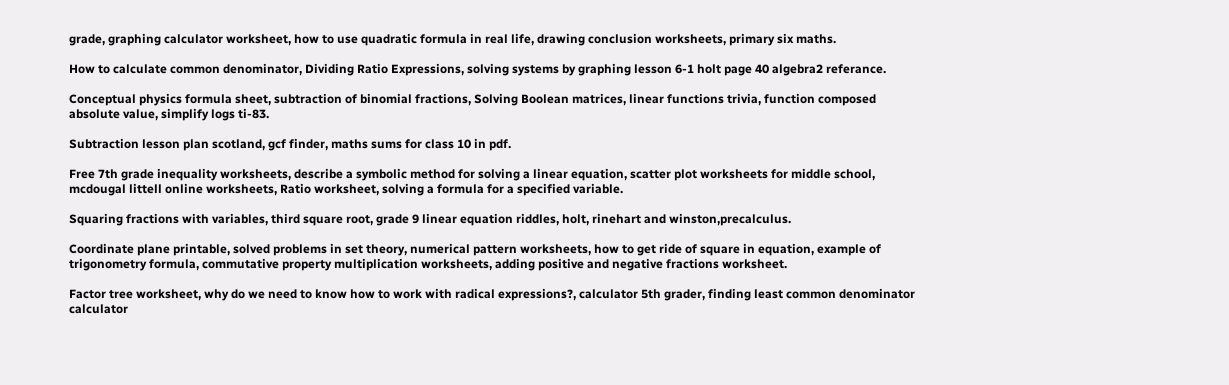grade, graphing calculator worksheet, how to use quadratic formula in real life, drawing conclusion worksheets, primary six maths.

How to calculate common denominator, Dividing Ratio Expressions, solving systems by graphing lesson 6-1 holt page 40 algebra2 referance.

Conceptual physics formula sheet, subtraction of binomial fractions, Solving Boolean matrices, linear functions trivia, function composed absolute value, simplify logs ti-83.

Subtraction lesson plan scotland, gcf finder, maths sums for class 10 in pdf.

Free 7th grade inequality worksheets, describe a symbolic method for solving a linear equation, scatter plot worksheets for middle school, mcdougal littell online worksheets, Ratio worksheet, solving a formula for a specified variable.

Squaring fractions with variables, third square root, grade 9 linear equation riddles, holt, rinehart and winston,precalculus.

Coordinate plane printable, solved problems in set theory, numerical pattern worksheets, how to get ride of square in equation, example of trigonometry formula, commutative property multiplication worksheets, adding positive and negative fractions worksheet.

Factor tree worksheet, why do we need to know how to work with radical expressions?, calculator 5th grader, finding least common denominator calculator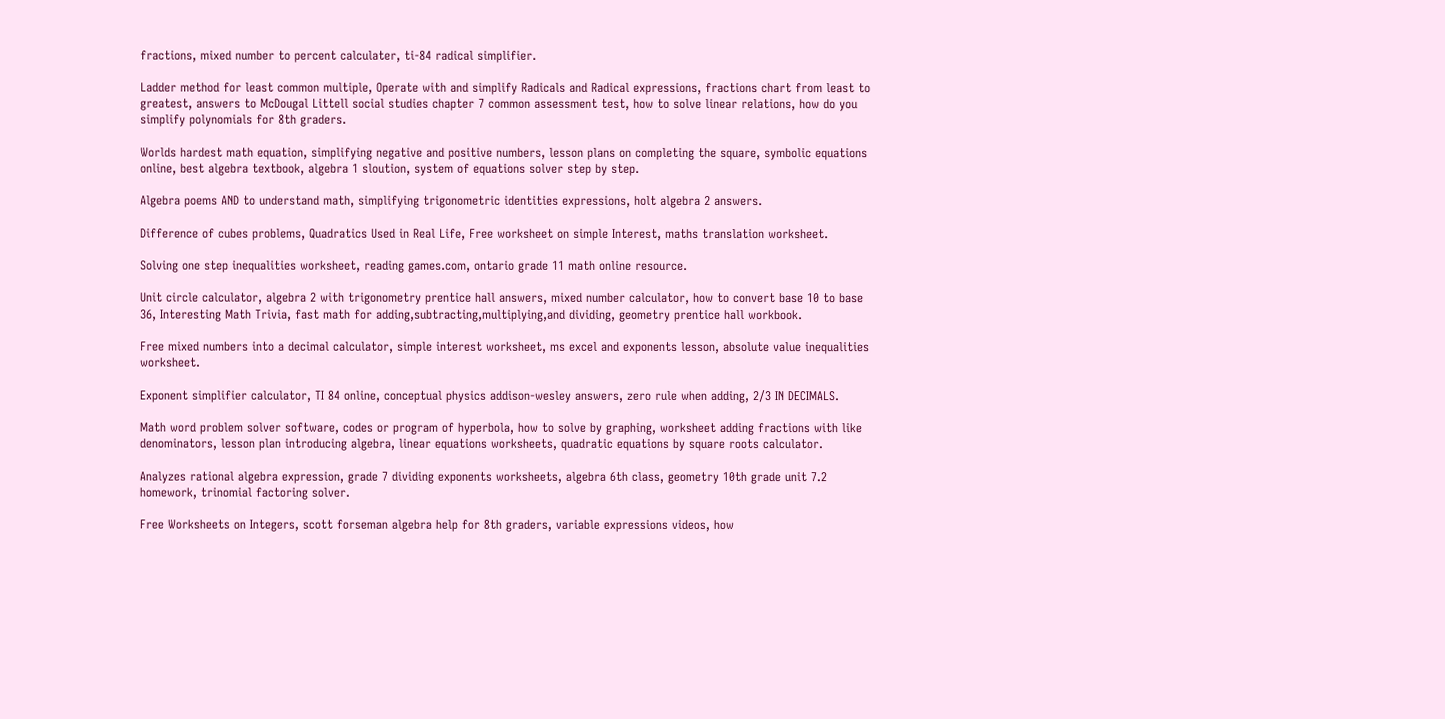fractions, mixed number to percent calculater, ti-84 radical simplifier.

Ladder method for least common multiple, Operate with and simplify Radicals and Radical expressions, fractions chart from least to greatest, answers to McDougal Littell social studies chapter 7 common assessment test, how to solve linear relations, how do you simplify polynomials for 8th graders.

Worlds hardest math equation, simplifying negative and positive numbers, lesson plans on completing the square, symbolic equations online, best algebra textbook, algebra 1 sloution, system of equations solver step by step.

Algebra poems AND to understand math, simplifying trigonometric identities expressions, holt algebra 2 answers.

Difference of cubes problems, Quadratics Used in Real Life, Free worksheet on simple Interest, maths translation worksheet.

Solving one step inequalities worksheet, reading games.com, ontario grade 11 math online resource.

Unit circle calculator, algebra 2 with trigonometry prentice hall answers, mixed number calculator, how to convert base 10 to base 36, Interesting Math Trivia, fast math for adding,subtracting,multiplying,and dividing, geometry prentice hall workbook.

Free mixed numbers into a decimal calculator, simple interest worksheet, ms excel and exponents lesson, absolute value inequalities worksheet.

Exponent simplifier calculator, TI 84 online, conceptual physics addison-wesley answers, zero rule when adding, 2/3 IN DECIMALS.

Math word problem solver software, codes or program of hyperbola, how to solve by graphing, worksheet adding fractions with like denominators, lesson plan introducing algebra, linear equations worksheets, quadratic equations by square roots calculator.

Analyzes rational algebra expression, grade 7 dividing exponents worksheets, algebra 6th class, geometry 10th grade unit 7.2 homework, trinomial factoring solver.

Free Worksheets on Integers, scott forseman algebra help for 8th graders, variable expressions videos, how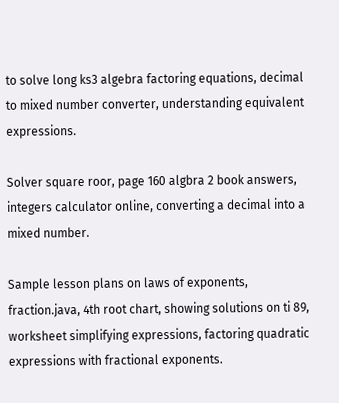to solve long ks3 algebra factoring equations, decimal to mixed number converter, understanding equivalent expressions.

Solver square roor, page 160 algbra 2 book answers, integers calculator online, converting a decimal into a mixed number.

Sample lesson plans on laws of exponents, fraction.java, 4th root chart, showing solutions on ti 89, worksheet simplifying expressions, factoring quadratic expressions with fractional exponents.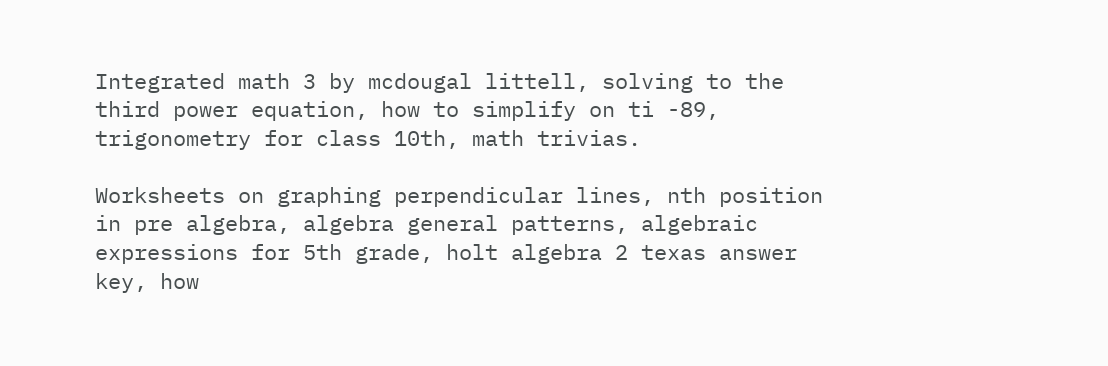Integrated math 3 by mcdougal littell, solving to the third power equation, how to simplify on ti -89, trigonometry for class 10th, math trivias.

Worksheets on graphing perpendicular lines, nth position in pre algebra, algebra general patterns, algebraic expressions for 5th grade, holt algebra 2 texas answer key, how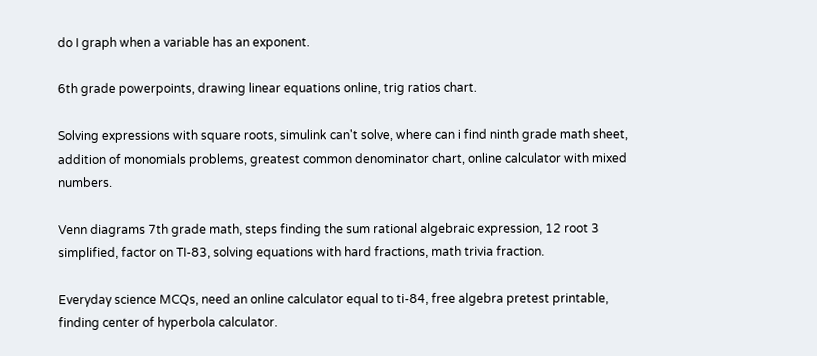do I graph when a variable has an exponent.

6th grade powerpoints, drawing linear equations online, trig ratios chart.

Solving expressions with square roots, simulink can't solve, where can i find ninth grade math sheet, addition of monomials problems, greatest common denominator chart, online calculator with mixed numbers.

Venn diagrams 7th grade math, steps finding the sum rational algebraic expression, 12 root 3 simplified, factor on TI-83, solving equations with hard fractions, math trivia fraction.

Everyday science MCQs, need an online calculator equal to ti-84, free algebra pretest printable, finding center of hyperbola calculator.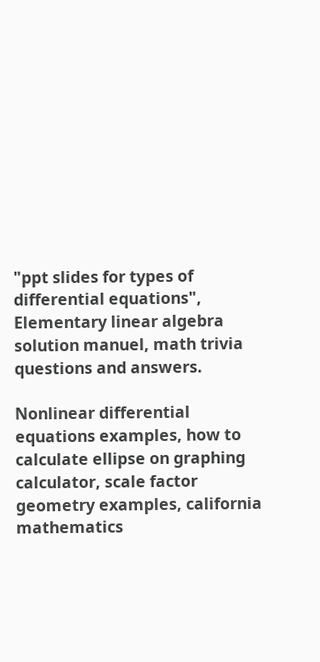"ppt slides for types of differential equations", Elementary linear algebra solution manuel, math trivia questions and answers.

Nonlinear differential equations examples, how to calculate ellipse on graphing calculator, scale factor geometry examples, california mathematics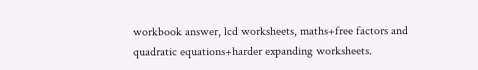workbook answer, lcd worksheets, maths+free factors and quadratic equations+harder expanding worksheets.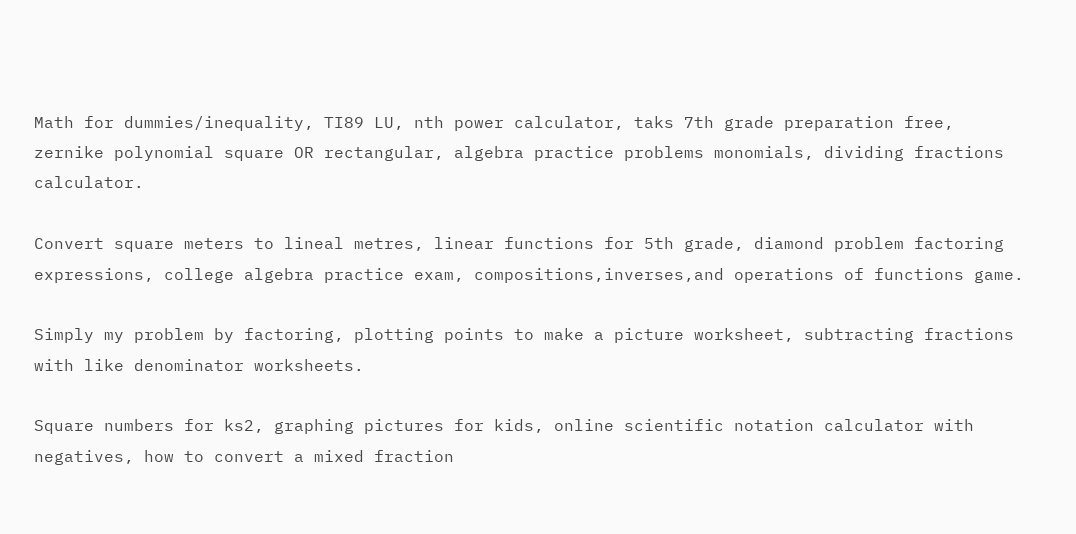Math for dummies/inequality, TI89 LU, nth power calculator, taks 7th grade preparation free, zernike polynomial square OR rectangular, algebra practice problems monomials, dividing fractions calculator.

Convert square meters to lineal metres, linear functions for 5th grade, diamond problem factoring expressions, college algebra practice exam, compositions,inverses,and operations of functions game.

Simply my problem by factoring, plotting points to make a picture worksheet, subtracting fractions with like denominator worksheets.

Square numbers for ks2, graphing pictures for kids, online scientific notation calculator with negatives, how to convert a mixed fraction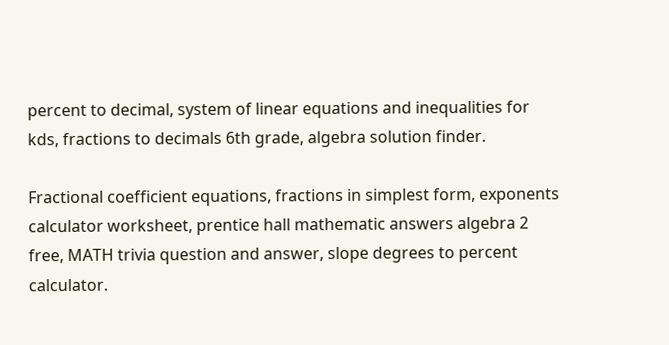percent to decimal, system of linear equations and inequalities for kds, fractions to decimals 6th grade, algebra solution finder.

Fractional coefficient equations, fractions in simplest form, exponents calculator worksheet, prentice hall mathematic answers algebra 2 free, MATH trivia question and answer, slope degrees to percent calculator.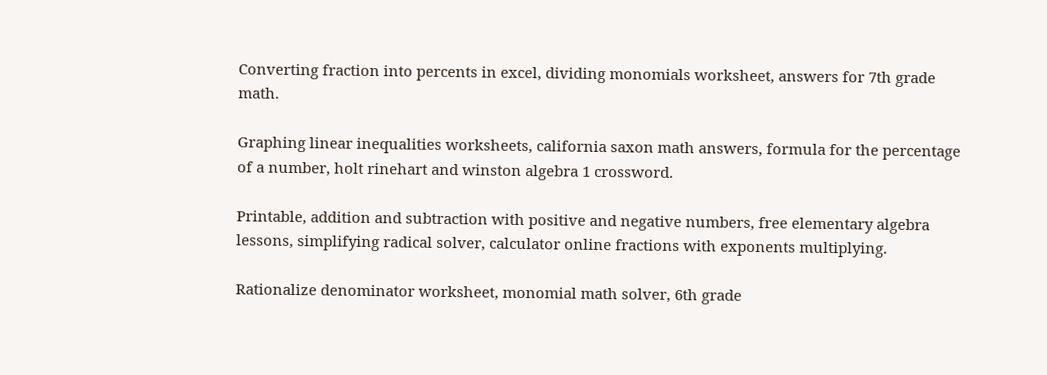Converting fraction into percents in excel, dividing monomials worksheet, answers for 7th grade math.

Graphing linear inequalities worksheets, california saxon math answers, formula for the percentage of a number, holt rinehart and winston algebra 1 crossword.

Printable, addition and subtraction with positive and negative numbers, free elementary algebra lessons, simplifying radical solver, calculator online fractions with exponents multiplying.

Rationalize denominator worksheet, monomial math solver, 6th grade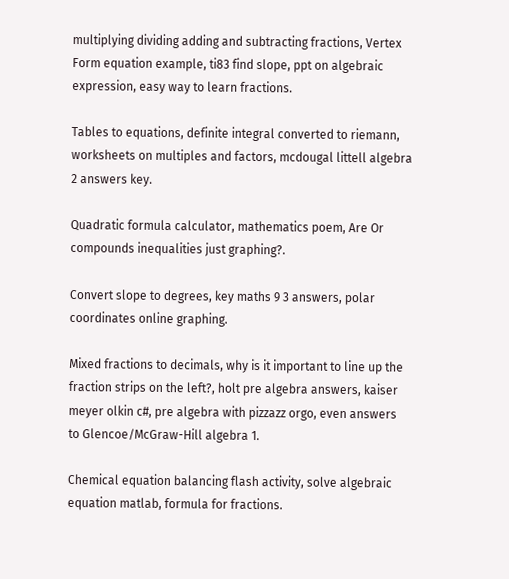multiplying dividing adding and subtracting fractions, Vertex Form equation example, ti83 find slope, ppt on algebraic expression, easy way to learn fractions.

Tables to equations, definite integral converted to riemann, worksheets on multiples and factors, mcdougal littell algebra 2 answers key.

Quadratic formula calculator, mathematics poem, Are Or compounds inequalities just graphing?.

Convert slope to degrees, key maths 9 3 answers, polar coordinates online graphing.

Mixed fractions to decimals, why is it important to line up the fraction strips on the left?, holt pre algebra answers, kaiser meyer olkin c#, pre algebra with pizzazz orgo, even answers to Glencoe/McGraw-Hill algebra 1.

Chemical equation balancing flash activity, solve algebraic equation matlab, formula for fractions.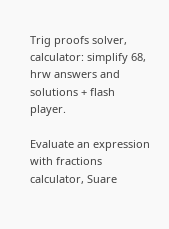Trig proofs solver, calculator: simplify 68, hrw answers and solutions + flash player.

Evaluate an expression with fractions calculator, Suare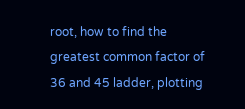root, how to find the greatest common factor of 36 and 45 ladder, plotting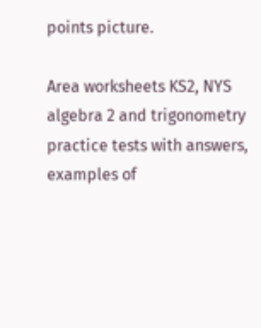points picture.

Area worksheets KS2, NYS algebra 2 and trigonometry practice tests with answers, examples of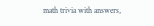math trivia with answers,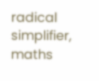radical simplifier, maths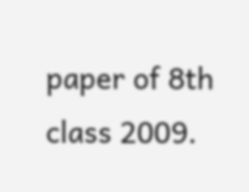paper of 8th class 2009.